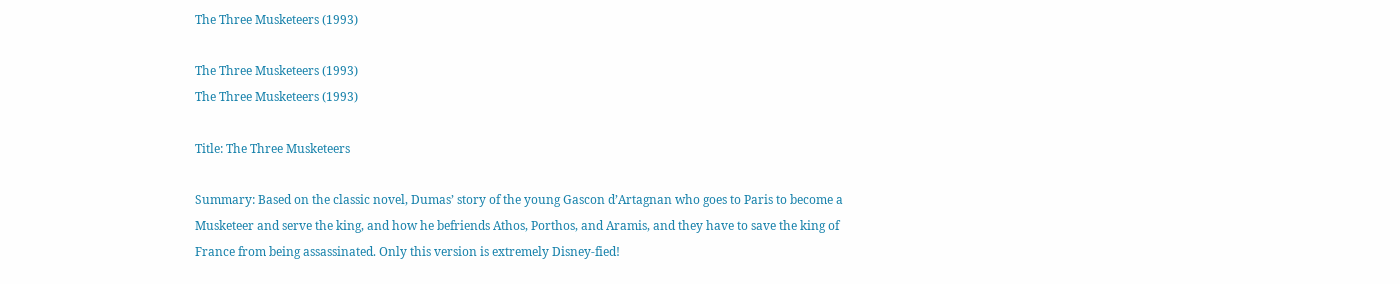The Three Musketeers (1993)

The Three Musketeers (1993)
The Three Musketeers (1993)

Title: The Three Musketeers

Summary: Based on the classic novel, Dumas’ story of the young Gascon d’Artagnan who goes to Paris to become a Musketeer and serve the king, and how he befriends Athos, Porthos, and Aramis, and they have to save the king of France from being assassinated. Only this version is extremely Disney-fied!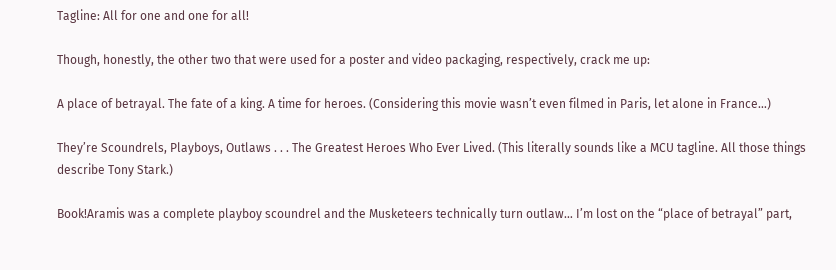Tagline: All for one and one for all!

Though, honestly, the other two that were used for a poster and video packaging, respectively, crack me up:

A place of betrayal. The fate of a king. A time for heroes. (Considering this movie wasn’t even filmed in Paris, let alone in France…)

They’re Scoundrels, Playboys, Outlaws . . . The Greatest Heroes Who Ever Lived. (This literally sounds like a MCU tagline. All those things describe Tony Stark.)

Book!Aramis was a complete playboy scoundrel and the Musketeers technically turn outlaw… I’m lost on the “place of betrayal” part,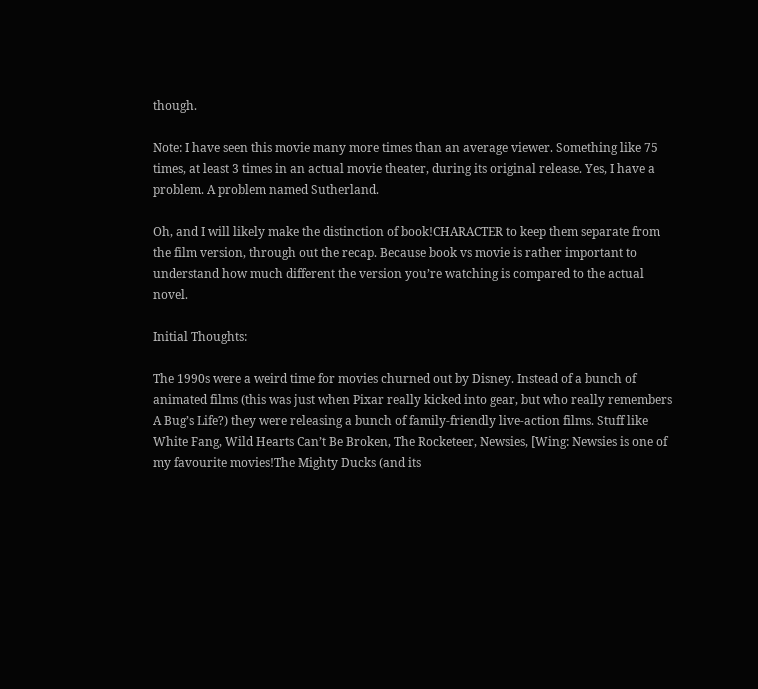though.

Note: I have seen this movie many more times than an average viewer. Something like 75 times, at least 3 times in an actual movie theater, during its original release. Yes, I have a problem. A problem named Sutherland.

Oh, and I will likely make the distinction of book!CHARACTER to keep them separate from the film version, through out the recap. Because book vs movie is rather important to understand how much different the version you’re watching is compared to the actual novel.

Initial Thoughts:

The 1990s were a weird time for movies churned out by Disney. Instead of a bunch of animated films (this was just when Pixar really kicked into gear, but who really remembers A Bug’s Life?) they were releasing a bunch of family-friendly live-action films. Stuff like White Fang, Wild Hearts Can’t Be Broken, The Rocketeer, Newsies, [Wing: Newsies is one of my favourite movies!The Mighty Ducks (and its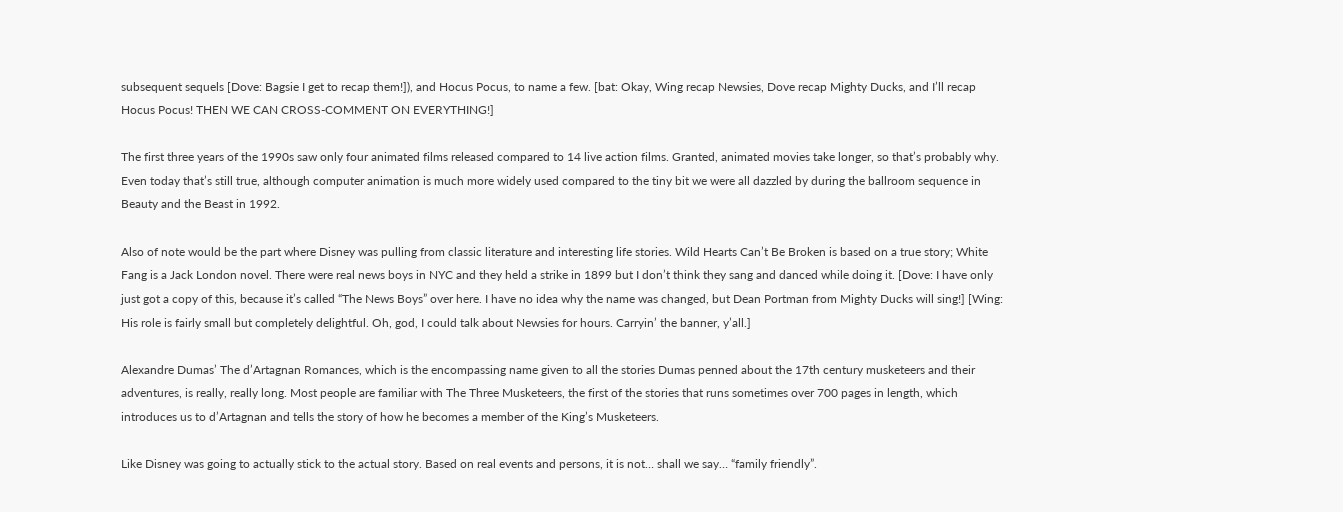subsequent sequels [Dove: Bagsie I get to recap them!]), and Hocus Pocus, to name a few. [bat: Okay, Wing recap Newsies, Dove recap Mighty Ducks, and I’ll recap Hocus Pocus! THEN WE CAN CROSS-COMMENT ON EVERYTHING!]

The first three years of the 1990s saw only four animated films released compared to 14 live action films. Granted, animated movies take longer, so that’s probably why. Even today that’s still true, although computer animation is much more widely used compared to the tiny bit we were all dazzled by during the ballroom sequence in Beauty and the Beast in 1992.

Also of note would be the part where Disney was pulling from classic literature and interesting life stories. Wild Hearts Can’t Be Broken is based on a true story; White Fang is a Jack London novel. There were real news boys in NYC and they held a strike in 1899 but I don’t think they sang and danced while doing it. [Dove: I have only just got a copy of this, because it’s called “The News Boys” over here. I have no idea why the name was changed, but Dean Portman from Mighty Ducks will sing!] [Wing: His role is fairly small but completely delightful. Oh, god, I could talk about Newsies for hours. Carryin’ the banner, y’all.]

Alexandre Dumas’ The d’Artagnan Romances, which is the encompassing name given to all the stories Dumas penned about the 17th century musketeers and their adventures, is really, really long. Most people are familiar with The Three Musketeers, the first of the stories that runs sometimes over 700 pages in length, which introduces us to d’Artagnan and tells the story of how he becomes a member of the King’s Musketeers.

Like Disney was going to actually stick to the actual story. Based on real events and persons, it is not… shall we say… “family friendly”.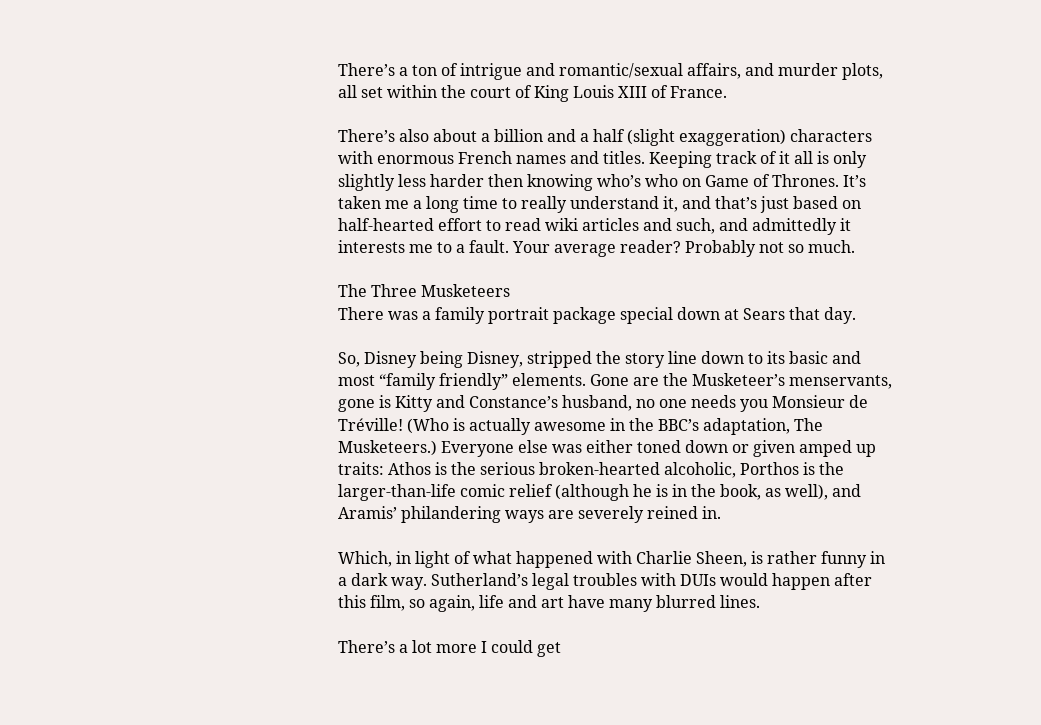There’s a ton of intrigue and romantic/sexual affairs, and murder plots, all set within the court of King Louis XIII of France.

There’s also about a billion and a half (slight exaggeration) characters with enormous French names and titles. Keeping track of it all is only slightly less harder then knowing who’s who on Game of Thrones. It’s taken me a long time to really understand it, and that’s just based on half-hearted effort to read wiki articles and such, and admittedly it interests me to a fault. Your average reader? Probably not so much.

The Three Musketeers
There was a family portrait package special down at Sears that day.

So, Disney being Disney, stripped the story line down to its basic and most “family friendly” elements. Gone are the Musketeer’s menservants, gone is Kitty and Constance’s husband, no one needs you Monsieur de Tréville! (Who is actually awesome in the BBC’s adaptation, The Musketeers.) Everyone else was either toned down or given amped up traits: Athos is the serious broken-hearted alcoholic, Porthos is the larger-than-life comic relief (although he is in the book, as well), and Aramis’ philandering ways are severely reined in.

Which, in light of what happened with Charlie Sheen, is rather funny in a dark way. Sutherland’s legal troubles with DUIs would happen after this film, so again, life and art have many blurred lines.

There’s a lot more I could get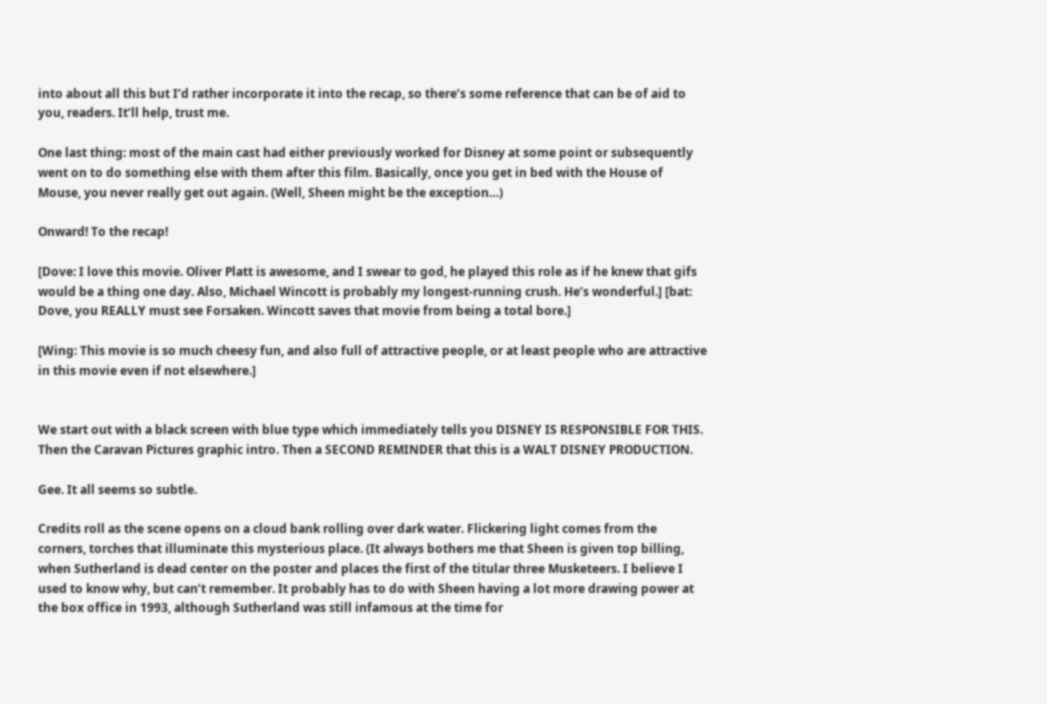into about all this but I’d rather incorporate it into the recap, so there’s some reference that can be of aid to you, readers. It’ll help, trust me.

One last thing: most of the main cast had either previously worked for Disney at some point or subsequently went on to do something else with them after this film. Basically, once you get in bed with the House of Mouse, you never really get out again. (Well, Sheen might be the exception…)

Onward! To the recap!

[Dove: I love this movie. Oliver Platt is awesome, and I swear to god, he played this role as if he knew that gifs would be a thing one day. Also, Michael Wincott is probably my longest-running crush. He’s wonderful.] [bat: Dove, you REALLY must see Forsaken. Wincott saves that movie from being a total bore.]

[Wing: This movie is so much cheesy fun, and also full of attractive people, or at least people who are attractive in this movie even if not elsewhere.]


We start out with a black screen with blue type which immediately tells you DISNEY IS RESPONSIBLE FOR THIS. Then the Caravan Pictures graphic intro. Then a SECOND REMINDER that this is a WALT DISNEY PRODUCTION.

Gee. It all seems so subtle.

Credits roll as the scene opens on a cloud bank rolling over dark water. Flickering light comes from the corners, torches that illuminate this mysterious place. (It always bothers me that Sheen is given top billing, when Sutherland is dead center on the poster and places the first of the titular three Musketeers. I believe I used to know why, but can’t remember. It probably has to do with Sheen having a lot more drawing power at the box office in 1993, although Sutherland was still infamous at the time for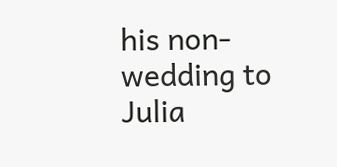his non-wedding to Julia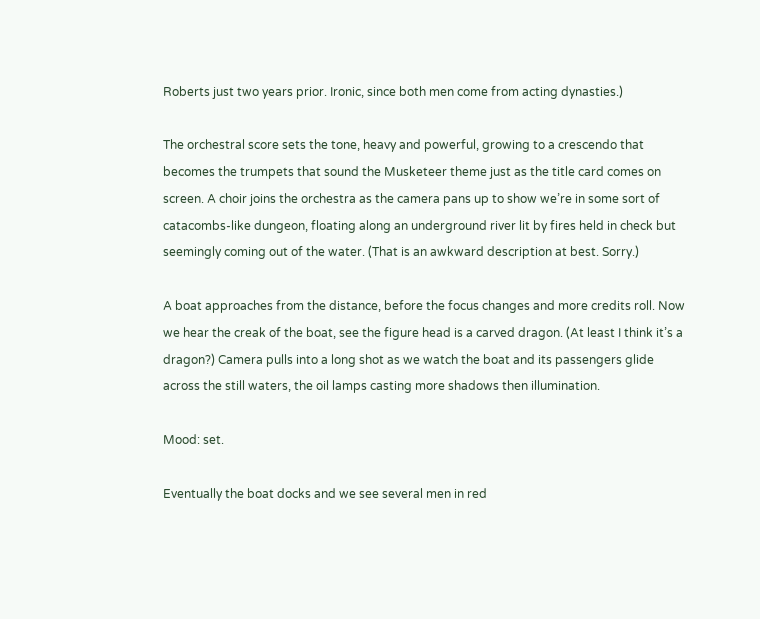Roberts just two years prior. Ironic, since both men come from acting dynasties.)

The orchestral score sets the tone, heavy and powerful, growing to a crescendo that becomes the trumpets that sound the Musketeer theme just as the title card comes on screen. A choir joins the orchestra as the camera pans up to show we’re in some sort of catacombs-like dungeon, floating along an underground river lit by fires held in check but seemingly coming out of the water. (That is an awkward description at best. Sorry.)

A boat approaches from the distance, before the focus changes and more credits roll. Now we hear the creak of the boat, see the figure head is a carved dragon. (At least I think it’s a dragon?) Camera pulls into a long shot as we watch the boat and its passengers glide across the still waters, the oil lamps casting more shadows then illumination.

Mood: set.

Eventually the boat docks and we see several men in red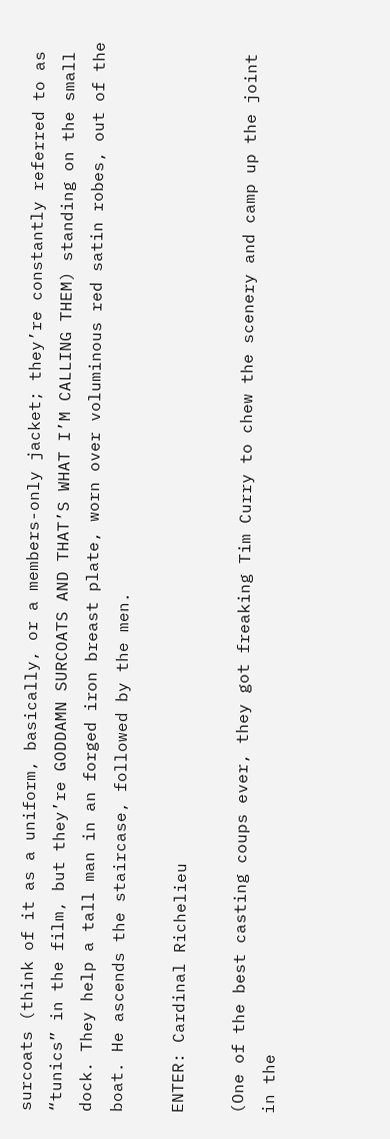surcoats (think of it as a uniform, basically, or a members-only jacket; they’re constantly referred to as “tunics” in the film, but they’re GODDAMN SURCOATS AND THAT’S WHAT I’M CALLING THEM) standing on the small dock. They help a tall man in an forged iron breast plate, worn over voluminous red satin robes, out of the boat. He ascends the staircase, followed by the men.

ENTER: Cardinal Richelieu

(One of the best casting coups ever, they got freaking Tim Curry to chew the scenery and camp up the joint in the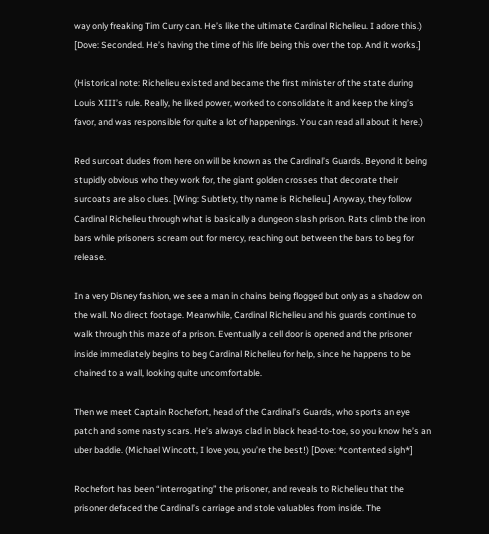way only freaking Tim Curry can. He’s like the ultimate Cardinal Richelieu. I adore this.) [Dove: Seconded. He’s having the time of his life being this over the top. And it works.]

(Historical note: Richelieu existed and became the first minister of the state during Louis XIII’s rule. Really, he liked power, worked to consolidate it and keep the king’s favor, and was responsible for quite a lot of happenings. You can read all about it here.)

Red surcoat dudes from here on will be known as the Cardinal’s Guards. Beyond it being stupidly obvious who they work for, the giant golden crosses that decorate their surcoats are also clues. [Wing: Subtlety, thy name is Richelieu.] Anyway, they follow Cardinal Richelieu through what is basically a dungeon slash prison. Rats climb the iron bars while prisoners scream out for mercy, reaching out between the bars to beg for release.

In a very Disney fashion, we see a man in chains being flogged but only as a shadow on the wall. No direct footage. Meanwhile, Cardinal Richelieu and his guards continue to walk through this maze of a prison. Eventually a cell door is opened and the prisoner inside immediately begins to beg Cardinal Richelieu for help, since he happens to be chained to a wall, looking quite uncomfortable.

Then we meet Captain Rochefort, head of the Cardinal’s Guards, who sports an eye patch and some nasty scars. He’s always clad in black head-to-toe, so you know he’s an uber baddie. (Michael Wincott, I love you, you’re the best!) [Dove: *contented sigh*]

Rochefort has been “interrogating” the prisoner, and reveals to Richelieu that the prisoner defaced the Cardinal’s carriage and stole valuables from inside. The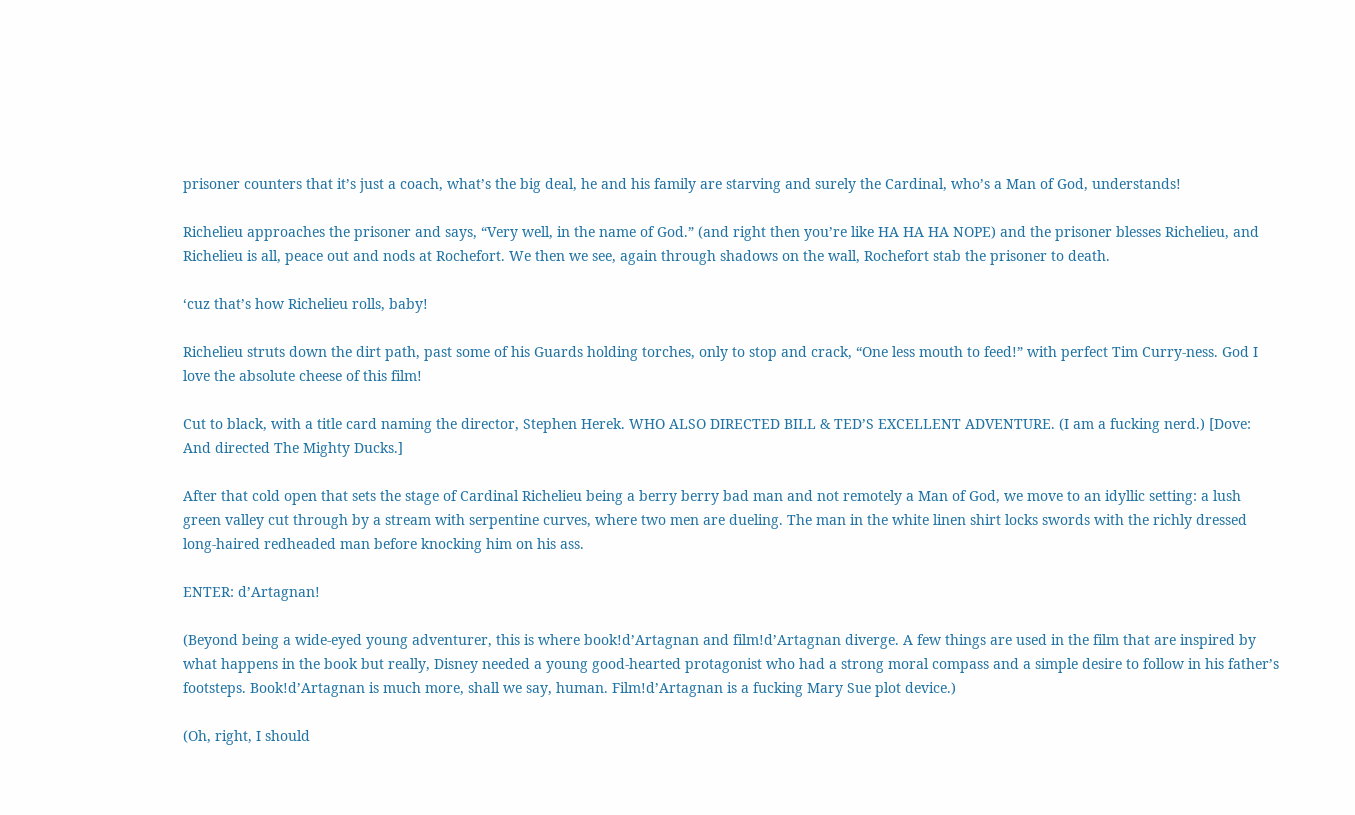prisoner counters that it’s just a coach, what’s the big deal, he and his family are starving and surely the Cardinal, who’s a Man of God, understands!

Richelieu approaches the prisoner and says, “Very well, in the name of God.” (and right then you’re like HA HA HA NOPE) and the prisoner blesses Richelieu, and Richelieu is all, peace out and nods at Rochefort. We then we see, again through shadows on the wall, Rochefort stab the prisoner to death.

‘cuz that’s how Richelieu rolls, baby!

Richelieu struts down the dirt path, past some of his Guards holding torches, only to stop and crack, “One less mouth to feed!” with perfect Tim Curry-ness. God I love the absolute cheese of this film!

Cut to black, with a title card naming the director, Stephen Herek. WHO ALSO DIRECTED BILL & TED’S EXCELLENT ADVENTURE. (I am a fucking nerd.) [Dove: And directed The Mighty Ducks.]

After that cold open that sets the stage of Cardinal Richelieu being a berry berry bad man and not remotely a Man of God, we move to an idyllic setting: a lush green valley cut through by a stream with serpentine curves, where two men are dueling. The man in the white linen shirt locks swords with the richly dressed long-haired redheaded man before knocking him on his ass.

ENTER: d’Artagnan!

(Beyond being a wide-eyed young adventurer, this is where book!d’Artagnan and film!d’Artagnan diverge. A few things are used in the film that are inspired by what happens in the book but really, Disney needed a young good-hearted protagonist who had a strong moral compass and a simple desire to follow in his father’s footsteps. Book!d’Artagnan is much more, shall we say, human. Film!d’Artagnan is a fucking Mary Sue plot device.)

(Oh, right, I should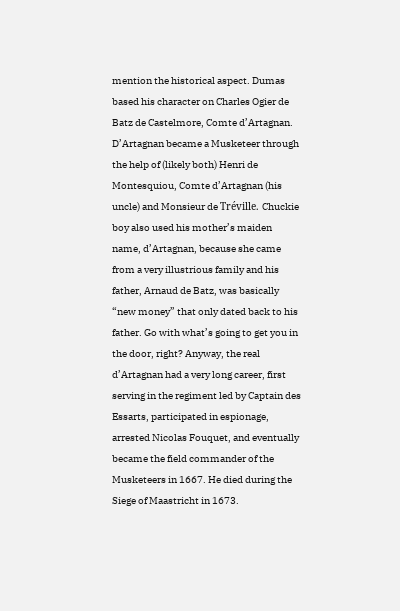mention the historical aspect. Dumas based his character on Charles Ogier de Batz de Castelmore, Comte d’Artagnan. D’Artagnan became a Musketeer through the help of (likely both) Henri de Montesquiou, Comte d’Artagnan (his uncle) and Monsieur de Tréville. Chuckie boy also used his mother’s maiden name, d’Artagnan, because she came from a very illustrious family and his father, Arnaud de Batz, was basically “new money” that only dated back to his father. Go with what’s going to get you in the door, right? Anyway, the real d’Artagnan had a very long career, first serving in the regiment led by Captain des Essarts, participated in espionage, arrested Nicolas Fouquet, and eventually became the field commander of the Musketeers in 1667. He died during the Siege of Maastricht in 1673.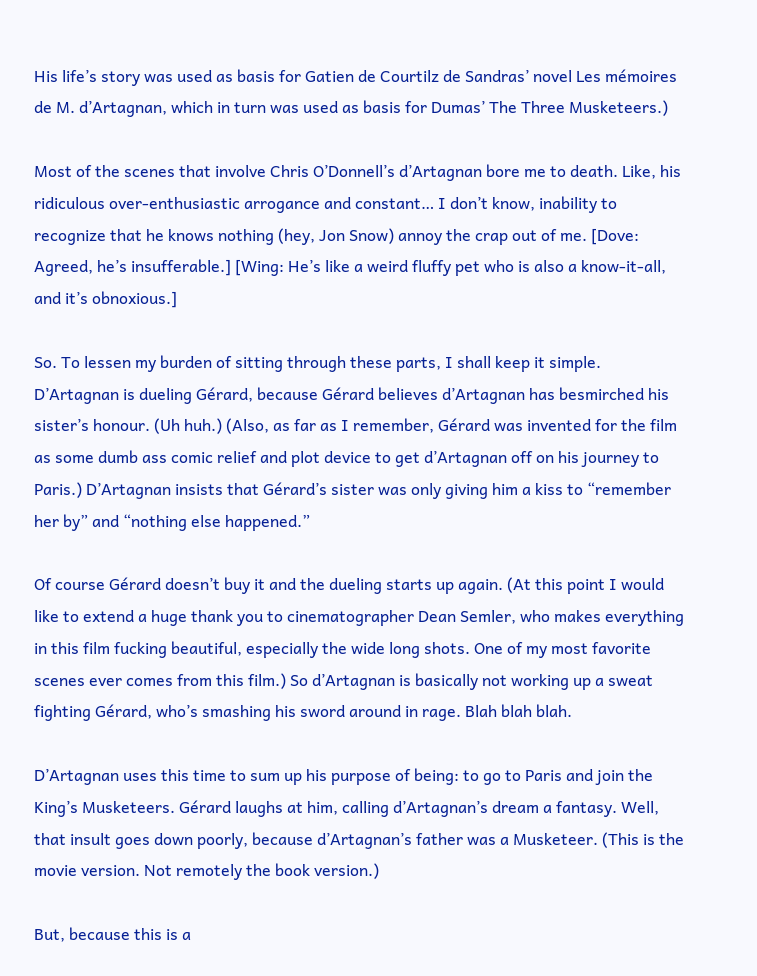His life’s story was used as basis for Gatien de Courtilz de Sandras’ novel Les mémoires de M. d’Artagnan, which in turn was used as basis for Dumas’ The Three Musketeers.)

Most of the scenes that involve Chris O’Donnell’s d’Artagnan bore me to death. Like, his ridiculous over-enthusiastic arrogance and constant… I don’t know, inability to recognize that he knows nothing (hey, Jon Snow) annoy the crap out of me. [Dove: Agreed, he’s insufferable.] [Wing: He’s like a weird fluffy pet who is also a know-it-all, and it’s obnoxious.]

So. To lessen my burden of sitting through these parts, I shall keep it simple. D’Artagnan is dueling Gérard, because Gérard believes d’Artagnan has besmirched his sister’s honour. (Uh huh.) (Also, as far as I remember, Gérard was invented for the film as some dumb ass comic relief and plot device to get d’Artagnan off on his journey to Paris.) D’Artagnan insists that Gérard’s sister was only giving him a kiss to “remember her by” and “nothing else happened.”

Of course Gérard doesn’t buy it and the dueling starts up again. (At this point I would like to extend a huge thank you to cinematographer Dean Semler, who makes everything in this film fucking beautiful, especially the wide long shots. One of my most favorite scenes ever comes from this film.) So d’Artagnan is basically not working up a sweat fighting Gérard, who’s smashing his sword around in rage. Blah blah blah.

D’Artagnan uses this time to sum up his purpose of being: to go to Paris and join the King’s Musketeers. Gérard laughs at him, calling d’Artagnan’s dream a fantasy. Well, that insult goes down poorly, because d’Artagnan’s father was a Musketeer. (This is the movie version. Not remotely the book version.)

But, because this is a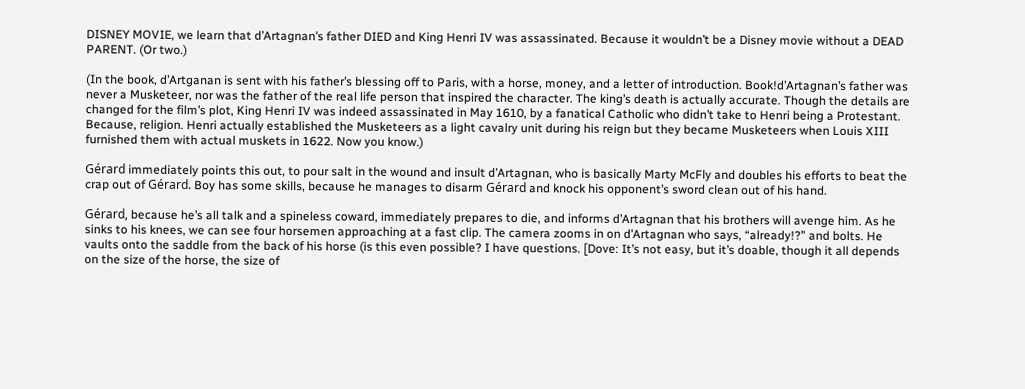DISNEY MOVIE, we learn that d’Artagnan’s father DIED and King Henri IV was assassinated. Because it wouldn’t be a Disney movie without a DEAD PARENT. (Or two.)

(In the book, d’Artganan is sent with his father’s blessing off to Paris, with a horse, money, and a letter of introduction. Book!d’Artagnan’s father was never a Musketeer, nor was the father of the real life person that inspired the character. The king’s death is actually accurate. Though the details are changed for the film’s plot, King Henri IV was indeed assassinated in May 1610, by a fanatical Catholic who didn’t take to Henri being a Protestant. Because, religion. Henri actually established the Musketeers as a light cavalry unit during his reign but they became Musketeers when Louis XIII furnished them with actual muskets in 1622. Now you know.)

Gérard immediately points this out, to pour salt in the wound and insult d’Artagnan, who is basically Marty McFly and doubles his efforts to beat the crap out of Gérard. Boy has some skills, because he manages to disarm Gérard and knock his opponent’s sword clean out of his hand.

Gérard, because he’s all talk and a spineless coward, immediately prepares to die, and informs d’Artagnan that his brothers will avenge him. As he sinks to his knees, we can see four horsemen approaching at a fast clip. The camera zooms in on d’Artagnan who says, “already!?” and bolts. He vaults onto the saddle from the back of his horse (is this even possible? I have questions. [Dove: It’s not easy, but it’s doable, though it all depends on the size of the horse, the size of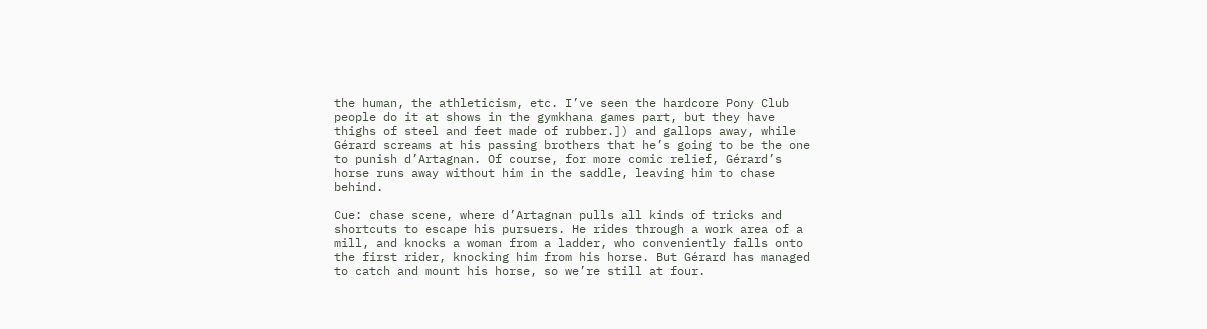the human, the athleticism, etc. I’ve seen the hardcore Pony Club people do it at shows in the gymkhana games part, but they have thighs of steel and feet made of rubber.]) and gallops away, while Gérard screams at his passing brothers that he’s going to be the one to punish d’Artagnan. Of course, for more comic relief, Gérard’s horse runs away without him in the saddle, leaving him to chase behind.

Cue: chase scene, where d’Artagnan pulls all kinds of tricks and shortcuts to escape his pursuers. He rides through a work area of a mill, and knocks a woman from a ladder, who conveniently falls onto the first rider, knocking him from his horse. But Gérard has managed to catch and mount his horse, so we’re still at four.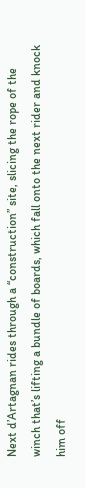Next d’Artagnan rides through a “construction” site, slicing the rope of the winch that’s lifting a bundle of boards, which fall onto the next rider and knock him off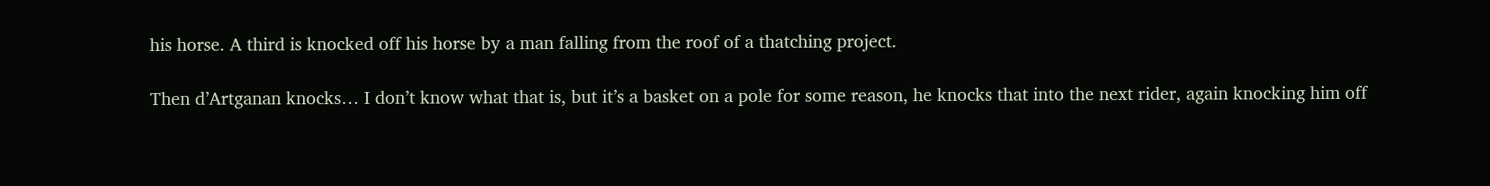his horse. A third is knocked off his horse by a man falling from the roof of a thatching project.

Then d’Artganan knocks… I don’t know what that is, but it’s a basket on a pole for some reason, he knocks that into the next rider, again knocking him off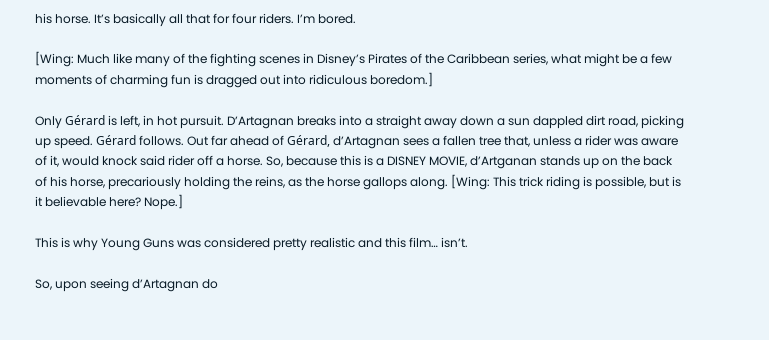his horse. It’s basically all that for four riders. I’m bored.

[Wing: Much like many of the fighting scenes in Disney’s Pirates of the Caribbean series, what might be a few moments of charming fun is dragged out into ridiculous boredom.]

Only Gérard is left, in hot pursuit. D’Artagnan breaks into a straight away down a sun dappled dirt road, picking up speed. Gérard follows. Out far ahead of Gérard, d’Artagnan sees a fallen tree that, unless a rider was aware of it, would knock said rider off a horse. So, because this is a DISNEY MOVIE, d’Artganan stands up on the back of his horse, precariously holding the reins, as the horse gallops along. [Wing: This trick riding is possible, but is it believable here? Nope.]

This is why Young Guns was considered pretty realistic and this film… isn’t.

So, upon seeing d’Artagnan do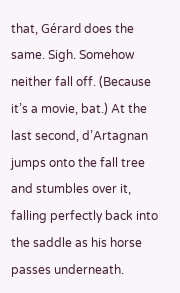that, Gérard does the same. Sigh. Somehow neither fall off. (Because it’s a movie, bat.) At the last second, d’Artagnan jumps onto the fall tree and stumbles over it, falling perfectly back into the saddle as his horse passes underneath.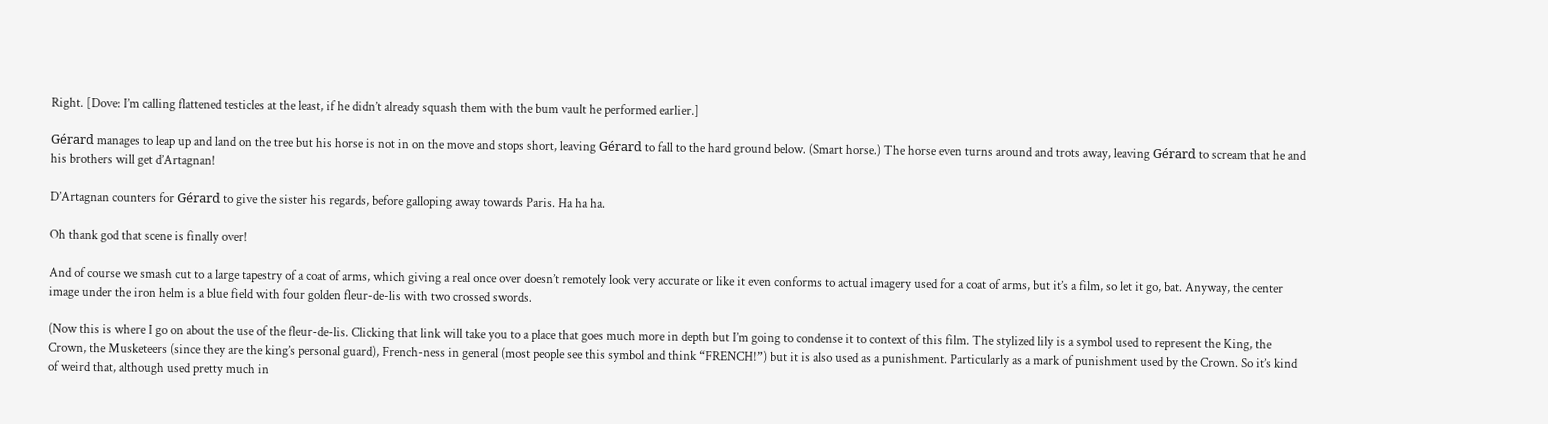Right. [Dove: I’m calling flattened testicles at the least, if he didn’t already squash them with the bum vault he performed earlier.]

Gérard manages to leap up and land on the tree but his horse is not in on the move and stops short, leaving Gérard to fall to the hard ground below. (Smart horse.) The horse even turns around and trots away, leaving Gérard to scream that he and his brothers will get d’Artagnan!

D’Artagnan counters for Gérard to give the sister his regards, before galloping away towards Paris. Ha ha ha.

Oh thank god that scene is finally over!

And of course we smash cut to a large tapestry of a coat of arms, which giving a real once over doesn’t remotely look very accurate or like it even conforms to actual imagery used for a coat of arms, but it’s a film, so let it go, bat. Anyway, the center image under the iron helm is a blue field with four golden fleur-de-lis with two crossed swords.

(Now this is where I go on about the use of the fleur-de-lis. Clicking that link will take you to a place that goes much more in depth but I’m going to condense it to context of this film. The stylized lily is a symbol used to represent the King, the Crown, the Musketeers (since they are the king’s personal guard), French-ness in general (most people see this symbol and think “FRENCH!”) but it is also used as a punishment. Particularly as a mark of punishment used by the Crown. So it’s kind of weird that, although used pretty much in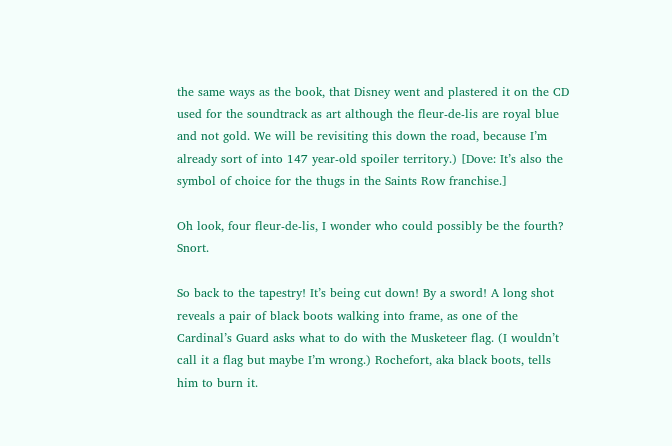the same ways as the book, that Disney went and plastered it on the CD used for the soundtrack as art although the fleur-de-lis are royal blue and not gold. We will be revisiting this down the road, because I’m already sort of into 147 year-old spoiler territory.) [Dove: It’s also the symbol of choice for the thugs in the Saints Row franchise.]

Oh look, four fleur-de-lis, I wonder who could possibly be the fourth? Snort.

So back to the tapestry! It’s being cut down! By a sword! A long shot reveals a pair of black boots walking into frame, as one of the Cardinal’s Guard asks what to do with the Musketeer flag. (I wouldn’t call it a flag but maybe I’m wrong.) Rochefort, aka black boots, tells him to burn it.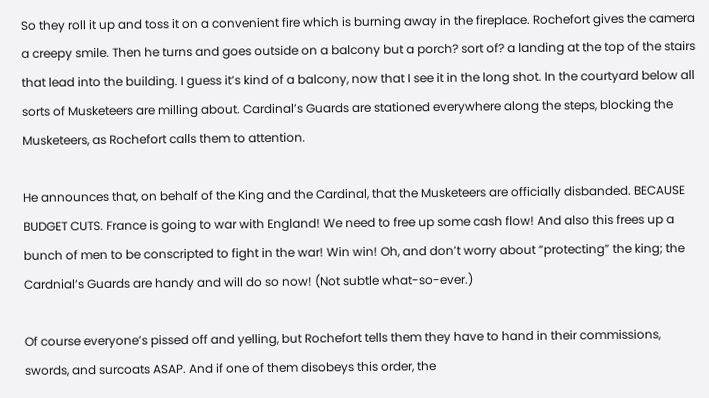So they roll it up and toss it on a convenient fire which is burning away in the fireplace. Rochefort gives the camera a creepy smile. Then he turns and goes outside on a balcony but a porch? sort of? a landing at the top of the stairs that lead into the building. I guess it’s kind of a balcony, now that I see it in the long shot. In the courtyard below all sorts of Musketeers are milling about. Cardinal’s Guards are stationed everywhere along the steps, blocking the Musketeers, as Rochefort calls them to attention.

He announces that, on behalf of the King and the Cardinal, that the Musketeers are officially disbanded. BECAUSE BUDGET CUTS. France is going to war with England! We need to free up some cash flow! And also this frees up a bunch of men to be conscripted to fight in the war! Win win! Oh, and don’t worry about “protecting” the king; the Cardnial’s Guards are handy and will do so now! (Not subtle what-so-ever.)

Of course everyone’s pissed off and yelling, but Rochefort tells them they have to hand in their commissions, swords, and surcoats ASAP. And if one of them disobeys this order, the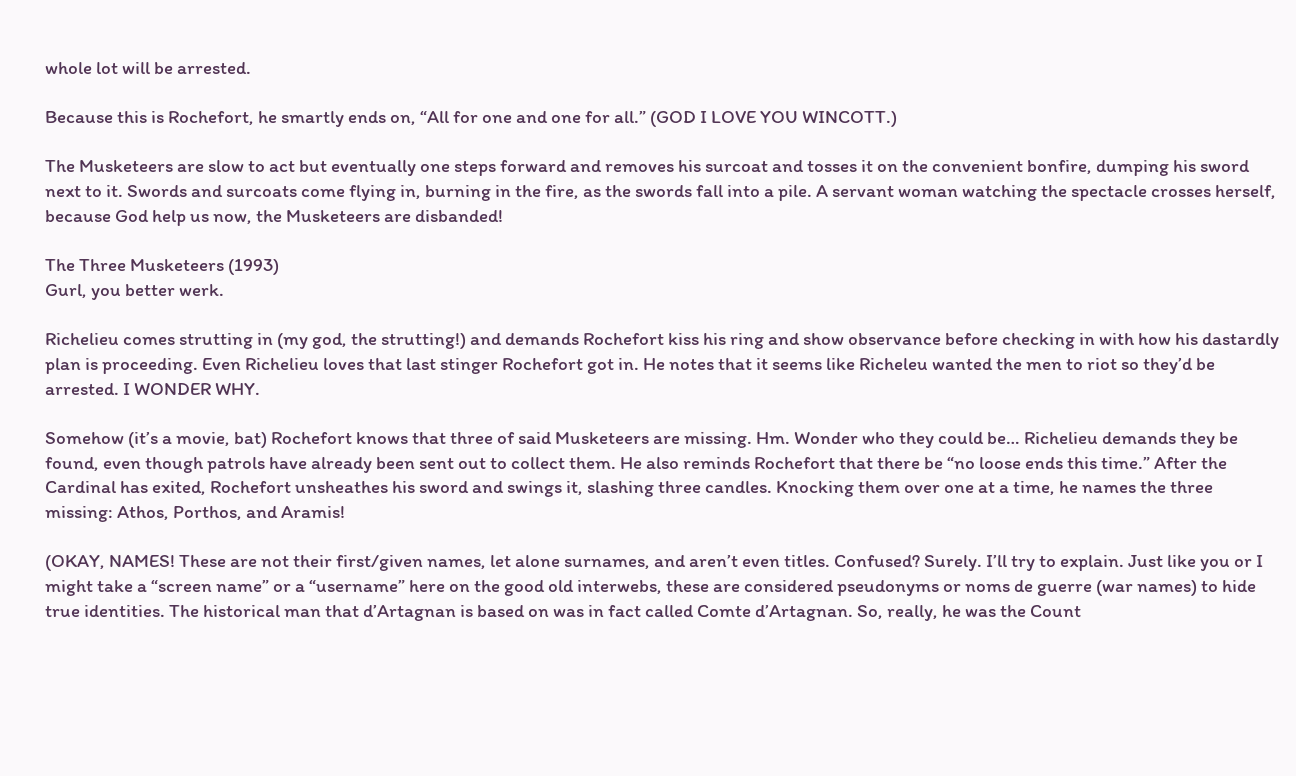whole lot will be arrested.

Because this is Rochefort, he smartly ends on, “All for one and one for all.” (GOD I LOVE YOU WINCOTT.)

The Musketeers are slow to act but eventually one steps forward and removes his surcoat and tosses it on the convenient bonfire, dumping his sword next to it. Swords and surcoats come flying in, burning in the fire, as the swords fall into a pile. A servant woman watching the spectacle crosses herself, because God help us now, the Musketeers are disbanded!

The Three Musketeers (1993)
Gurl, you better werk.

Richelieu comes strutting in (my god, the strutting!) and demands Rochefort kiss his ring and show observance before checking in with how his dastardly plan is proceeding. Even Richelieu loves that last stinger Rochefort got in. He notes that it seems like Richeleu wanted the men to riot so they’d be arrested. I WONDER WHY.

Somehow (it’s a movie, bat) Rochefort knows that three of said Musketeers are missing. Hm. Wonder who they could be… Richelieu demands they be found, even though patrols have already been sent out to collect them. He also reminds Rochefort that there be “no loose ends this time.” After the Cardinal has exited, Rochefort unsheathes his sword and swings it, slashing three candles. Knocking them over one at a time, he names the three missing: Athos, Porthos, and Aramis!

(OKAY, NAMES! These are not their first/given names, let alone surnames, and aren’t even titles. Confused? Surely. I’ll try to explain. Just like you or I might take a “screen name” or a “username” here on the good old interwebs, these are considered pseudonyms or noms de guerre (war names) to hide true identities. The historical man that d’Artagnan is based on was in fact called Comte d’Artagnan. So, really, he was the Count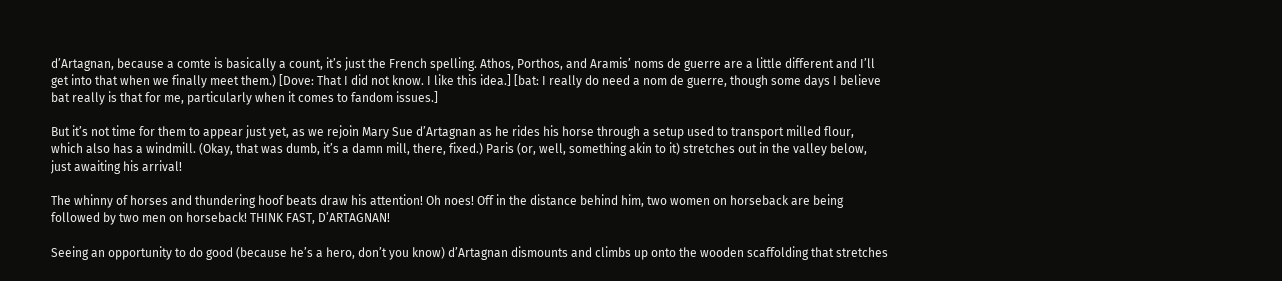d’Artagnan, because a comte is basically a count, it’s just the French spelling. Athos, Porthos, and Aramis’ noms de guerre are a little different and I’ll get into that when we finally meet them.) [Dove: That I did not know. I like this idea.] [bat: I really do need a nom de guerre, though some days I believe bat really is that for me, particularly when it comes to fandom issues.]

But it’s not time for them to appear just yet, as we rejoin Mary Sue d’Artagnan as he rides his horse through a setup used to transport milled flour, which also has a windmill. (Okay, that was dumb, it’s a damn mill, there, fixed.) Paris (or, well, something akin to it) stretches out in the valley below, just awaiting his arrival!

The whinny of horses and thundering hoof beats draw his attention! Oh noes! Off in the distance behind him, two women on horseback are being followed by two men on horseback! THINK FAST, D’ARTAGNAN!

Seeing an opportunity to do good (because he’s a hero, don’t you know) d’Artagnan dismounts and climbs up onto the wooden scaffolding that stretches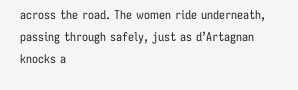across the road. The women ride underneath, passing through safely, just as d’Artagnan knocks a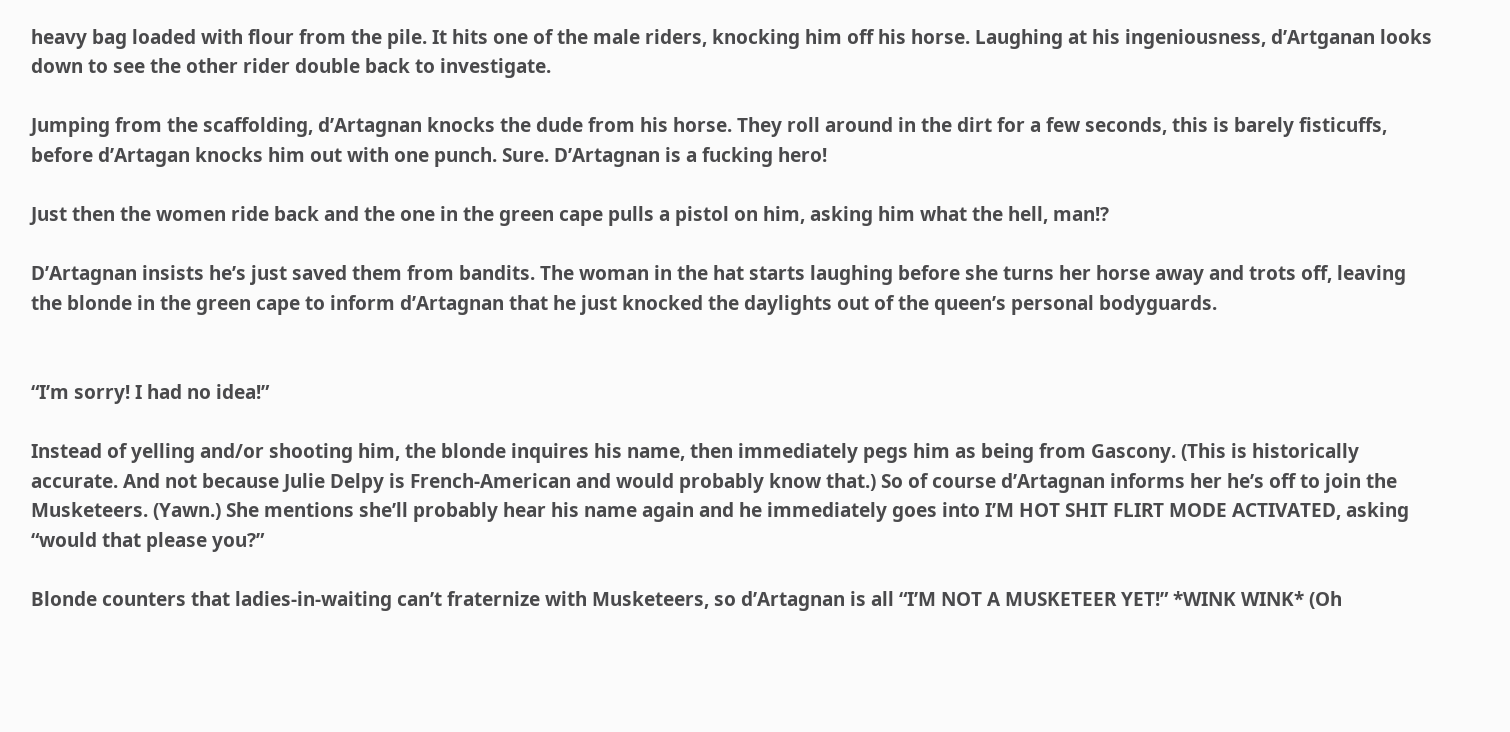heavy bag loaded with flour from the pile. It hits one of the male riders, knocking him off his horse. Laughing at his ingeniousness, d’Artganan looks down to see the other rider double back to investigate.

Jumping from the scaffolding, d’Artagnan knocks the dude from his horse. They roll around in the dirt for a few seconds, this is barely fisticuffs, before d’Artagan knocks him out with one punch. Sure. D’Artagnan is a fucking hero!

Just then the women ride back and the one in the green cape pulls a pistol on him, asking him what the hell, man!?

D’Artagnan insists he’s just saved them from bandits. The woman in the hat starts laughing before she turns her horse away and trots off, leaving the blonde in the green cape to inform d’Artagnan that he just knocked the daylights out of the queen’s personal bodyguards.


“I’m sorry! I had no idea!”

Instead of yelling and/or shooting him, the blonde inquires his name, then immediately pegs him as being from Gascony. (This is historically accurate. And not because Julie Delpy is French-American and would probably know that.) So of course d’Artagnan informs her he’s off to join the Musketeers. (Yawn.) She mentions she’ll probably hear his name again and he immediately goes into I’M HOT SHIT FLIRT MODE ACTIVATED, asking “would that please you?”

Blonde counters that ladies-in-waiting can’t fraternize with Musketeers, so d’Artagnan is all “I’M NOT A MUSKETEER YET!” *WINK WINK* (Oh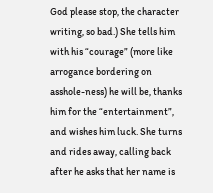God please stop, the character writing, so bad.) She tells him with his “courage” (more like arrogance bordering on asshole-ness) he will be, thanks him for the “entertainment”, and wishes him luck. She turns and rides away, calling back after he asks that her name is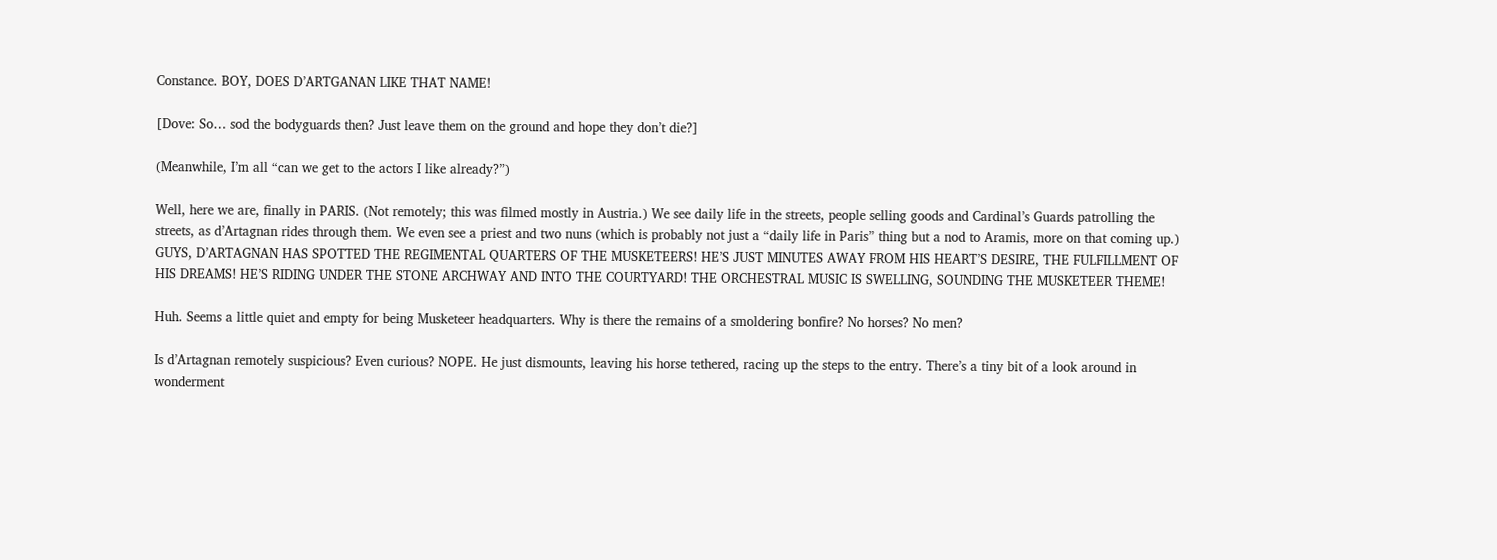Constance. BOY, DOES D’ARTGANAN LIKE THAT NAME!

[Dove: So… sod the bodyguards then? Just leave them on the ground and hope they don’t die?]

(Meanwhile, I’m all “can we get to the actors I like already?”)

Well, here we are, finally in PARIS. (Not remotely; this was filmed mostly in Austria.) We see daily life in the streets, people selling goods and Cardinal’s Guards patrolling the streets, as d’Artagnan rides through them. We even see a priest and two nuns (which is probably not just a “daily life in Paris” thing but a nod to Aramis, more on that coming up.) GUYS, D’ARTAGNAN HAS SPOTTED THE REGIMENTAL QUARTERS OF THE MUSKETEERS! HE’S JUST MINUTES AWAY FROM HIS HEART’S DESIRE, THE FULFILLMENT OF HIS DREAMS! HE’S RIDING UNDER THE STONE ARCHWAY AND INTO THE COURTYARD! THE ORCHESTRAL MUSIC IS SWELLING, SOUNDING THE MUSKETEER THEME!

Huh. Seems a little quiet and empty for being Musketeer headquarters. Why is there the remains of a smoldering bonfire? No horses? No men?

Is d’Artagnan remotely suspicious? Even curious? NOPE. He just dismounts, leaving his horse tethered, racing up the steps to the entry. There’s a tiny bit of a look around in wonderment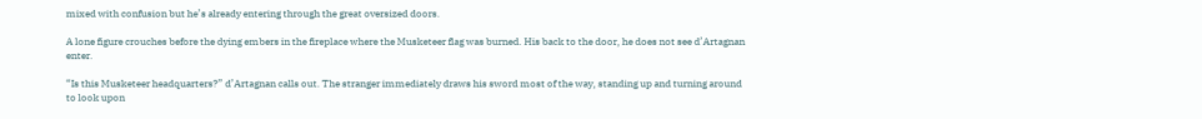mixed with confusion but he’s already entering through the great oversized doors.

A lone figure crouches before the dying embers in the fireplace where the Musketeer flag was burned. His back to the door, he does not see d’Artagnan enter.

“Is this Musketeer headquarters?” d’Artagnan calls out. The stranger immediately draws his sword most of the way, standing up and turning around to look upon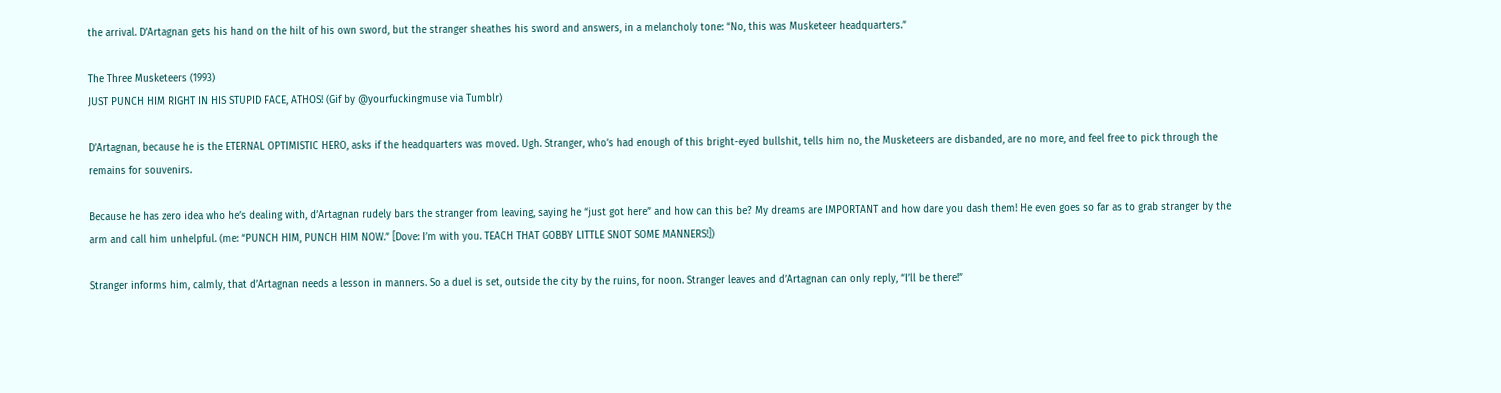the arrival. D’Artagnan gets his hand on the hilt of his own sword, but the stranger sheathes his sword and answers, in a melancholy tone: “No, this was Musketeer headquarters.”

The Three Musketeers (1993)
JUST PUNCH HIM RIGHT IN HIS STUPID FACE, ATHOS! (Gif by @yourfuckingmuse via Tumblr)

D’Artagnan, because he is the ETERNAL OPTIMISTIC HERO, asks if the headquarters was moved. Ugh. Stranger, who’s had enough of this bright-eyed bullshit, tells him no, the Musketeers are disbanded, are no more, and feel free to pick through the remains for souvenirs.

Because he has zero idea who he’s dealing with, d’Artagnan rudely bars the stranger from leaving, saying he “just got here” and how can this be? My dreams are IMPORTANT and how dare you dash them! He even goes so far as to grab stranger by the arm and call him unhelpful. (me: “PUNCH HIM, PUNCH HIM NOW.” [Dove: I’m with you. TEACH THAT GOBBY LITTLE SNOT SOME MANNERS!])

Stranger informs him, calmly, that d’Artagnan needs a lesson in manners. So a duel is set, outside the city by the ruins, for noon. Stranger leaves and d’Artagnan can only reply, “I’ll be there!”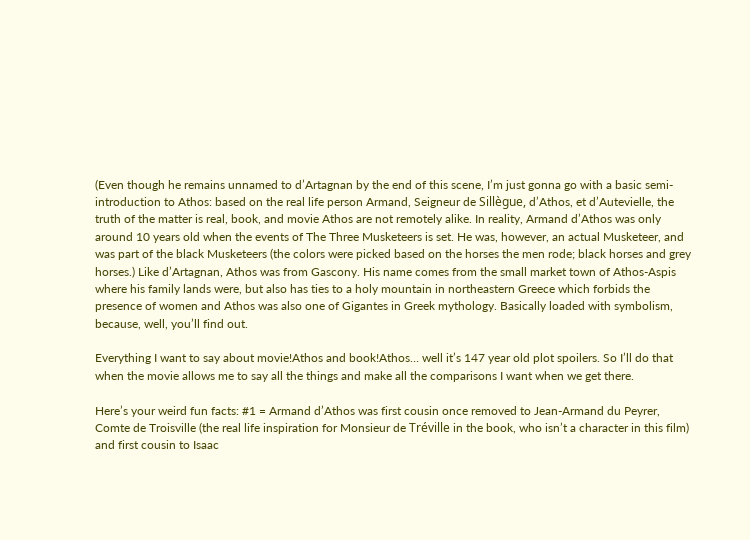(Even though he remains unnamed to d’Artagnan by the end of this scene, I’m just gonna go with a basic semi-introduction to Athos: based on the real life person Armand, Seigneur de Sillègue, d’Athos, et d’Autevielle, the truth of the matter is real, book, and movie Athos are not remotely alike. In reality, Armand d’Athos was only around 10 years old when the events of The Three Musketeers is set. He was, however, an actual Musketeer, and was part of the black Musketeers (the colors were picked based on the horses the men rode; black horses and grey horses.) Like d’Artagnan, Athos was from Gascony. His name comes from the small market town of Athos-Aspis where his family lands were, but also has ties to a holy mountain in northeastern Greece which forbids the presence of women and Athos was also one of Gigantes in Greek mythology. Basically loaded with symbolism, because, well, you’ll find out.

Everything I want to say about movie!Athos and book!Athos… well it’s 147 year old plot spoilers. So I’ll do that when the movie allows me to say all the things and make all the comparisons I want when we get there.

Here’s your weird fun facts: #1 = Armand d’Athos was first cousin once removed to Jean-Armand du Peyrer, Comte de Troisville (the real life inspiration for Monsieur de Tréville in the book, who isn’t a character in this film) and first cousin to Isaac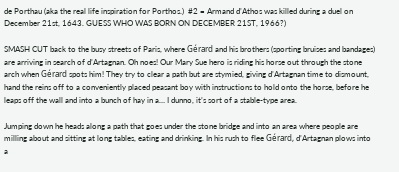de Porthau (aka the real life inspiration for Porthos.)  #2 = Armand d’Athos was killed during a duel on December 21st, 1643. GUESS WHO WAS BORN ON DECEMBER 21ST, 1966?)

SMASH CUT back to the busy streets of Paris, where Gérard and his brothers (sporting bruises and bandages) are arriving in search of d’Artagnan. Oh noes! Our Mary Sue hero is riding his horse out through the stone arch when Gérard spots him! They try to clear a path but are stymied, giving d’Artagnan time to dismount, hand the reins off to a conveniently placed peasant boy with instructions to hold onto the horse, before he leaps off the wall and into a bunch of hay in a… I dunno, it’s sort of a stable-type area.

Jumping down he heads along a path that goes under the stone bridge and into an area where people are milling about and sitting at long tables, eating and drinking. In his rush to flee Gérard, d’Artagnan plows into a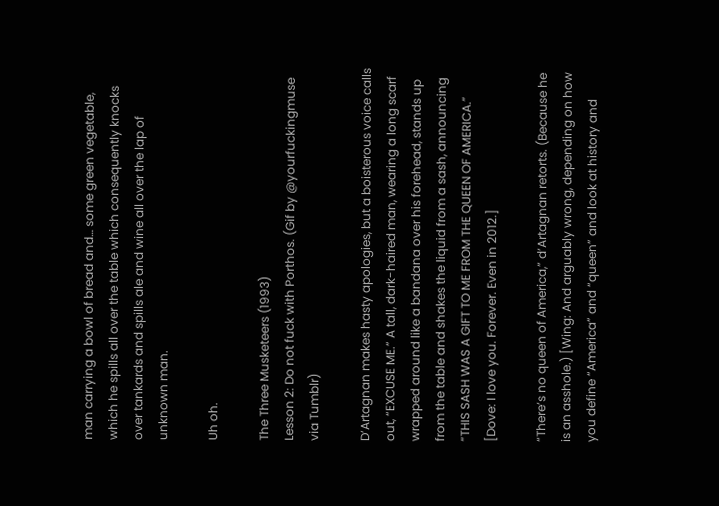man carrying a bowl of bread and… some green vegetable, which he spills all over the table which consequently knocks over tankards and spills ale and wine all over the lap of unknown man.

Uh oh.

The Three Musketeers (1993)
Lesson 2: Do not fuck with Porthos. (Gif by @yourfuckingmuse via Tumblr)

D’Artagnan makes hasty apologies, but a boisterous voice calls out, “EXCUSE ME.” A tall, dark-haired man, wearing a long scarf wrapped around like a bandana over his forehead, stands up from the table and shakes the liquid from a sash, announcing “THIS SASH WAS A GIFT TO ME FROM THE QUEEN OF AMERICA.” [Dove: I love you. Forever. Even in 2012.]

“There’s no queen of America,” d’Artagnan retorts. (Because he is an asshole.) [Wing: And arguably wrong, depending on how you define “America” and “queen” and look at history and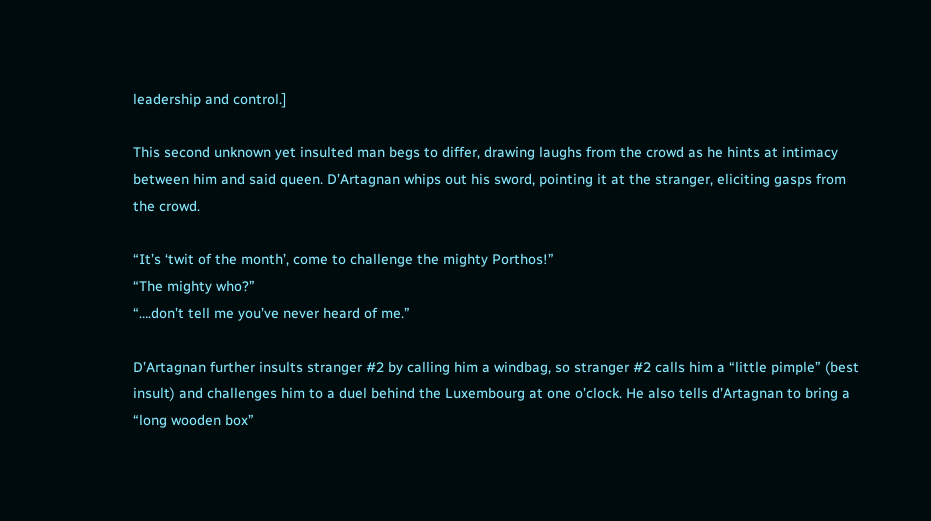leadership and control.]

This second unknown yet insulted man begs to differ, drawing laughs from the crowd as he hints at intimacy between him and said queen. D’Artagnan whips out his sword, pointing it at the stranger, eliciting gasps from the crowd.

“It’s ‘twit of the month’, come to challenge the mighty Porthos!”
“The mighty who?”
“….don’t tell me you’ve never heard of me.”

D’Artagnan further insults stranger #2 by calling him a windbag, so stranger #2 calls him a “little pimple” (best insult) and challenges him to a duel behind the Luxembourg at one o’clock. He also tells d’Artagnan to bring a “long wooden box”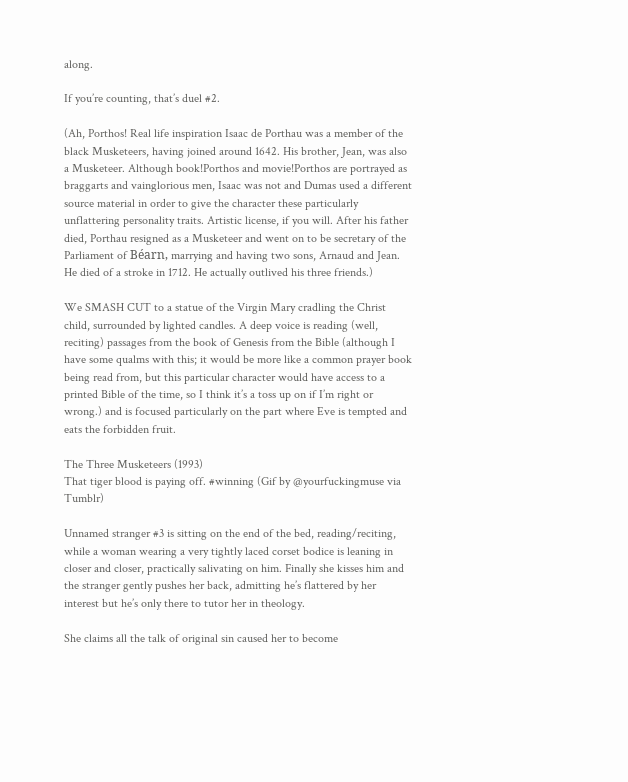along.

If you’re counting, that’s duel #2.

(Ah, Porthos! Real life inspiration Isaac de Porthau was a member of the black Musketeers, having joined around 1642. His brother, Jean, was also a Musketeer. Although book!Porthos and movie!Porthos are portrayed as braggarts and vainglorious men, Isaac was not and Dumas used a different source material in order to give the character these particularly unflattering personality traits. Artistic license, if you will. After his father died, Porthau resigned as a Musketeer and went on to be secretary of the Parliament of Béarn, marrying and having two sons, Arnaud and Jean. He died of a stroke in 1712. He actually outlived his three friends.)

We SMASH CUT to a statue of the Virgin Mary cradling the Christ child, surrounded by lighted candles. A deep voice is reading (well, reciting) passages from the book of Genesis from the Bible (although I have some qualms with this; it would be more like a common prayer book being read from, but this particular character would have access to a printed Bible of the time, so I think it’s a toss up on if I’m right or wrong.) and is focused particularly on the part where Eve is tempted and eats the forbidden fruit.

The Three Musketeers (1993)
That tiger blood is paying off. #winning (Gif by @yourfuckingmuse via Tumblr)

Unnamed stranger #3 is sitting on the end of the bed, reading/reciting, while a woman wearing a very tightly laced corset bodice is leaning in closer and closer, practically salivating on him. Finally she kisses him and the stranger gently pushes her back, admitting he’s flattered by her interest but he’s only there to tutor her in theology.

She claims all the talk of original sin caused her to become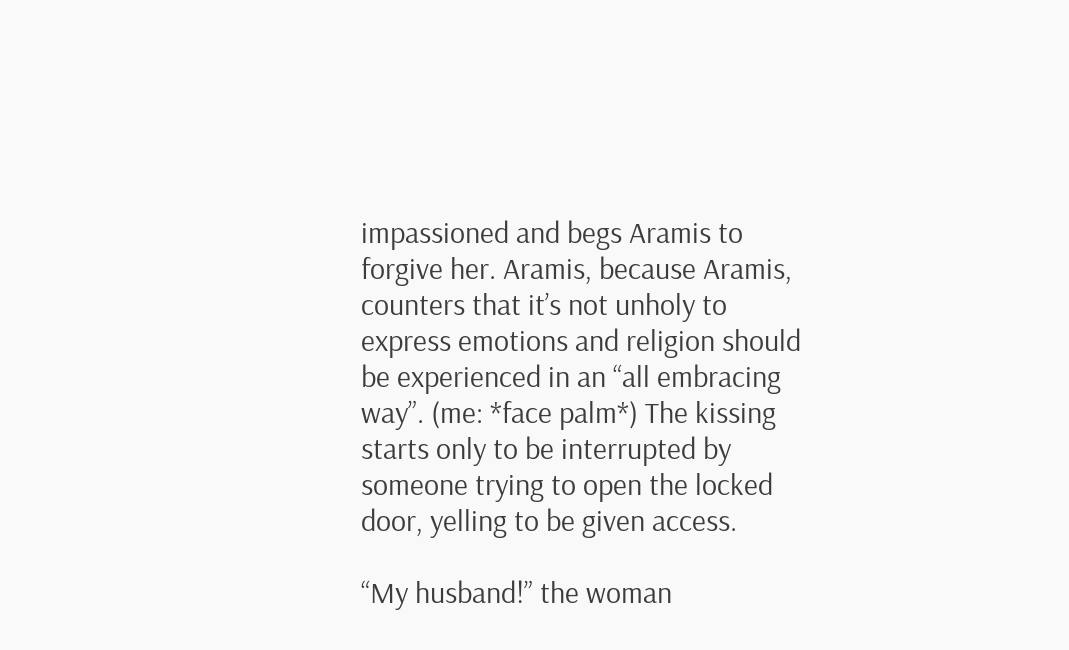impassioned and begs Aramis to forgive her. Aramis, because Aramis, counters that it’s not unholy to express emotions and religion should be experienced in an “all embracing way”. (me: *face palm*) The kissing starts only to be interrupted by someone trying to open the locked door, yelling to be given access.

“My husband!” the woman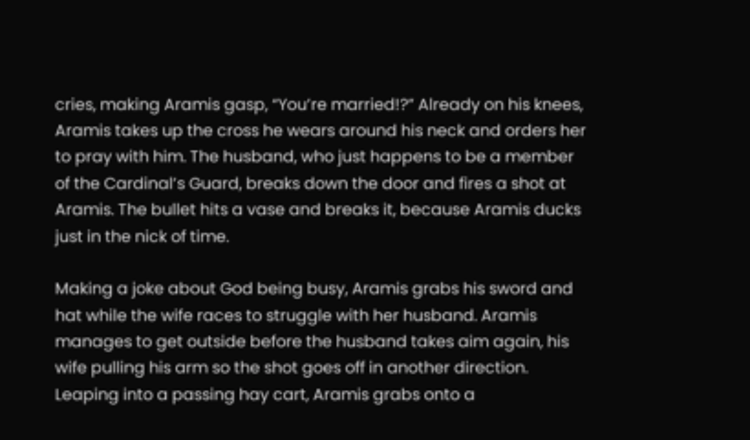cries, making Aramis gasp, “You’re married!?” Already on his knees, Aramis takes up the cross he wears around his neck and orders her to pray with him. The husband, who just happens to be a member of the Cardinal’s Guard, breaks down the door and fires a shot at Aramis. The bullet hits a vase and breaks it, because Aramis ducks just in the nick of time.

Making a joke about God being busy, Aramis grabs his sword and hat while the wife races to struggle with her husband. Aramis manages to get outside before the husband takes aim again, his wife pulling his arm so the shot goes off in another direction. Leaping into a passing hay cart, Aramis grabs onto a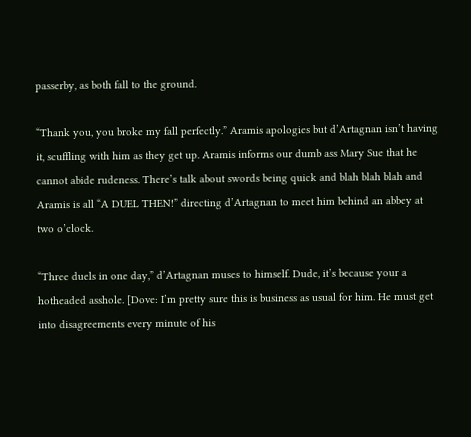passerby, as both fall to the ground.

“Thank you, you broke my fall perfectly.” Aramis apologies but d’Artagnan isn’t having it, scuffling with him as they get up. Aramis informs our dumb ass Mary Sue that he cannot abide rudeness. There’s talk about swords being quick and blah blah blah and Aramis is all “A DUEL THEN!” directing d’Artagnan to meet him behind an abbey at two o’clock.

“Three duels in one day,” d’Artagnan muses to himself. Dude, it’s because your a hotheaded asshole. [Dove: I’m pretty sure this is business as usual for him. He must get into disagreements every minute of his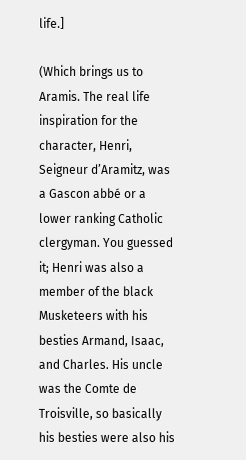life.]

(Which brings us to Aramis. The real life inspiration for the character, Henri, Seigneur d’Aramitz, was a Gascon abbé or a lower ranking Catholic clergyman. You guessed it; Henri was also a member of the black Musketeers with his besties Armand, Isaac, and Charles. His uncle was the Comte de Troisville, so basically his besties were also his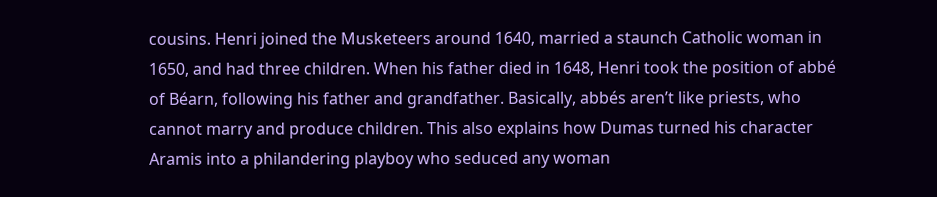cousins. Henri joined the Musketeers around 1640, married a staunch Catholic woman in 1650, and had three children. When his father died in 1648, Henri took the position of abbé of Béarn, following his father and grandfather. Basically, abbés aren’t like priests, who cannot marry and produce children. This also explains how Dumas turned his character Aramis into a philandering playboy who seduced any woman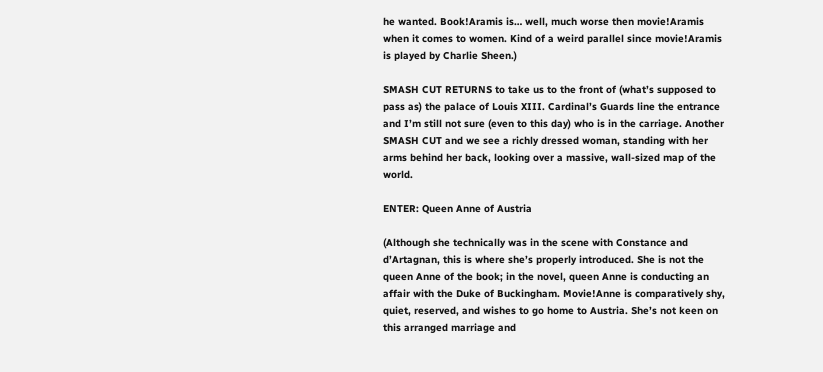he wanted. Book!Aramis is… well, much worse then movie!Aramis when it comes to women. Kind of a weird parallel since movie!Aramis is played by Charlie Sheen.)

SMASH CUT RETURNS to take us to the front of (what’s supposed to pass as) the palace of Louis XIII. Cardinal’s Guards line the entrance and I’m still not sure (even to this day) who is in the carriage. Another SMASH CUT and we see a richly dressed woman, standing with her arms behind her back, looking over a massive, wall-sized map of the world.

ENTER: Queen Anne of Austria

(Although she technically was in the scene with Constance and d’Artagnan, this is where she’s properly introduced. She is not the queen Anne of the book; in the novel, queen Anne is conducting an affair with the Duke of Buckingham. Movie!Anne is comparatively shy, quiet, reserved, and wishes to go home to Austria. She’s not keen on this arranged marriage and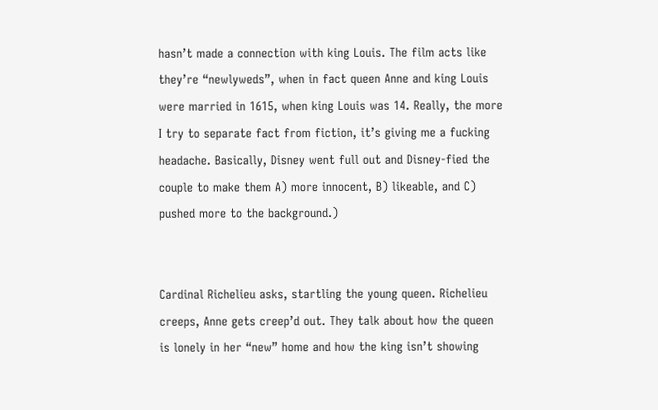hasn’t made a connection with king Louis. The film acts like they’re “newlyweds”, when in fact queen Anne and king Louis were married in 1615, when king Louis was 14. Really, the more I try to separate fact from fiction, it’s giving me a fucking headache. Basically, Disney went full out and Disney-fied the couple to make them A) more innocent, B) likeable, and C) pushed more to the background.)


Cardinal Richelieu asks, startling the young queen. Richelieu creeps, Anne gets creep’d out. They talk about how the queen is lonely in her “new” home and how the king isn’t showing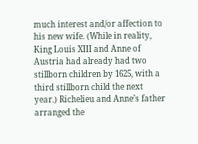much interest and/or affection to his new wife. (While in reality, King Louis XIII and Anne of Austria had already had two stillborn children by 1625, with a third stillborn child the next year.) Richelieu and Anne’s father arranged the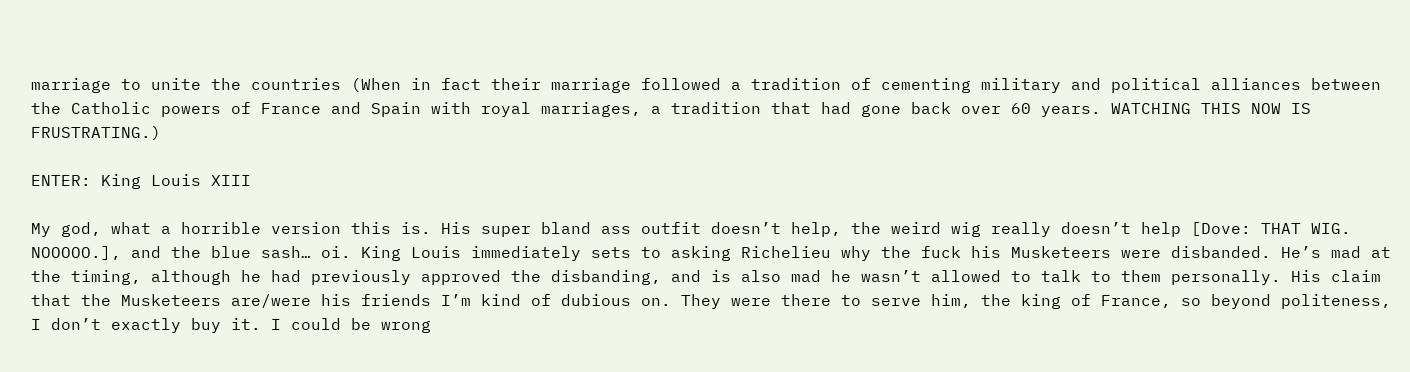marriage to unite the countries (When in fact their marriage followed a tradition of cementing military and political alliances between the Catholic powers of France and Spain with royal marriages, a tradition that had gone back over 60 years. WATCHING THIS NOW IS FRUSTRATING.)

ENTER: King Louis XIII

My god, what a horrible version this is. His super bland ass outfit doesn’t help, the weird wig really doesn’t help [Dove: THAT WIG. NOOOOO.], and the blue sash… oi. King Louis immediately sets to asking Richelieu why the fuck his Musketeers were disbanded. He’s mad at the timing, although he had previously approved the disbanding, and is also mad he wasn’t allowed to talk to them personally. His claim that the Musketeers are/were his friends I’m kind of dubious on. They were there to serve him, the king of France, so beyond politeness, I don’t exactly buy it. I could be wrong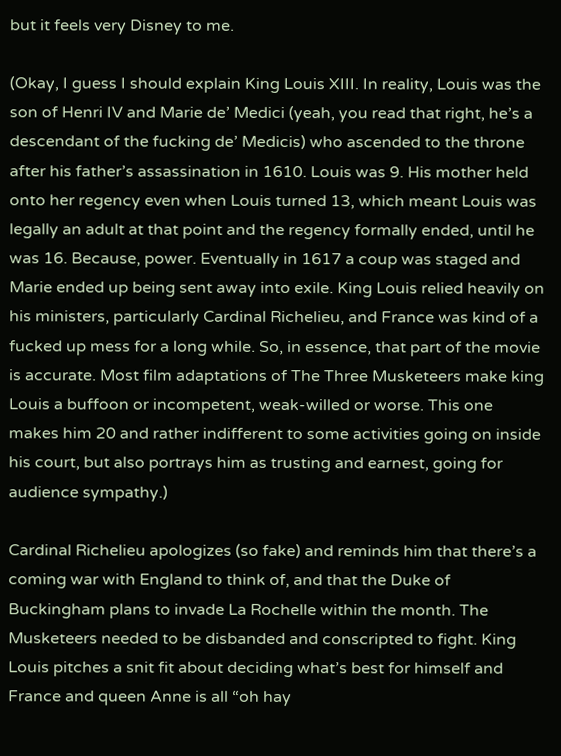but it feels very Disney to me.

(Okay, I guess I should explain King Louis XIII. In reality, Louis was the son of Henri IV and Marie de’ Medici (yeah, you read that right, he’s a descendant of the fucking de’ Medicis) who ascended to the throne after his father’s assassination in 1610. Louis was 9. His mother held onto her regency even when Louis turned 13, which meant Louis was legally an adult at that point and the regency formally ended, until he was 16. Because, power. Eventually in 1617 a coup was staged and Marie ended up being sent away into exile. King Louis relied heavily on his ministers, particularly Cardinal Richelieu, and France was kind of a fucked up mess for a long while. So, in essence, that part of the movie is accurate. Most film adaptations of The Three Musketeers make king Louis a buffoon or incompetent, weak-willed or worse. This one makes him 20 and rather indifferent to some activities going on inside his court, but also portrays him as trusting and earnest, going for audience sympathy.)

Cardinal Richelieu apologizes (so fake) and reminds him that there’s a coming war with England to think of, and that the Duke of Buckingham plans to invade La Rochelle within the month. The Musketeers needed to be disbanded and conscripted to fight. King Louis pitches a snit fit about deciding what’s best for himself and France and queen Anne is all “oh hay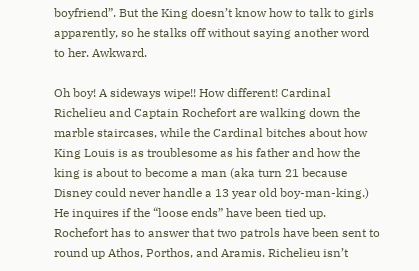boyfriend”. But the King doesn’t know how to talk to girls apparently, so he stalks off without saying another word to her. Awkward.

Oh boy! A sideways wipe!! How different! Cardinal Richelieu and Captain Rochefort are walking down the marble staircases, while the Cardinal bitches about how King Louis is as troublesome as his father and how the king is about to become a man (aka turn 21 because Disney could never handle a 13 year old boy-man-king.) He inquires if the “loose ends” have been tied up. Rochefort has to answer that two patrols have been sent to round up Athos, Porthos, and Aramis. Richelieu isn’t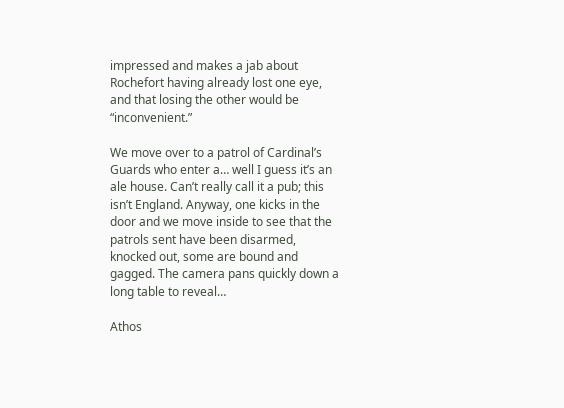impressed and makes a jab about Rochefort having already lost one eye, and that losing the other would be “inconvenient.”

We move over to a patrol of Cardinal’s Guards who enter a… well I guess it’s an ale house. Can’t really call it a pub; this isn’t England. Anyway, one kicks in the door and we move inside to see that the patrols sent have been disarmed, knocked out, some are bound and gagged. The camera pans quickly down a long table to reveal…

Athos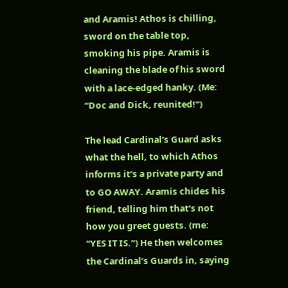and Aramis! Athos is chilling, sword on the table top, smoking his pipe. Aramis is cleaning the blade of his sword with a lace-edged hanky. (Me: “Doc and Dick, reunited!”)

The lead Cardinal’s Guard asks what the hell, to which Athos informs it’s a private party and to GO AWAY. Aramis chides his friend, telling him that’s not how you greet guests. (me: “YES IT IS.”) He then welcomes the Cardinal’s Guards in, saying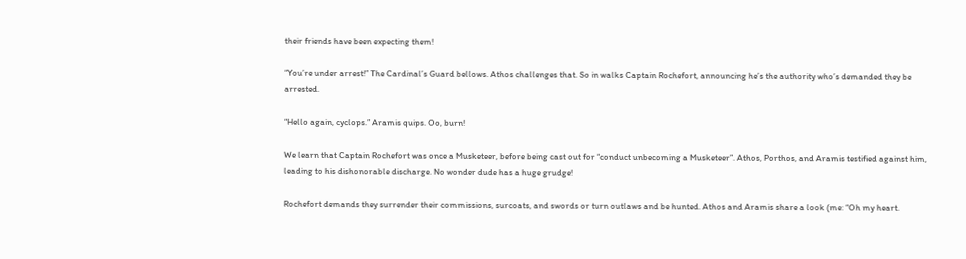their friends have been expecting them!

“You’re under arrest!” The Cardinal’s Guard bellows. Athos challenges that. So in walks Captain Rochefort, announcing he’s the authority who’s demanded they be arrested.

“Hello again, cyclops.” Aramis quips. Oo, burn!

We learn that Captain Rochefort was once a Musketeer, before being cast out for “conduct unbecoming a Musketeer”. Athos, Porthos, and Aramis testified against him, leading to his dishonorable discharge. No wonder dude has a huge grudge!

Rochefort demands they surrender their commissions, surcoats, and swords or turn outlaws and be hunted. Athos and Aramis share a look (me: “Oh my heart.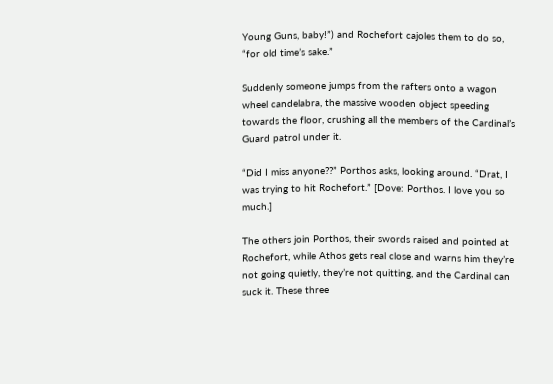Young Guns, baby!”) and Rochefort cajoles them to do so, “for old time’s sake.”

Suddenly someone jumps from the rafters onto a wagon wheel candelabra, the massive wooden object speeding towards the floor, crushing all the members of the Cardinal’s Guard patrol under it.

“Did I miss anyone??” Porthos asks, looking around. “Drat, I was trying to hit Rochefort.” [Dove: Porthos. I love you so much.]

The others join Porthos, their swords raised and pointed at Rochefort, while Athos gets real close and warns him they’re not going quietly, they’re not quitting, and the Cardinal can suck it. These three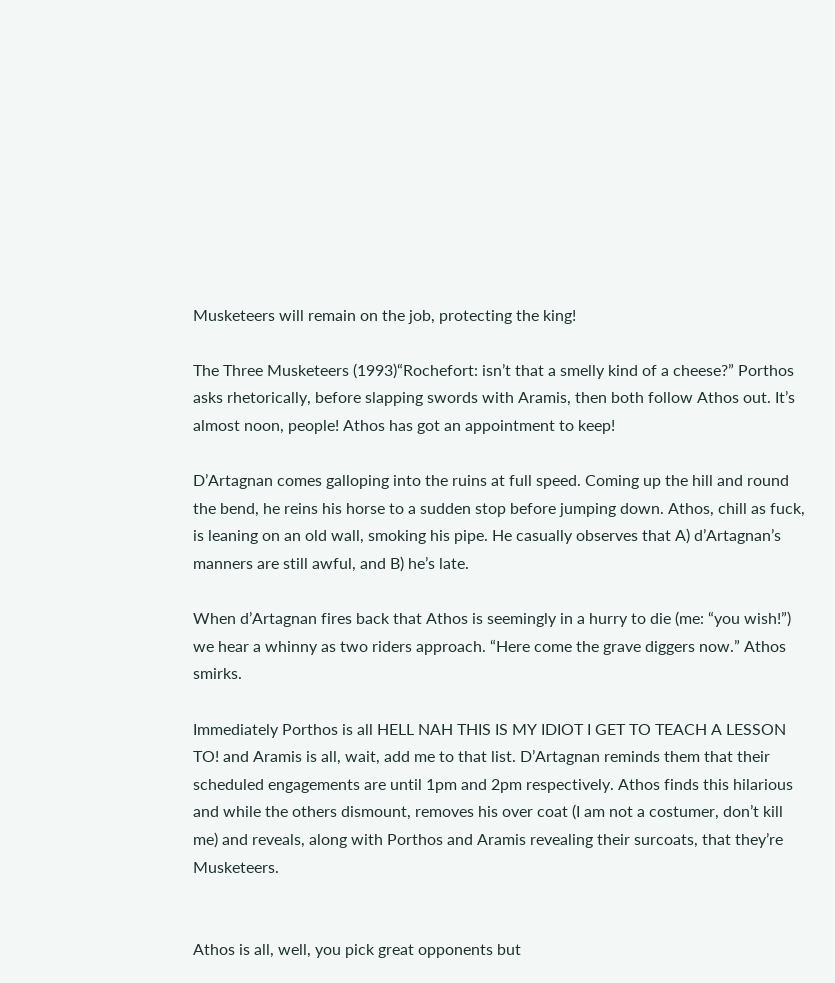Musketeers will remain on the job, protecting the king!

The Three Musketeers (1993)“Rochefort: isn’t that a smelly kind of a cheese?” Porthos asks rhetorically, before slapping swords with Aramis, then both follow Athos out. It’s almost noon, people! Athos has got an appointment to keep!

D’Artagnan comes galloping into the ruins at full speed. Coming up the hill and round the bend, he reins his horse to a sudden stop before jumping down. Athos, chill as fuck, is leaning on an old wall, smoking his pipe. He casually observes that A) d’Artagnan’s manners are still awful, and B) he’s late.

When d’Artagnan fires back that Athos is seemingly in a hurry to die (me: “you wish!”) we hear a whinny as two riders approach. “Here come the grave diggers now.” Athos smirks.

Immediately Porthos is all HELL NAH THIS IS MY IDIOT I GET TO TEACH A LESSON TO! and Aramis is all, wait, add me to that list. D’Artagnan reminds them that their scheduled engagements are until 1pm and 2pm respectively. Athos finds this hilarious and while the others dismount, removes his over coat (I am not a costumer, don’t kill me) and reveals, along with Porthos and Aramis revealing their surcoats, that they’re Musketeers.


Athos is all, well, you pick great opponents but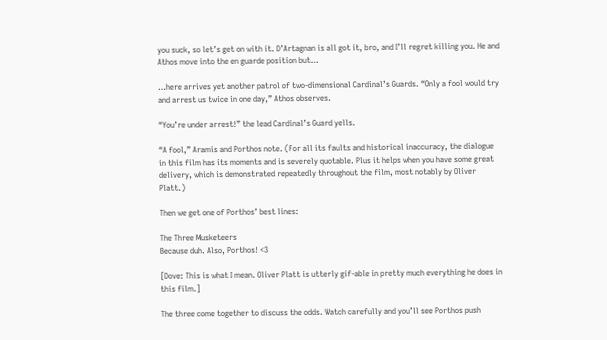you suck, so let’s get on with it. D’Artagnan is all got it, bro, and I’ll regret killing you. He and Athos move into the en guarde position but…

…here arrives yet another patrol of two-dimensional Cardinal’s Guards. “Only a fool would try and arrest us twice in one day,” Athos observes.

“You’re under arrest!” the lead Cardinal’s Guard yells.

“A fool,” Aramis and Porthos note. (For all its faults and historical inaccuracy, the dialogue in this film has its moments and is severely quotable. Plus it helps when you have some great delivery, which is demonstrated repeatedly throughout the film, most notably by Oliver Platt.)

Then we get one of Porthos’ best lines:

The Three Musketeers
Because duh. Also, Porthos! <3

[Dove: This is what I mean. Oliver Platt is utterly gif-able in pretty much everything he does in this film.]

The three come together to discuss the odds. Watch carefully and you’ll see Porthos push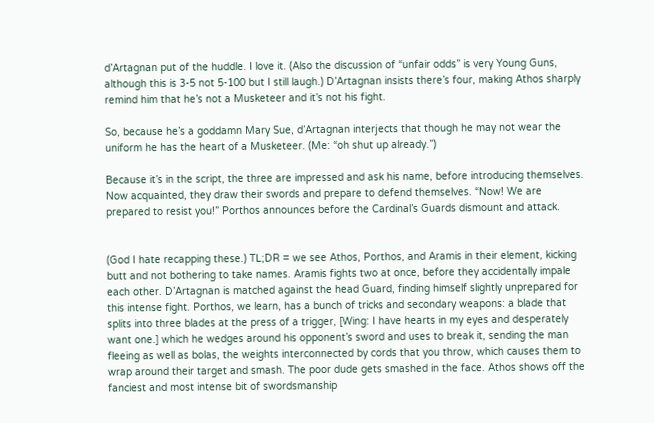d’Artagnan put of the huddle. I love it. (Also the discussion of “unfair odds” is very Young Guns, although this is 3-5 not 5-100 but I still laugh.) D’Artagnan insists there’s four, making Athos sharply remind him that he’s not a Musketeer and it’s not his fight.

So, because he’s a goddamn Mary Sue, d’Artagnan interjects that though he may not wear the uniform he has the heart of a Musketeer. (Me: “oh shut up already.”)

Because it’s in the script, the three are impressed and ask his name, before introducing themselves. Now acquainted, they draw their swords and prepare to defend themselves. “Now! We are prepared to resist you!” Porthos announces before the Cardinal’s Guards dismount and attack.


(God I hate recapping these.) TL;DR = we see Athos, Porthos, and Aramis in their element, kicking butt and not bothering to take names. Aramis fights two at once, before they accidentally impale each other. D’Artagnan is matched against the head Guard, finding himself slightly unprepared for this intense fight. Porthos, we learn, has a bunch of tricks and secondary weapons: a blade that splits into three blades at the press of a trigger, [Wing: I have hearts in my eyes and desperately want one.] which he wedges around his opponent’s sword and uses to break it, sending the man fleeing as well as bolas, the weights interconnected by cords that you throw, which causes them to wrap around their target and smash. The poor dude gets smashed in the face. Athos shows off the fanciest and most intense bit of swordsmanship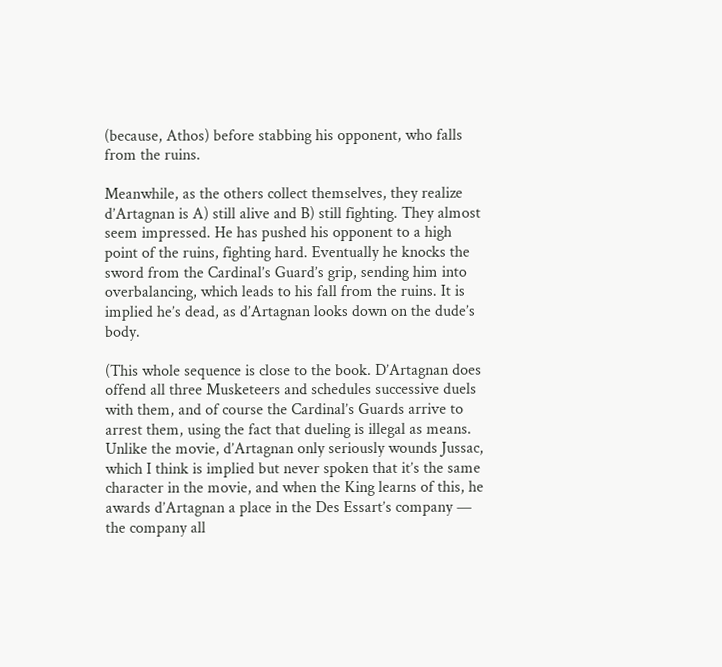(because, Athos) before stabbing his opponent, who falls from the ruins.

Meanwhile, as the others collect themselves, they realize d’Artagnan is A) still alive and B) still fighting. They almost seem impressed. He has pushed his opponent to a high point of the ruins, fighting hard. Eventually he knocks the sword from the Cardinal’s Guard’s grip, sending him into overbalancing, which leads to his fall from the ruins. It is implied he’s dead, as d’Artagnan looks down on the dude’s body.

(This whole sequence is close to the book. D’Artagnan does offend all three Musketeers and schedules successive duels with them, and of course the Cardinal’s Guards arrive to arrest them, using the fact that dueling is illegal as means. Unlike the movie, d’Artagnan only seriously wounds Jussac, which I think is implied but never spoken that it’s the same character in the movie, and when the King learns of this, he awards d’Artagnan a place in the Des Essart’s company — the company all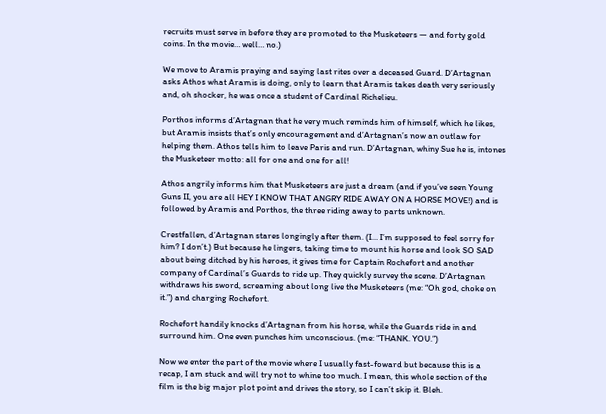recruits must serve in before they are promoted to the Musketeers — and forty gold coins. In the movie… well… no.)

We move to Aramis praying and saying last rites over a deceased Guard. D’Artagnan asks Athos what Aramis is doing, only to learn that Aramis takes death very seriously and, oh shocker, he was once a student of Cardinal Richelieu.

Porthos informs d’Artagnan that he very much reminds him of himself, which he likes, but Aramis insists that’s only encouragement and d’Artagnan’s now an outlaw for helping them. Athos tells him to leave Paris and run. D’Artagnan, whiny Sue he is, intones the Musketeer motto: all for one and one for all!

Athos angrily informs him that Musketeers are just a dream (and if you’ve seen Young Guns II, you are all HEY I KNOW THAT ANGRY RIDE AWAY ON A HORSE MOVE!) and is followed by Aramis and Porthos, the three riding away to parts unknown.

Crestfallen, d’Artagnan stares longingly after them. (I… I’m supposed to feel sorry for him? I don’t.) But because he lingers, taking time to mount his horse and look SO SAD about being ditched by his heroes, it gives time for Captain Rochefort and another company of Cardinal’s Guards to ride up. They quickly survey the scene. D’Artagnan withdraws his sword, screaming about long live the Musketeers (me: “Oh god, choke on it.”) and charging Rochefort.

Rochefort handily knocks d’Artagnan from his horse, while the Guards ride in and surround him. One even punches him unconscious. (me: “THANK. YOU.”)

Now we enter the part of the movie where I usually fast-foward but because this is a recap, I am stuck and will try not to whine too much. I mean, this whole section of the film is the big major plot point and drives the story, so I can’t skip it. Bleh.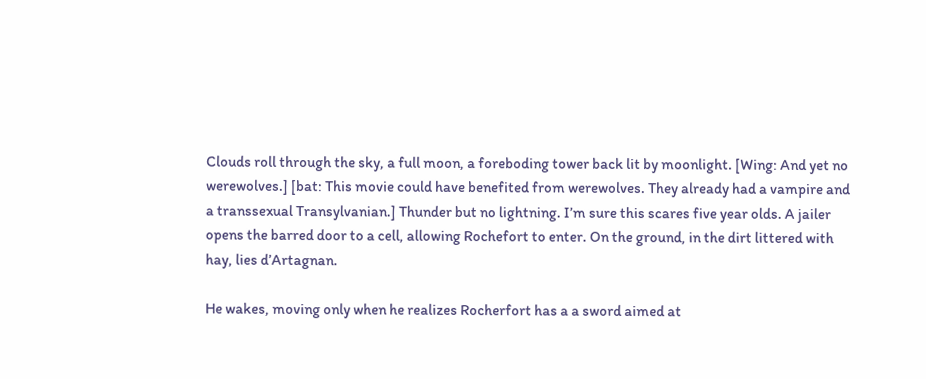Clouds roll through the sky, a full moon, a foreboding tower back lit by moonlight. [Wing: And yet no werewolves.] [bat: This movie could have benefited from werewolves. They already had a vampire and a transsexual Transylvanian.] Thunder but no lightning. I’m sure this scares five year olds. A jailer opens the barred door to a cell, allowing Rochefort to enter. On the ground, in the dirt littered with hay, lies d’Artagnan.

He wakes, moving only when he realizes Rocherfort has a a sword aimed at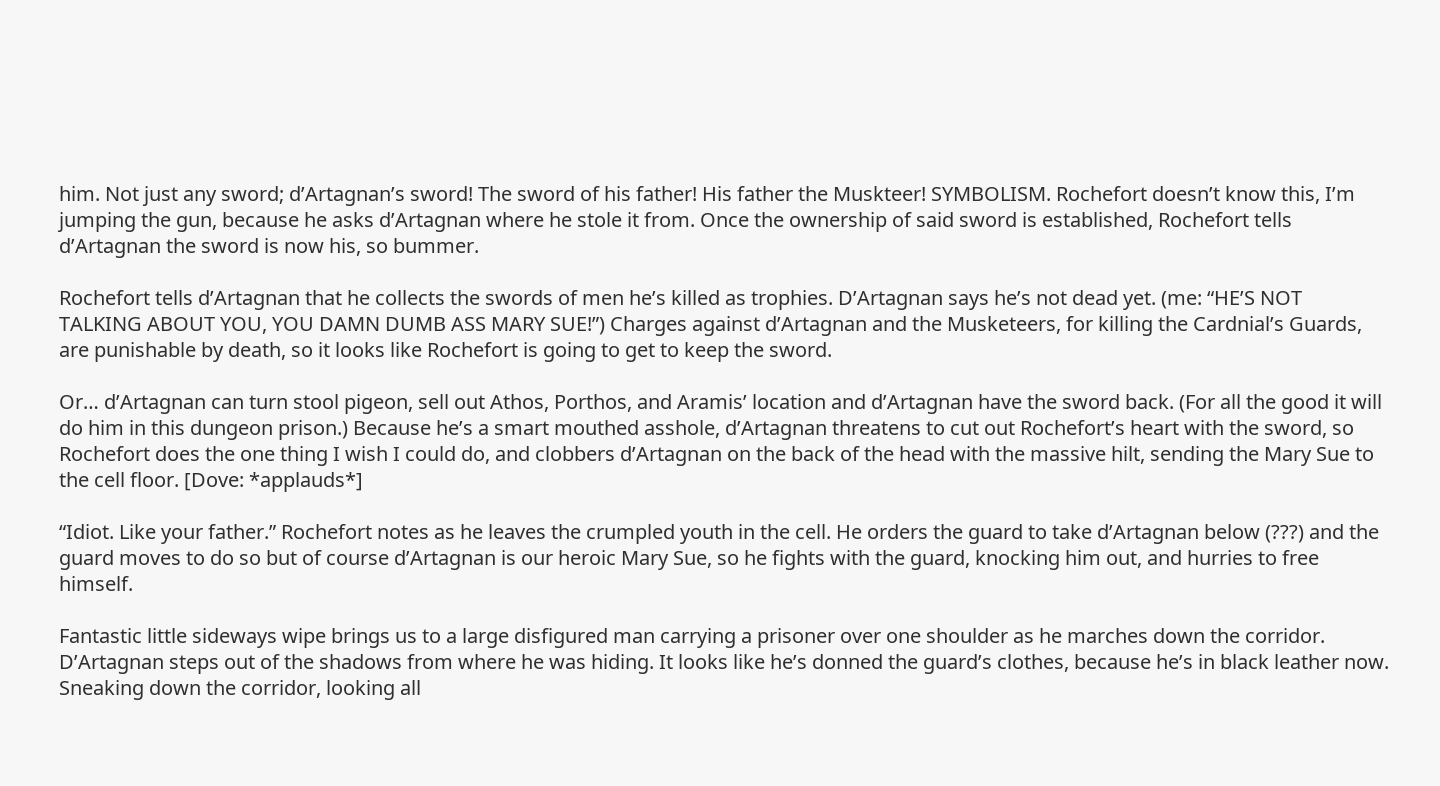him. Not just any sword; d’Artagnan’s sword! The sword of his father! His father the Muskteer! SYMBOLISM. Rochefort doesn’t know this, I’m jumping the gun, because he asks d’Artagnan where he stole it from. Once the ownership of said sword is established, Rochefort tells d’Artagnan the sword is now his, so bummer.

Rochefort tells d’Artagnan that he collects the swords of men he’s killed as trophies. D’Artagnan says he’s not dead yet. (me: “HE’S NOT TALKING ABOUT YOU, YOU DAMN DUMB ASS MARY SUE!”) Charges against d’Artagnan and the Musketeers, for killing the Cardnial’s Guards, are punishable by death, so it looks like Rochefort is going to get to keep the sword.

Or… d’Artagnan can turn stool pigeon, sell out Athos, Porthos, and Aramis’ location and d’Artagnan have the sword back. (For all the good it will do him in this dungeon prison.) Because he’s a smart mouthed asshole, d’Artagnan threatens to cut out Rochefort’s heart with the sword, so Rochefort does the one thing I wish I could do, and clobbers d’Artagnan on the back of the head with the massive hilt, sending the Mary Sue to the cell floor. [Dove: *applauds*]

“Idiot. Like your father.” Rochefort notes as he leaves the crumpled youth in the cell. He orders the guard to take d’Artagnan below (???) and the guard moves to do so but of course d’Artagnan is our heroic Mary Sue, so he fights with the guard, knocking him out, and hurries to free himself.

Fantastic little sideways wipe brings us to a large disfigured man carrying a prisoner over one shoulder as he marches down the corridor. D’Artagnan steps out of the shadows from where he was hiding. It looks like he’s donned the guard’s clothes, because he’s in black leather now. Sneaking down the corridor, looking all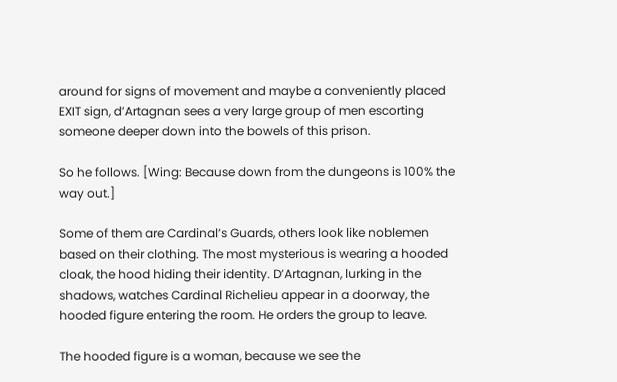around for signs of movement and maybe a conveniently placed EXIT sign, d’Artagnan sees a very large group of men escorting someone deeper down into the bowels of this prison.

So he follows. [Wing: Because down from the dungeons is 100% the way out.]

Some of them are Cardinal’s Guards, others look like noblemen based on their clothing. The most mysterious is wearing a hooded cloak, the hood hiding their identity. D’Artagnan, lurking in the shadows, watches Cardinal Richelieu appear in a doorway, the hooded figure entering the room. He orders the group to leave.

The hooded figure is a woman, because we see the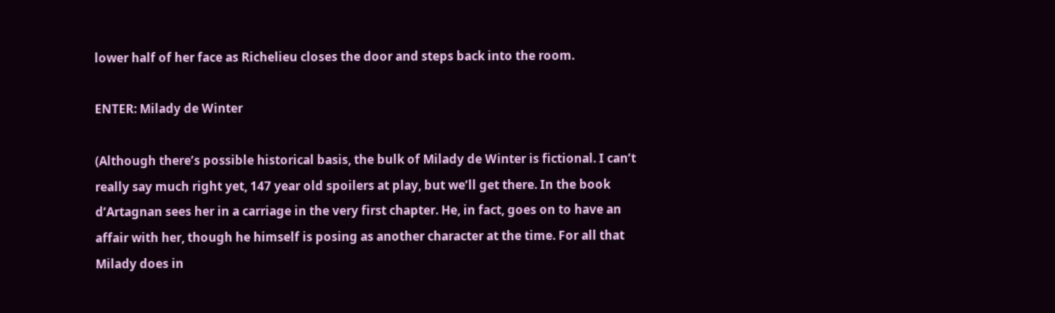lower half of her face as Richelieu closes the door and steps back into the room.

ENTER: Milady de Winter

(Although there’s possible historical basis, the bulk of Milady de Winter is fictional. I can’t really say much right yet, 147 year old spoilers at play, but we’ll get there. In the book d’Artagnan sees her in a carriage in the very first chapter. He, in fact, goes on to have an affair with her, though he himself is posing as another character at the time. For all that Milady does in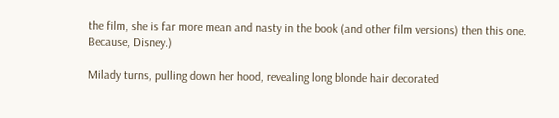the film, she is far more mean and nasty in the book (and other film versions) then this one. Because, Disney.)

Milady turns, pulling down her hood, revealing long blonde hair decorated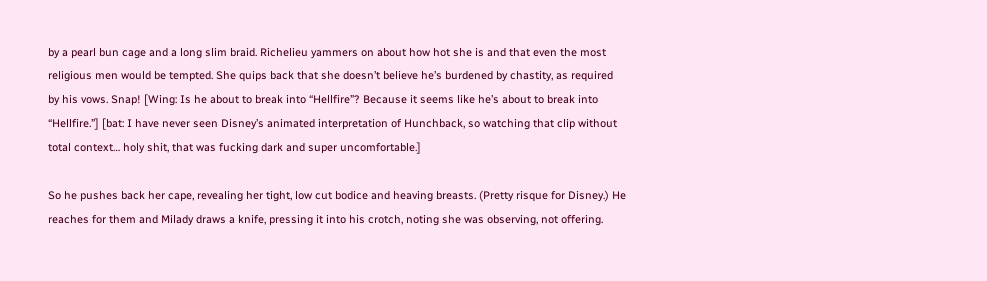by a pearl bun cage and a long slim braid. Richelieu yammers on about how hot she is and that even the most religious men would be tempted. She quips back that she doesn’t believe he’s burdened by chastity, as required by his vows. Snap! [Wing: Is he about to break into “Hellfire”? Because it seems like he’s about to break into “Hellfire.”] [bat: I have never seen Disney’s animated interpretation of Hunchback, so watching that clip without total context… holy shit, that was fucking dark and super uncomfortable.]

So he pushes back her cape, revealing her tight, low cut bodice and heaving breasts. (Pretty risque for Disney.) He reaches for them and Milady draws a knife, pressing it into his crotch, noting she was observing, not offering.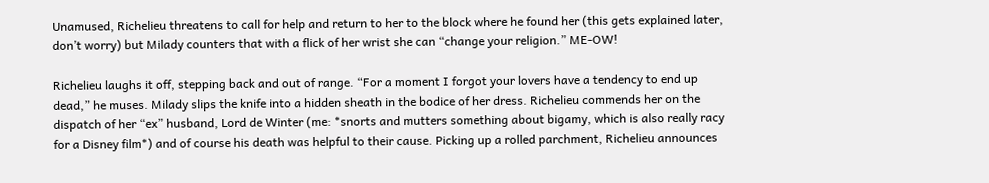Unamused, Richelieu threatens to call for help and return to her to the block where he found her (this gets explained later, don’t worry) but Milady counters that with a flick of her wrist she can “change your religion.” ME-OW!

Richelieu laughs it off, stepping back and out of range. “For a moment I forgot your lovers have a tendency to end up dead,” he muses. Milady slips the knife into a hidden sheath in the bodice of her dress. Richelieu commends her on the dispatch of her “ex” husband, Lord de Winter (me: *snorts and mutters something about bigamy, which is also really racy for a Disney film*) and of course his death was helpful to their cause. Picking up a rolled parchment, Richelieu announces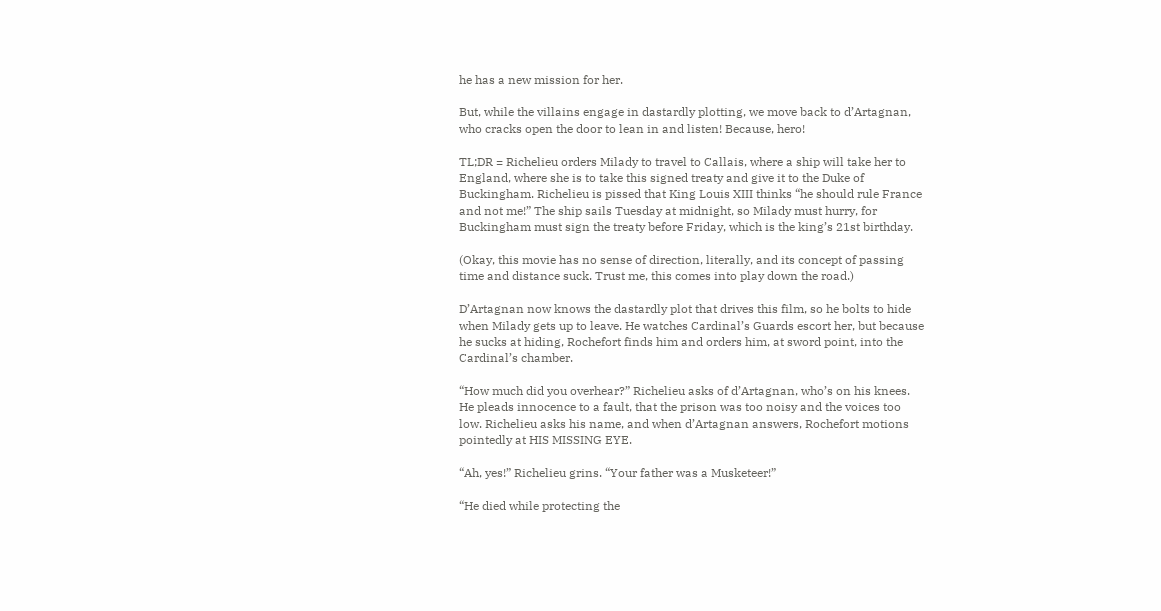he has a new mission for her.

But, while the villains engage in dastardly plotting, we move back to d’Artagnan, who cracks open the door to lean in and listen! Because, hero!

TL;DR = Richelieu orders Milady to travel to Callais, where a ship will take her to England, where she is to take this signed treaty and give it to the Duke of Buckingham. Richelieu is pissed that King Louis XIII thinks “he should rule France and not me!” The ship sails Tuesday at midnight, so Milady must hurry, for Buckingham must sign the treaty before Friday, which is the king’s 21st birthday.

(Okay, this movie has no sense of direction, literally, and its concept of passing time and distance suck. Trust me, this comes into play down the road.)

D’Artagnan now knows the dastardly plot that drives this film, so he bolts to hide when Milady gets up to leave. He watches Cardinal’s Guards escort her, but because he sucks at hiding, Rochefort finds him and orders him, at sword point, into the Cardinal’s chamber.

“How much did you overhear?” Richelieu asks of d’Artagnan, who’s on his knees. He pleads innocence to a fault, that the prison was too noisy and the voices too low. Richelieu asks his name, and when d’Artagnan answers, Rochefort motions pointedly at HIS MISSING EYE.

“Ah, yes!” Richelieu grins. “Your father was a Musketeer!”

“He died while protecting the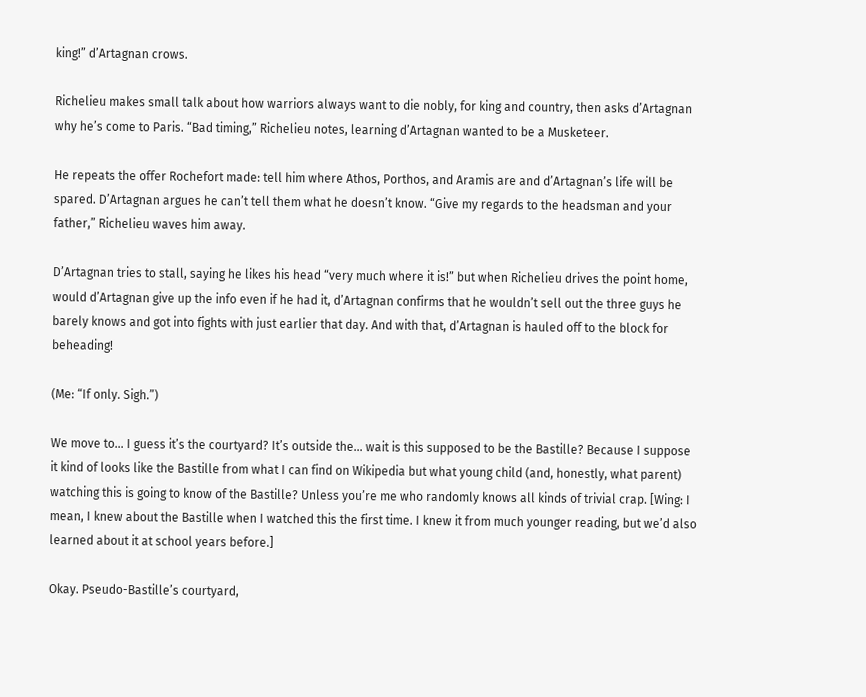king!” d’Artagnan crows.

Richelieu makes small talk about how warriors always want to die nobly, for king and country, then asks d’Artagnan why he’s come to Paris. “Bad timing,” Richelieu notes, learning d’Artagnan wanted to be a Musketeer.

He repeats the offer Rochefort made: tell him where Athos, Porthos, and Aramis are and d’Artagnan’s life will be spared. D’Artagnan argues he can’t tell them what he doesn’t know. “Give my regards to the headsman and your father,” Richelieu waves him away.

D’Artagnan tries to stall, saying he likes his head “very much where it is!” but when Richelieu drives the point home, would d’Artagnan give up the info even if he had it, d’Artagnan confirms that he wouldn’t sell out the three guys he barely knows and got into fights with just earlier that day. And with that, d’Artagnan is hauled off to the block for beheading!

(Me: “If only. Sigh.”)

We move to… I guess it’s the courtyard? It’s outside the… wait is this supposed to be the Bastille? Because I suppose it kind of looks like the Bastille from what I can find on Wikipedia but what young child (and, honestly, what parent) watching this is going to know of the Bastille? Unless you’re me who randomly knows all kinds of trivial crap. [Wing: I mean, I knew about the Bastille when I watched this the first time. I knew it from much younger reading, but we’d also learned about it at school years before.]

Okay. Pseudo-Bastille’s courtyard,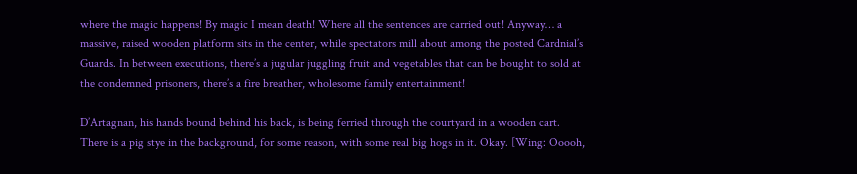where the magic happens! By magic I mean death! Where all the sentences are carried out! Anyway… a massive, raised wooden platform sits in the center, while spectators mill about among the posted Cardnial’s Guards. In between executions, there’s a jugular juggling fruit and vegetables that can be bought to sold at the condemned prisoners, there’s a fire breather, wholesome family entertainment!

D’Artagnan, his hands bound behind his back, is being ferried through the courtyard in a wooden cart. There is a pig stye in the background, for some reason, with some real big hogs in it. Okay. [Wing: Ooooh,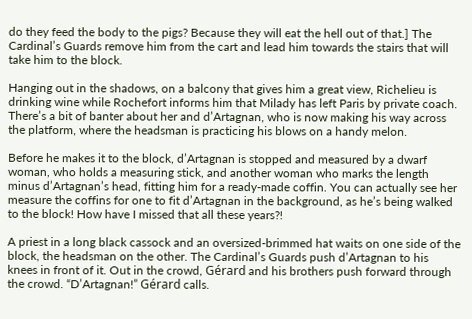do they feed the body to the pigs? Because they will eat the hell out of that.] The Cardinal’s Guards remove him from the cart and lead him towards the stairs that will take him to the block.

Hanging out in the shadows, on a balcony that gives him a great view, Richelieu is drinking wine while Rochefort informs him that Milady has left Paris by private coach. There’s a bit of banter about her and d’Artagnan, who is now making his way across the platform, where the headsman is practicing his blows on a handy melon.

Before he makes it to the block, d’Artagnan is stopped and measured by a dwarf woman, who holds a measuring stick, and another woman who marks the length minus d’Artagnan’s head, fitting him for a ready-made coffin. You can actually see her measure the coffins for one to fit d’Artagnan in the background, as he’s being walked to the block! How have I missed that all these years?!

A priest in a long black cassock and an oversized-brimmed hat waits on one side of the block, the headsman on the other. The Cardinal’s Guards push d’Artagnan to his knees in front of it. Out in the crowd, Gérard and his brothers push forward through the crowd. “D’Artagnan!” Gérard calls.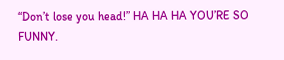“Don’t lose you head!” HA HA HA YOU’RE SO FUNNY.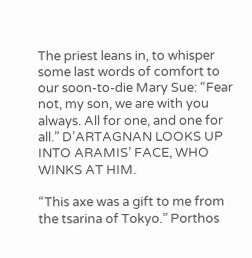The priest leans in, to whisper some last words of comfort to our soon-to-die Mary Sue: “Fear not, my son, we are with you always. All for one, and one for all.” D’ARTAGNAN LOOKS UP INTO ARAMIS’ FACE, WHO WINKS AT HIM.

“This axe was a gift to me from the tsarina of Tokyo.” Porthos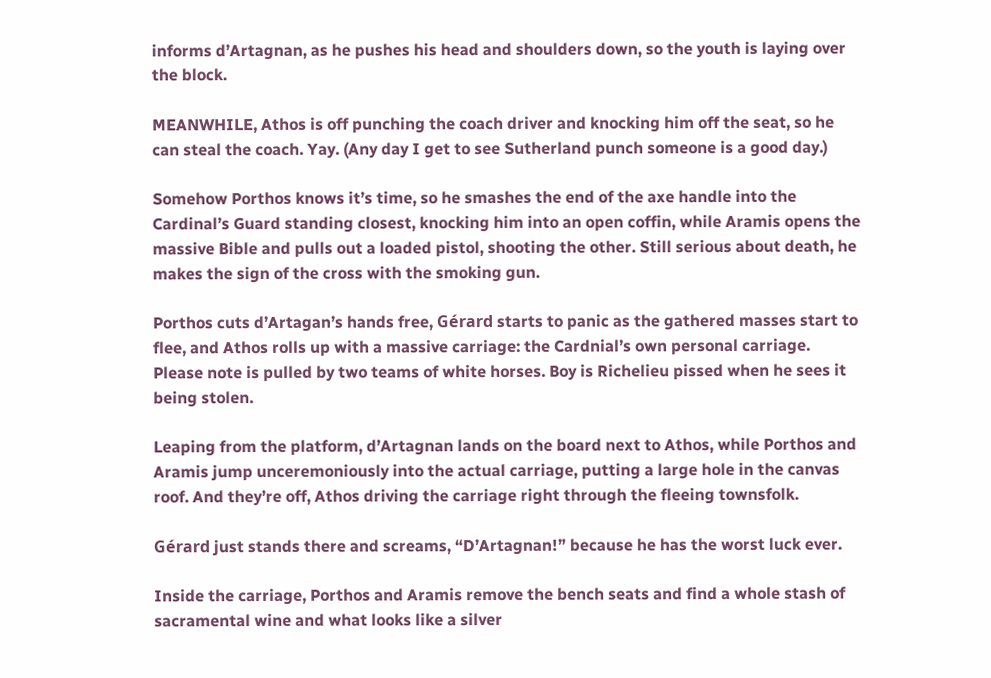informs d’Artagnan, as he pushes his head and shoulders down, so the youth is laying over the block.

MEANWHILE, Athos is off punching the coach driver and knocking him off the seat, so he can steal the coach. Yay. (Any day I get to see Sutherland punch someone is a good day.)

Somehow Porthos knows it’s time, so he smashes the end of the axe handle into the Cardinal’s Guard standing closest, knocking him into an open coffin, while Aramis opens the massive Bible and pulls out a loaded pistol, shooting the other. Still serious about death, he makes the sign of the cross with the smoking gun.

Porthos cuts d’Artagan’s hands free, Gérard starts to panic as the gathered masses start to flee, and Athos rolls up with a massive carriage: the Cardnial’s own personal carriage. Please note is pulled by two teams of white horses. Boy is Richelieu pissed when he sees it being stolen.

Leaping from the platform, d’Artagnan lands on the board next to Athos, while Porthos and Aramis jump unceremoniously into the actual carriage, putting a large hole in the canvas roof. And they’re off, Athos driving the carriage right through the fleeing townsfolk.

Gérard just stands there and screams, “D’Artagnan!” because he has the worst luck ever.

Inside the carriage, Porthos and Aramis remove the bench seats and find a whole stash of sacramental wine and what looks like a silver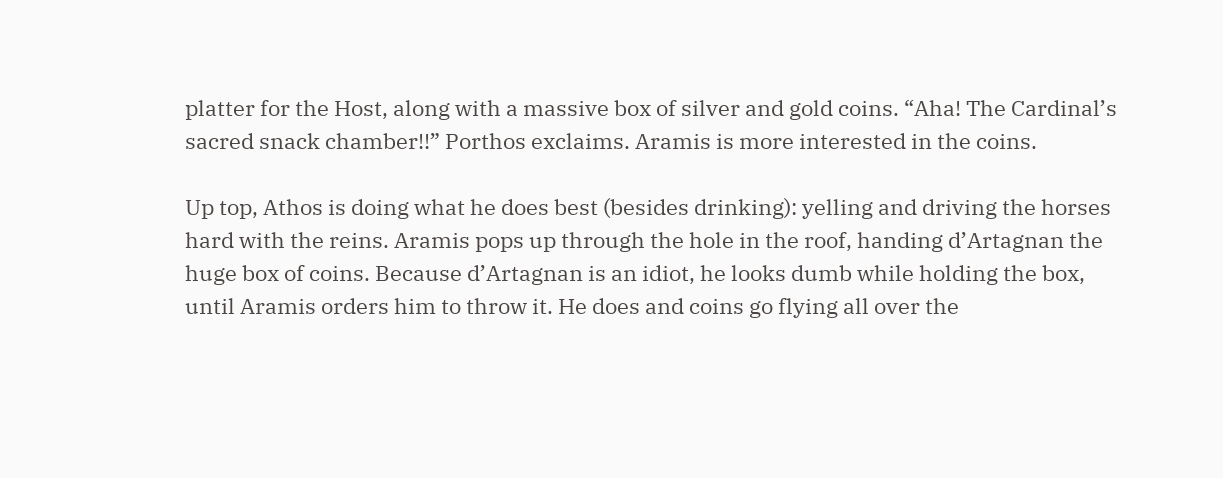platter for the Host, along with a massive box of silver and gold coins. “Aha! The Cardinal’s sacred snack chamber!!” Porthos exclaims. Aramis is more interested in the coins.

Up top, Athos is doing what he does best (besides drinking): yelling and driving the horses hard with the reins. Aramis pops up through the hole in the roof, handing d’Artagnan the huge box of coins. Because d’Artagnan is an idiot, he looks dumb while holding the box, until Aramis orders him to throw it. He does and coins go flying all over the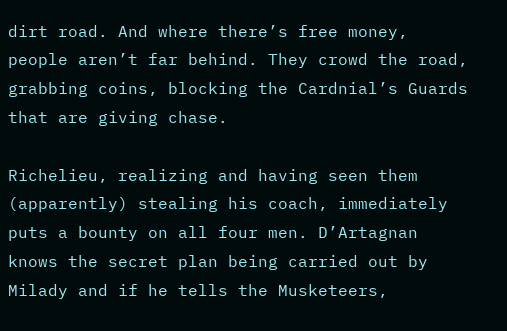dirt road. And where there’s free money, people aren’t far behind. They crowd the road, grabbing coins, blocking the Cardnial’s Guards that are giving chase.

Richelieu, realizing and having seen them (apparently) stealing his coach, immediately puts a bounty on all four men. D’Artagnan knows the secret plan being carried out by Milady and if he tells the Musketeers,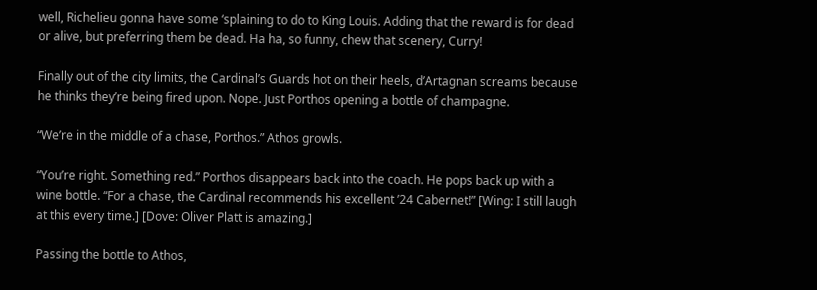well, Richelieu gonna have some ‘splaining to do to King Louis. Adding that the reward is for dead or alive, but preferring them be dead. Ha ha, so funny, chew that scenery, Curry!

Finally out of the city limits, the Cardinal’s Guards hot on their heels, d’Artagnan screams because he thinks they’re being fired upon. Nope. Just Porthos opening a bottle of champagne.

“We’re in the middle of a chase, Porthos.” Athos growls.

“You’re right. Something red.” Porthos disappears back into the coach. He pops back up with a wine bottle. “For a chase, the Cardinal recommends his excellent ’24 Cabernet!” [Wing: I still laugh at this every time.] [Dove: Oliver Platt is amazing.]

Passing the bottle to Athos,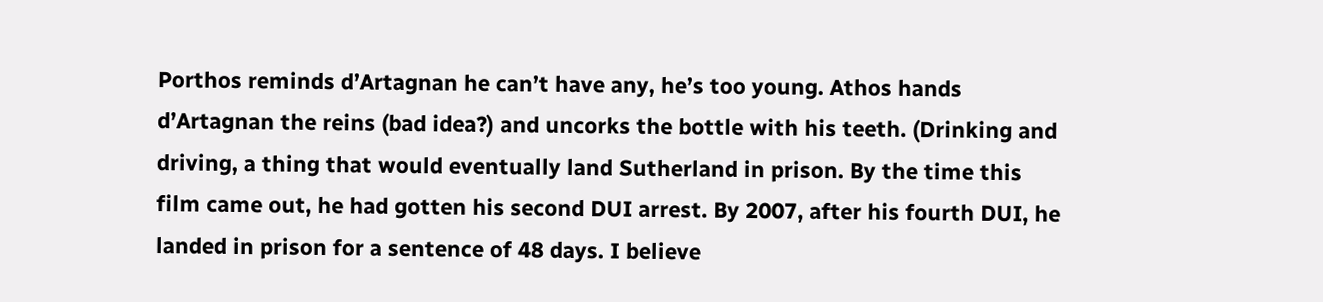Porthos reminds d’Artagnan he can’t have any, he’s too young. Athos hands d’Artagnan the reins (bad idea?) and uncorks the bottle with his teeth. (Drinking and driving, a thing that would eventually land Sutherland in prison. By the time this film came out, he had gotten his second DUI arrest. By 2007, after his fourth DUI, he landed in prison for a sentence of 48 days. I believe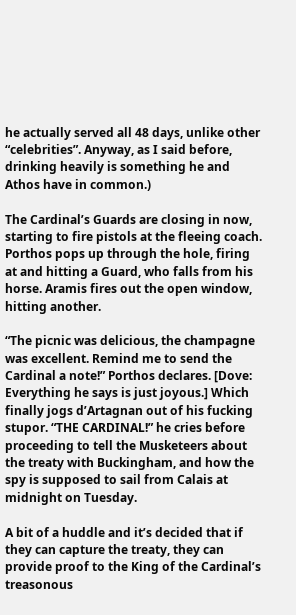he actually served all 48 days, unlike other “celebrities”. Anyway, as I said before, drinking heavily is something he and Athos have in common.)

The Cardinal’s Guards are closing in now, starting to fire pistols at the fleeing coach. Porthos pops up through the hole, firing at and hitting a Guard, who falls from his horse. Aramis fires out the open window, hitting another.

“The picnic was delicious, the champagne was excellent. Remind me to send the Cardinal a note!” Porthos declares. [Dove: Everything he says is just joyous.] Which finally jogs d’Artagnan out of his fucking stupor. “THE CARDINAL!” he cries before proceeding to tell the Musketeers about the treaty with Buckingham, and how the spy is supposed to sail from Calais at midnight on Tuesday.

A bit of a huddle and it’s decided that if they can capture the treaty, they can provide proof to the King of the Cardinal’s treasonous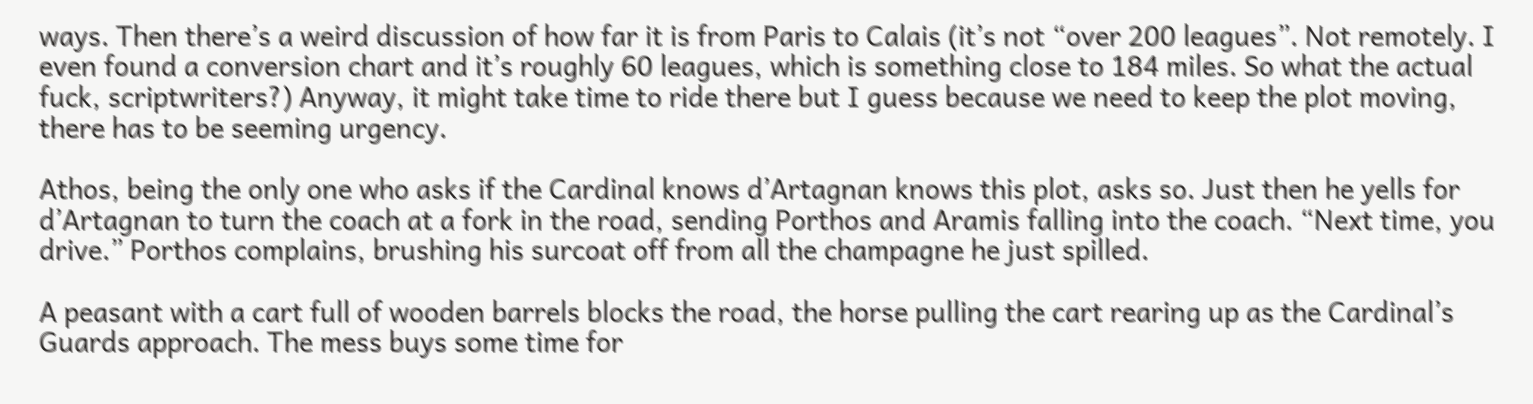ways. Then there’s a weird discussion of how far it is from Paris to Calais (it’s not “over 200 leagues”. Not remotely. I even found a conversion chart and it’s roughly 60 leagues, which is something close to 184 miles. So what the actual fuck, scriptwriters?) Anyway, it might take time to ride there but I guess because we need to keep the plot moving, there has to be seeming urgency.

Athos, being the only one who asks if the Cardinal knows d’Artagnan knows this plot, asks so. Just then he yells for d’Artagnan to turn the coach at a fork in the road, sending Porthos and Aramis falling into the coach. “Next time, you drive.” Porthos complains, brushing his surcoat off from all the champagne he just spilled.

A peasant with a cart full of wooden barrels blocks the road, the horse pulling the cart rearing up as the Cardinal’s Guards approach. The mess buys some time for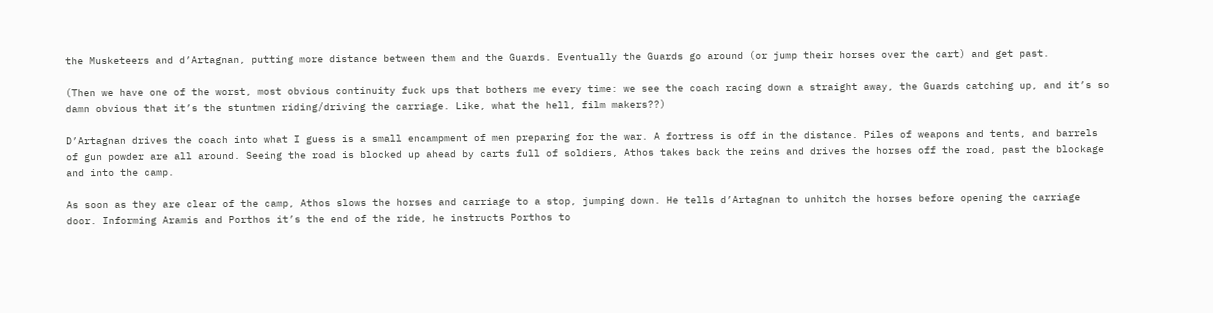the Musketeers and d’Artagnan, putting more distance between them and the Guards. Eventually the Guards go around (or jump their horses over the cart) and get past.

(Then we have one of the worst, most obvious continuity fuck ups that bothers me every time: we see the coach racing down a straight away, the Guards catching up, and it’s so damn obvious that it’s the stuntmen riding/driving the carriage. Like, what the hell, film makers??)

D’Artagnan drives the coach into what I guess is a small encampment of men preparing for the war. A fortress is off in the distance. Piles of weapons and tents, and barrels of gun powder are all around. Seeing the road is blocked up ahead by carts full of soldiers, Athos takes back the reins and drives the horses off the road, past the blockage and into the camp.

As soon as they are clear of the camp, Athos slows the horses and carriage to a stop, jumping down. He tells d’Artagnan to unhitch the horses before opening the carriage door. Informing Aramis and Porthos it’s the end of the ride, he instructs Porthos to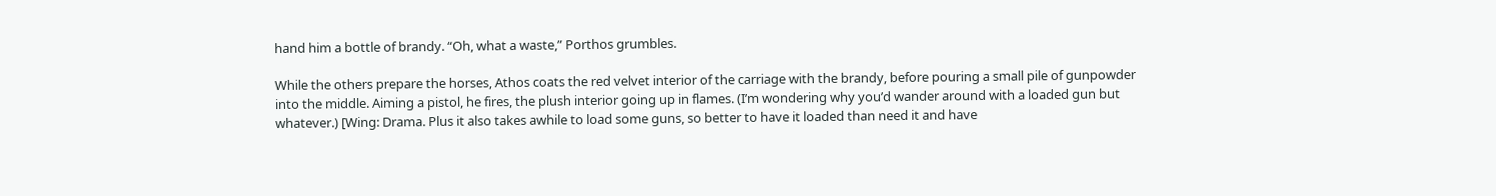hand him a bottle of brandy. “Oh, what a waste,” Porthos grumbles.

While the others prepare the horses, Athos coats the red velvet interior of the carriage with the brandy, before pouring a small pile of gunpowder into the middle. Aiming a pistol, he fires, the plush interior going up in flames. (I’m wondering why you’d wander around with a loaded gun but whatever.) [Wing: Drama. Plus it also takes awhile to load some guns, so better to have it loaded than need it and have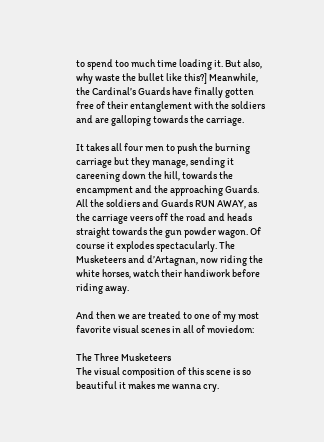to spend too much time loading it. But also, why waste the bullet like this?] Meanwhile, the Cardinal’s Guards have finally gotten free of their entanglement with the soldiers and are galloping towards the carriage.

It takes all four men to push the burning carriage but they manage, sending it careening down the hill, towards the encampment and the approaching Guards. All the soldiers and Guards RUN AWAY, as the carriage veers off the road and heads straight towards the gun powder wagon. Of course it explodes spectacularly. The Musketeers and d’Artagnan, now riding the white horses, watch their handiwork before riding away.

And then we are treated to one of my most favorite visual scenes in all of moviedom:

The Three Musketeers
The visual composition of this scene is so beautiful it makes me wanna cry.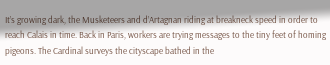It’s growing dark, the Musketeers and d’Artagnan riding at breakneck speed in order to reach Calais in time. Back in Paris, workers are trying messages to the tiny feet of homing pigeons. The Cardinal surveys the cityscape bathed in the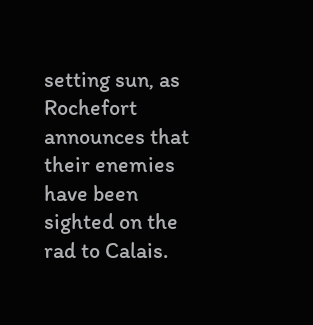setting sun, as Rochefort announces that their enemies have been sighted on the rad to Calais.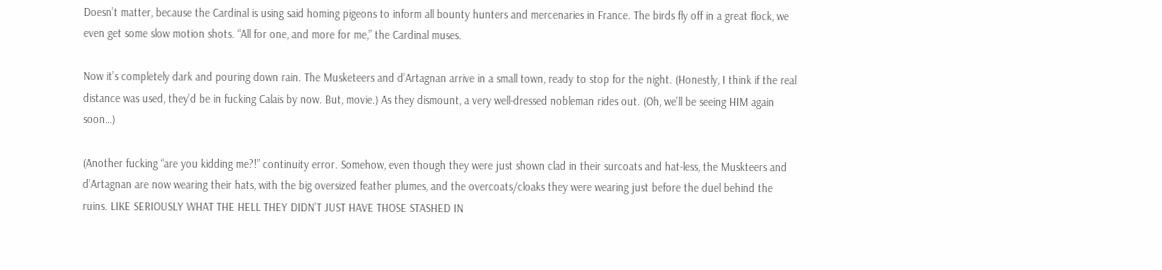Doesn’t matter, because the Cardinal is using said homing pigeons to inform all bounty hunters and mercenaries in France. The birds fly off in a great flock, we even get some slow motion shots. “All for one, and more for me,” the Cardinal muses.

Now it’s completely dark and pouring down rain. The Musketeers and d’Artagnan arrive in a small town, ready to stop for the night. (Honestly, I think if the real distance was used, they’d be in fucking Calais by now. But, movie.) As they dismount, a very well-dressed nobleman rides out. (Oh, we’ll be seeing HIM again soon…)

(Another fucking “are you kidding me?!” continuity error. Somehow, even though they were just shown clad in their surcoats and hat-less, the Muskteers and d’Artagnan are now wearing their hats, with the big oversized feather plumes, and the overcoats/cloaks they were wearing just before the duel behind the ruins. LIKE SERIOUSLY WHAT THE HELL THEY DIDN’T JUST HAVE THOSE STASHED IN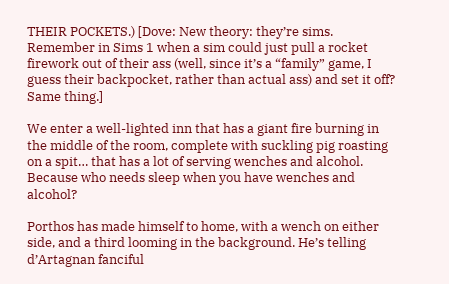THEIR POCKETS.) [Dove: New theory: they’re sims. Remember in Sims 1 when a sim could just pull a rocket firework out of their ass (well, since it’s a “family” game, I guess their backpocket, rather than actual ass) and set it off? Same thing.]

We enter a well-lighted inn that has a giant fire burning in the middle of the room, complete with suckling pig roasting on a spit… that has a lot of serving wenches and alcohol. Because who needs sleep when you have wenches and alcohol?

Porthos has made himself to home, with a wench on either side, and a third looming in the background. He’s telling d’Artagnan fanciful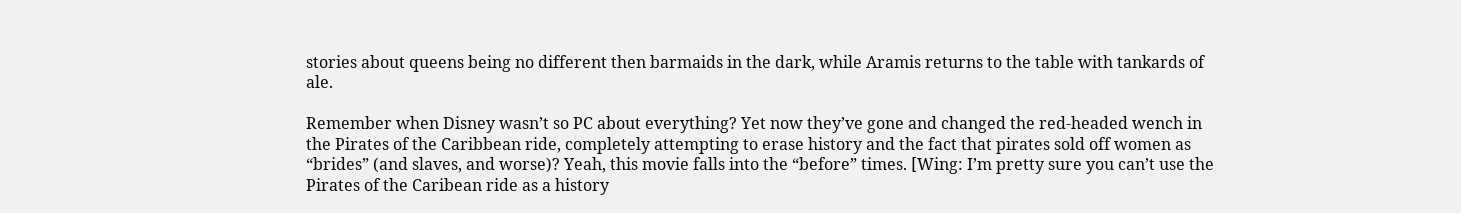stories about queens being no different then barmaids in the dark, while Aramis returns to the table with tankards of ale.

Remember when Disney wasn’t so PC about everything? Yet now they’ve gone and changed the red-headed wench in the Pirates of the Caribbean ride, completely attempting to erase history and the fact that pirates sold off women as “brides” (and slaves, and worse)? Yeah, this movie falls into the “before” times. [Wing: I’m pretty sure you can’t use the Pirates of the Caribean ride as a history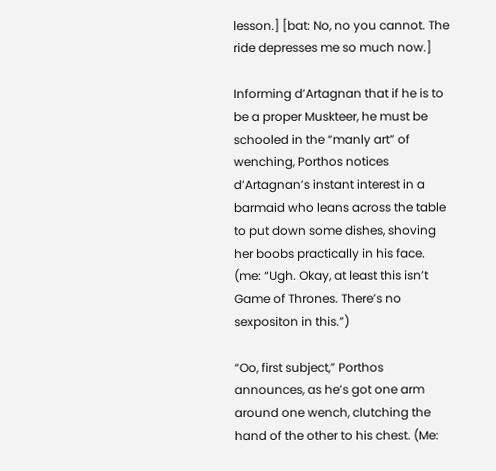lesson.] [bat: No, no you cannot. The ride depresses me so much now.]

Informing d’Artagnan that if he is to be a proper Muskteer, he must be schooled in the “manly art” of wenching, Porthos notices d’Artagnan’s instant interest in a barmaid who leans across the table to put down some dishes, shoving her boobs practically in his face. (me: “Ugh. Okay, at least this isn’t Game of Thrones. There’s no sexpositon in this.”)

“Oo, first subject,” Porthos announces, as he’s got one arm around one wench, clutching the hand of the other to his chest. (Me: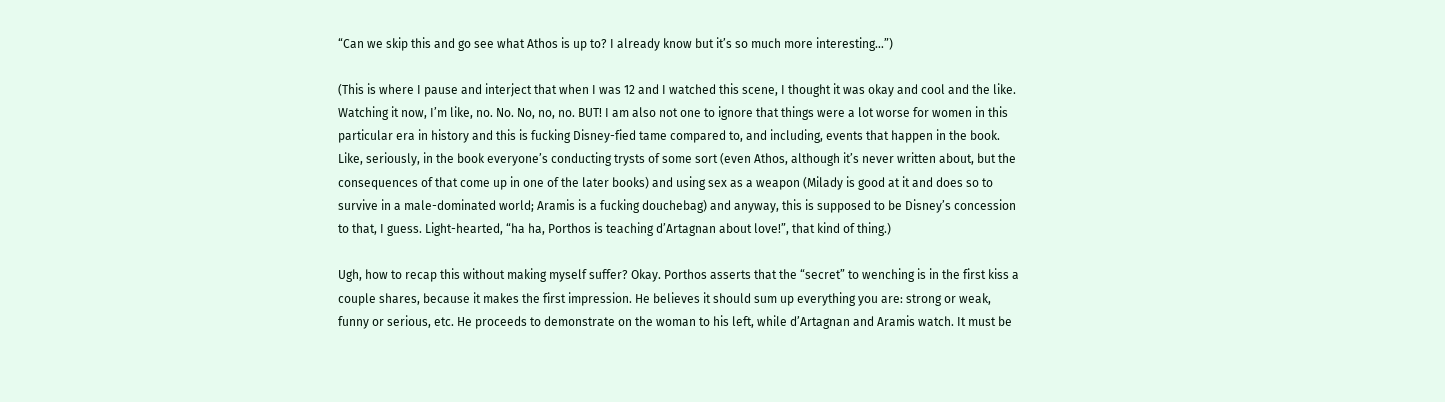“Can we skip this and go see what Athos is up to? I already know but it’s so much more interesting…”)

(This is where I pause and interject that when I was 12 and I watched this scene, I thought it was okay and cool and the like. Watching it now, I’m like, no. No. No, no, no. BUT! I am also not one to ignore that things were a lot worse for women in this particular era in history and this is fucking Disney-fied tame compared to, and including, events that happen in the book. Like, seriously, in the book everyone’s conducting trysts of some sort (even Athos, although it’s never written about, but the consequences of that come up in one of the later books) and using sex as a weapon (Milady is good at it and does so to survive in a male-dominated world; Aramis is a fucking douchebag) and anyway, this is supposed to be Disney’s concession to that, I guess. Light-hearted, “ha ha, Porthos is teaching d’Artagnan about love!”, that kind of thing.)

Ugh, how to recap this without making myself suffer? Okay. Porthos asserts that the “secret” to wenching is in the first kiss a couple shares, because it makes the first impression. He believes it should sum up everything you are: strong or weak, funny or serious, etc. He proceeds to demonstrate on the woman to his left, while d’Artagnan and Aramis watch. It must be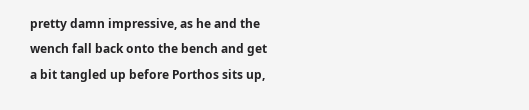pretty damn impressive, as he and the wench fall back onto the bench and get a bit tangled up before Porthos sits up,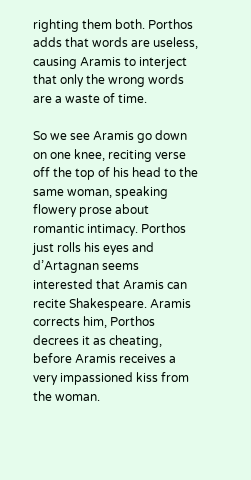righting them both. Porthos adds that words are useless, causing Aramis to interject that only the wrong words are a waste of time.

So we see Aramis go down on one knee, reciting verse off the top of his head to the same woman, speaking flowery prose about romantic intimacy. Porthos just rolls his eyes and d’Artagnan seems interested that Aramis can recite Shakespeare. Aramis corrects him, Porthos decrees it as cheating, before Aramis receives a very impassioned kiss from the woman.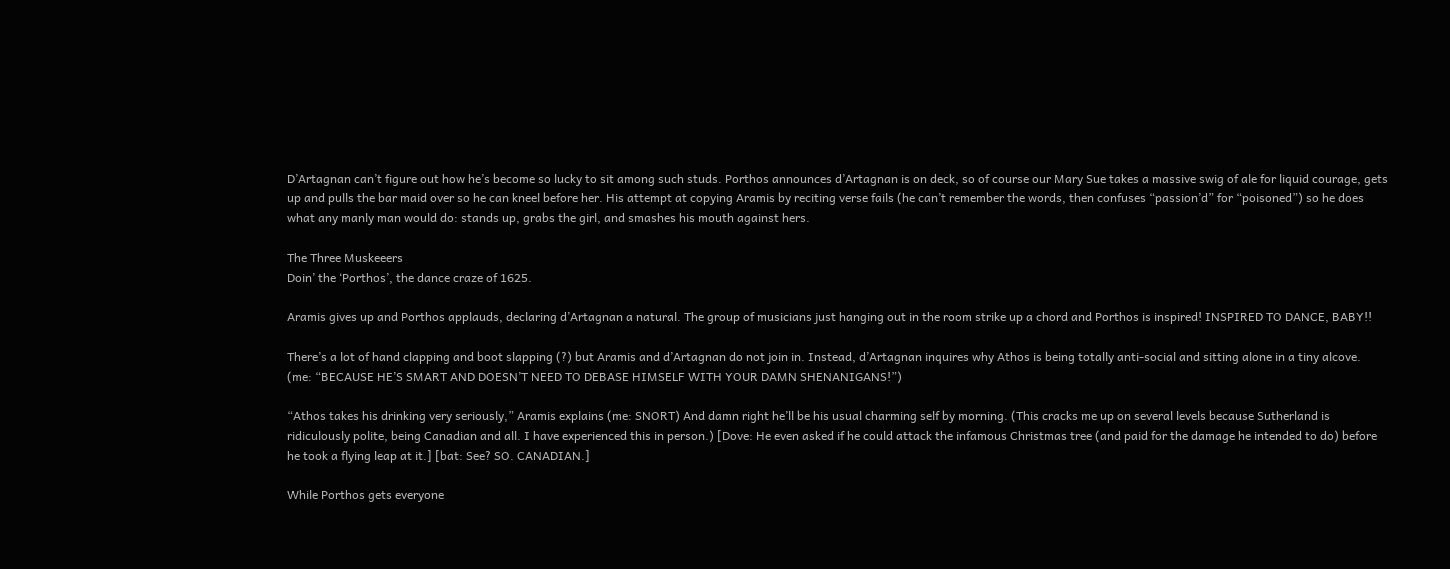D’Artagnan can’t figure out how he’s become so lucky to sit among such studs. Porthos announces d’Artagnan is on deck, so of course our Mary Sue takes a massive swig of ale for liquid courage, gets up and pulls the bar maid over so he can kneel before her. His attempt at copying Aramis by reciting verse fails (he can’t remember the words, then confuses “passion’d” for “poisoned”) so he does what any manly man would do: stands up, grabs the girl, and smashes his mouth against hers.

The Three Muskeeers
Doin’ the ‘Porthos’, the dance craze of 1625.

Aramis gives up and Porthos applauds, declaring d’Artagnan a natural. The group of musicians just hanging out in the room strike up a chord and Porthos is inspired! INSPIRED TO DANCE, BABY!!

There’s a lot of hand clapping and boot slapping (?) but Aramis and d’Artagnan do not join in. Instead, d’Artagnan inquires why Athos is being totally anti-social and sitting alone in a tiny alcove. (me: “BECAUSE HE’S SMART AND DOESN’T NEED TO DEBASE HIMSELF WITH YOUR DAMN SHENANIGANS!”)

“Athos takes his drinking very seriously,” Aramis explains (me: SNORT) And damn right he’ll be his usual charming self by morning. (This cracks me up on several levels because Sutherland is ridiculously polite, being Canadian and all. I have experienced this in person.) [Dove: He even asked if he could attack the infamous Christmas tree (and paid for the damage he intended to do) before he took a flying leap at it.] [bat: See? SO. CANADIAN.]

While Porthos gets everyone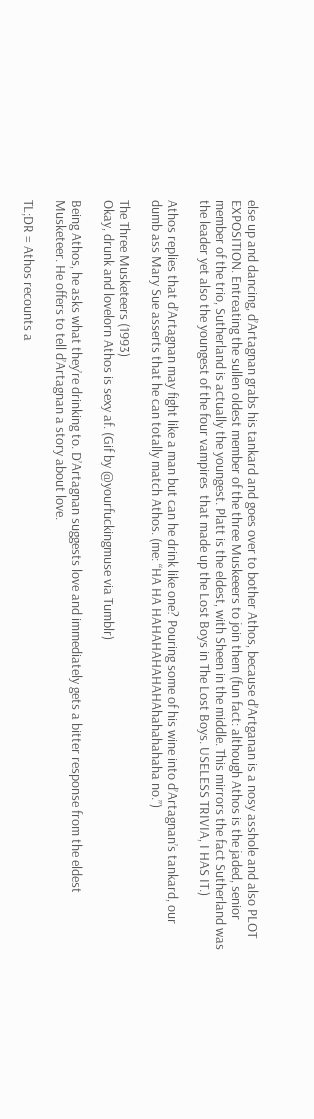else up and dancing, d’Artagnan grabs his tankard and goes over to bother Athos, because d’Artganan is a nosy asshole and also PLOT EXPOSITION. Entreating the sullen oldest member of the three Muskeeers to join them (fun fact: although Athos is the jaded, senior member of the trio, Sutherland is actually the youngest. Platt is the eldest, with Sheen in the middle. This mirrors the fact Sutherland was the leader yet also the youngest of the four vampires  that made up the Lost Boys in The Lost Boys. USELESS TRIVIA, I HAS IT.)

Athos replies that d’Artagnan may fight like a man but can he drink like one? Pouring some of his wine into d’Artagnan’s tankard, our dumb ass Mary Sue asserts that he can totally match Athos. (me: “HA HA HAHAHAHAHAHAhahahahaha no.”)

The Three Musketeers (1993)
Okay, drunk and lovelorn Athos is sexy af. (Gif by @yourfuckingmuse via Tumblr)

Being Athos, he asks what they’re drinking to. D’Artagnan suggests love and immediately gets a bitter response from the eldest Musketeer. He offers to tell d’Artagnan a story about love.

TL;DR = Athos recounts a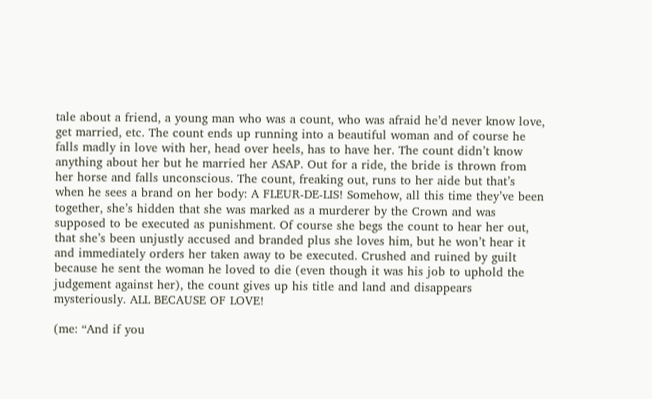tale about a friend, a young man who was a count, who was afraid he’d never know love, get married, etc. The count ends up running into a beautiful woman and of course he falls madly in love with her, head over heels, has to have her. The count didn’t know anything about her but he married her ASAP. Out for a ride, the bride is thrown from her horse and falls unconscious. The count, freaking out, runs to her aide but that’s when he sees a brand on her body: A FLEUR-DE-LIS! Somehow, all this time they’ve been together, she’s hidden that she was marked as a murderer by the Crown and was supposed to be executed as punishment. Of course she begs the count to hear her out, that she’s been unjustly accused and branded plus she loves him, but he won’t hear it and immediately orders her taken away to be executed. Crushed and ruined by guilt because he sent the woman he loved to die (even though it was his job to uphold the judgement against her), the count gives up his title and land and disappears mysteriously. ALL BECAUSE OF LOVE!

(me: “And if you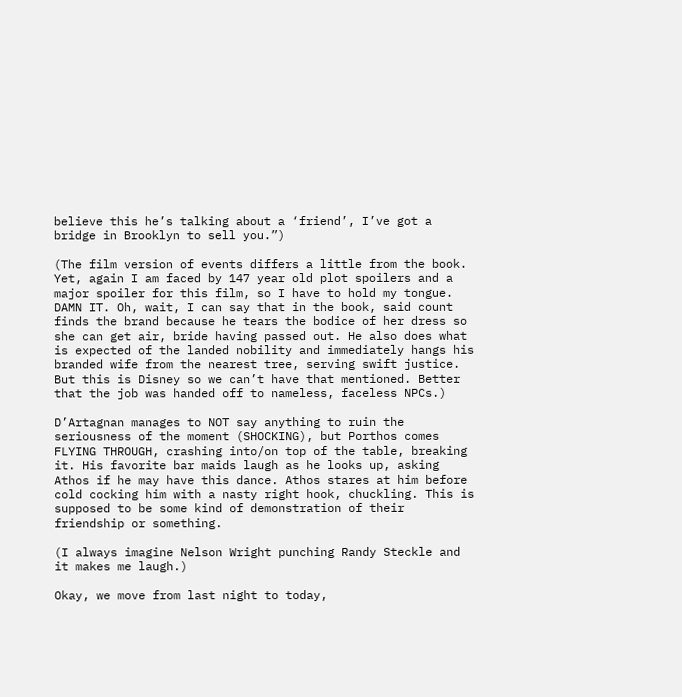believe this he’s talking about a ‘friend’, I’ve got a bridge in Brooklyn to sell you.”)

(The film version of events differs a little from the book. Yet, again I am faced by 147 year old plot spoilers and a major spoiler for this film, so I have to hold my tongue. DAMN IT. Oh, wait, I can say that in the book, said count finds the brand because he tears the bodice of her dress so she can get air, bride having passed out. He also does what is expected of the landed nobility and immediately hangs his branded wife from the nearest tree, serving swift justice. But this is Disney so we can’t have that mentioned. Better that the job was handed off to nameless, faceless NPCs.)

D’Artagnan manages to NOT say anything to ruin the seriousness of the moment (SHOCKING), but Porthos comes FLYING THROUGH, crashing into/on top of the table, breaking it. His favorite bar maids laugh as he looks up, asking Athos if he may have this dance. Athos stares at him before cold cocking him with a nasty right hook, chuckling. This is supposed to be some kind of demonstration of their friendship or something.

(I always imagine Nelson Wright punching Randy Steckle and it makes me laugh.)

Okay, we move from last night to today,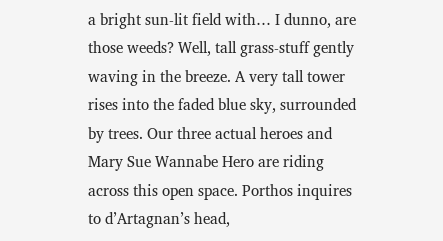a bright sun-lit field with… I dunno, are those weeds? Well, tall grass-stuff gently waving in the breeze. A very tall tower rises into the faded blue sky, surrounded by trees. Our three actual heroes and Mary Sue Wannabe Hero are riding across this open space. Porthos inquires to d’Artagnan’s head,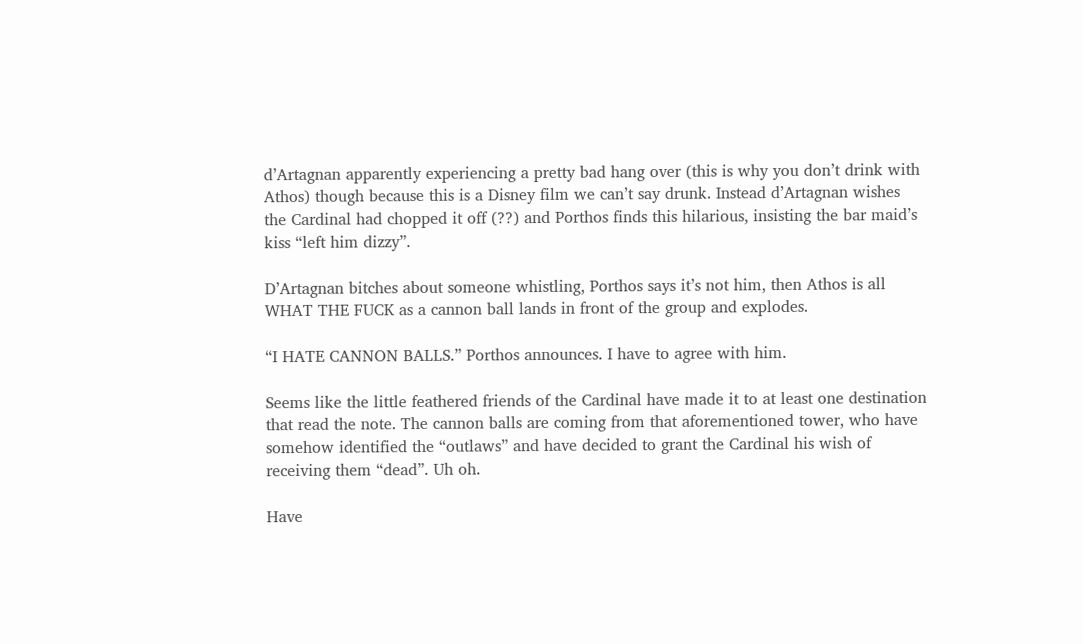d’Artagnan apparently experiencing a pretty bad hang over (this is why you don’t drink with Athos) though because this is a Disney film we can’t say drunk. Instead d’Artagnan wishes the Cardinal had chopped it off (??) and Porthos finds this hilarious, insisting the bar maid’s kiss “left him dizzy”.

D’Artagnan bitches about someone whistling, Porthos says it’s not him, then Athos is all WHAT THE FUCK as a cannon ball lands in front of the group and explodes.

“I HATE CANNON BALLS.” Porthos announces. I have to agree with him.

Seems like the little feathered friends of the Cardinal have made it to at least one destination that read the note. The cannon balls are coming from that aforementioned tower, who have somehow identified the “outlaws” and have decided to grant the Cardinal his wish of receiving them “dead”. Uh oh.

Have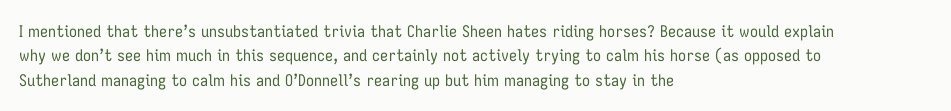I mentioned that there’s unsubstantiated trivia that Charlie Sheen hates riding horses? Because it would explain why we don’t see him much in this sequence, and certainly not actively trying to calm his horse (as opposed to Sutherland managing to calm his and O’Donnell’s rearing up but him managing to stay in the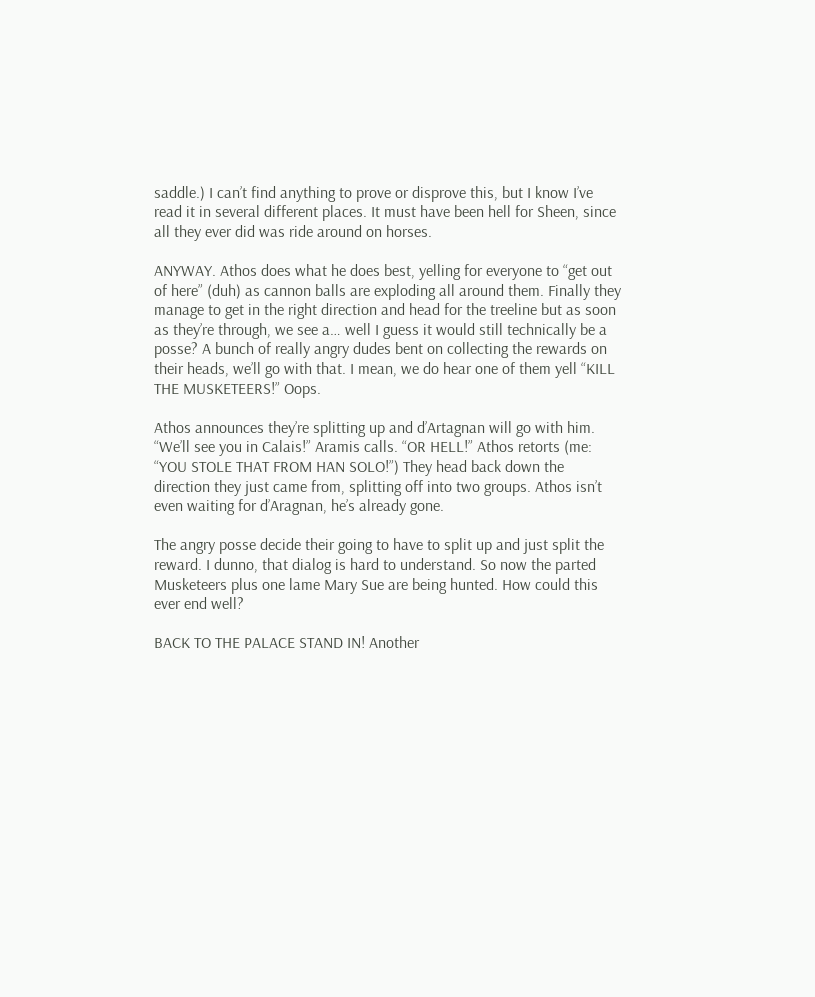saddle.) I can’t find anything to prove or disprove this, but I know I’ve read it in several different places. It must have been hell for Sheen, since all they ever did was ride around on horses.

ANYWAY. Athos does what he does best, yelling for everyone to “get out of here” (duh) as cannon balls are exploding all around them. Finally they manage to get in the right direction and head for the treeline but as soon as they’re through, we see a… well I guess it would still technically be a posse? A bunch of really angry dudes bent on collecting the rewards on their heads, we’ll go with that. I mean, we do hear one of them yell “KILL THE MUSKETEERS!” Oops.

Athos announces they’re splitting up and d’Artagnan will go with him. “We’ll see you in Calais!” Aramis calls. “OR HELL!” Athos retorts (me: “YOU STOLE THAT FROM HAN SOLO!”) They head back down the direction they just came from, splitting off into two groups. Athos isn’t even waiting for d’Aragnan, he’s already gone.

The angry posse decide their going to have to split up and just split the reward. I dunno, that dialog is hard to understand. So now the parted Musketeers plus one lame Mary Sue are being hunted. How could this ever end well?

BACK TO THE PALACE STAND IN! Another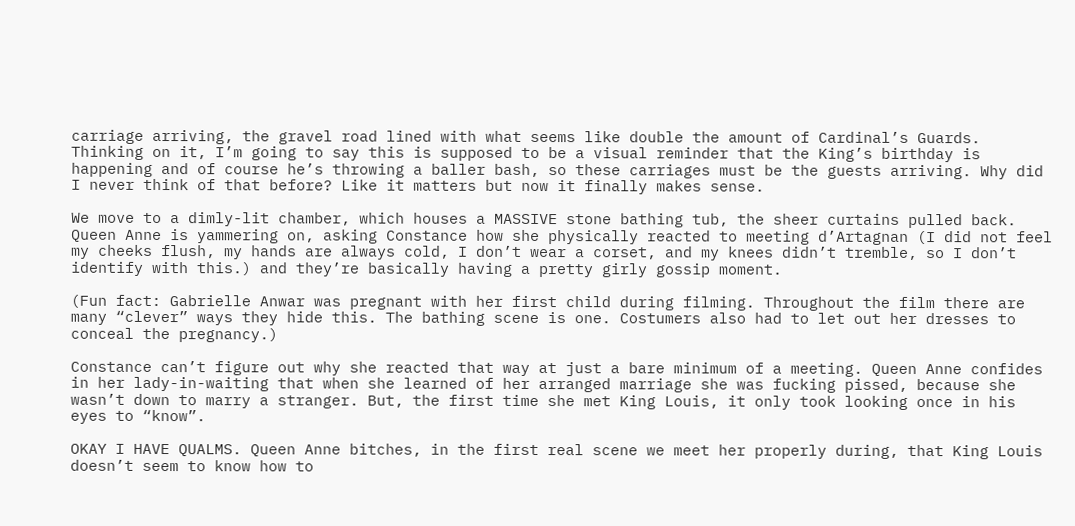carriage arriving, the gravel road lined with what seems like double the amount of Cardinal’s Guards. Thinking on it, I’m going to say this is supposed to be a visual reminder that the King’s birthday is happening and of course he’s throwing a baller bash, so these carriages must be the guests arriving. Why did I never think of that before? Like it matters but now it finally makes sense.

We move to a dimly-lit chamber, which houses a MASSIVE stone bathing tub, the sheer curtains pulled back. Queen Anne is yammering on, asking Constance how she physically reacted to meeting d’Artagnan (I did not feel my cheeks flush, my hands are always cold, I don’t wear a corset, and my knees didn’t tremble, so I don’t identify with this.) and they’re basically having a pretty girly gossip moment.

(Fun fact: Gabrielle Anwar was pregnant with her first child during filming. Throughout the film there are many “clever” ways they hide this. The bathing scene is one. Costumers also had to let out her dresses to conceal the pregnancy.)

Constance can’t figure out why she reacted that way at just a bare minimum of a meeting. Queen Anne confides in her lady-in-waiting that when she learned of her arranged marriage she was fucking pissed, because she wasn’t down to marry a stranger. But, the first time she met King Louis, it only took looking once in his eyes to “know”.

OKAY I HAVE QUALMS. Queen Anne bitches, in the first real scene we meet her properly during, that King Louis doesn’t seem to know how to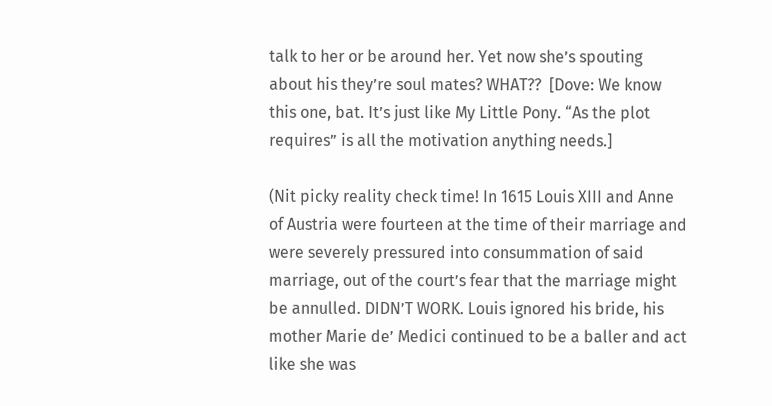talk to her or be around her. Yet now she’s spouting about his they’re soul mates? WHAT??  [Dove: We know this one, bat. It’s just like My Little Pony. “As the plot requires” is all the motivation anything needs.]

(Nit picky reality check time! In 1615 Louis XIII and Anne of Austria were fourteen at the time of their marriage and were severely pressured into consummation of said marriage, out of the court’s fear that the marriage might be annulled. DIDN’T WORK. Louis ignored his bride, his mother Marie de’ Medici continued to be a baller and act like she was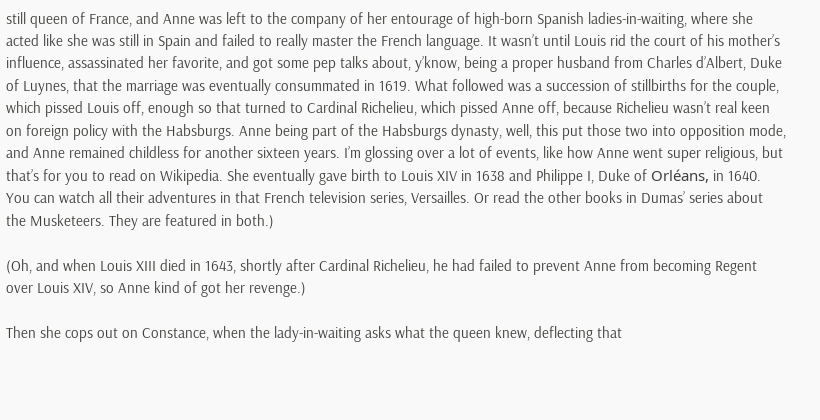still queen of France, and Anne was left to the company of her entourage of high-born Spanish ladies-in-waiting, where she acted like she was still in Spain and failed to really master the French language. It wasn’t until Louis rid the court of his mother’s influence, assassinated her favorite, and got some pep talks about, y’know, being a proper husband from Charles d’Albert, Duke of Luynes, that the marriage was eventually consummated in 1619. What followed was a succession of stillbirths for the couple, which pissed Louis off, enough so that turned to Cardinal Richelieu, which pissed Anne off, because Richelieu wasn’t real keen on foreign policy with the Habsburgs. Anne being part of the Habsburgs dynasty, well, this put those two into opposition mode, and Anne remained childless for another sixteen years. I’m glossing over a lot of events, like how Anne went super religious, but that’s for you to read on Wikipedia. She eventually gave birth to Louis XIV in 1638 and Philippe I, Duke of Orléans, in 1640. You can watch all their adventures in that French television series, Versailles. Or read the other books in Dumas’ series about the Musketeers. They are featured in both.)

(Oh, and when Louis XIII died in 1643, shortly after Cardinal Richelieu, he had failed to prevent Anne from becoming Regent over Louis XIV, so Anne kind of got her revenge.)

Then she cops out on Constance, when the lady-in-waiting asks what the queen knew, deflecting that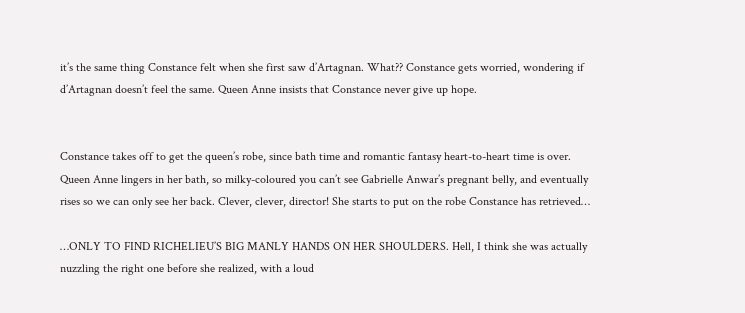it’s the same thing Constance felt when she first saw d’Artagnan. What?? Constance gets worried, wondering if d’Artagnan doesn’t feel the same. Queen Anne insists that Constance never give up hope.


Constance takes off to get the queen’s robe, since bath time and romantic fantasy heart-to-heart time is over. Queen Anne lingers in her bath, so milky-coloured you can’t see Gabrielle Anwar’s pregnant belly, and eventually rises so we can only see her back. Clever, clever, director! She starts to put on the robe Constance has retrieved…

…ONLY TO FIND RICHELIEU’S BIG MANLY HANDS ON HER SHOULDERS. Hell, I think she was actually nuzzling the right one before she realized, with a loud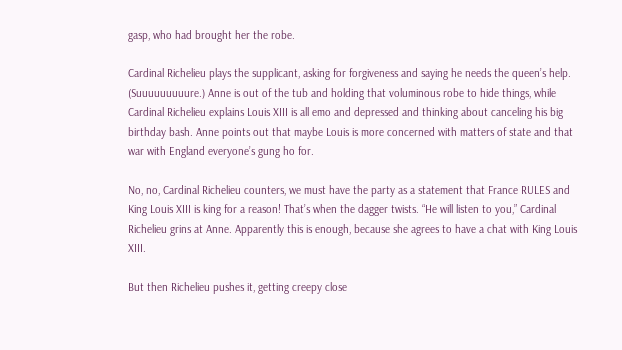gasp, who had brought her the robe.

Cardinal Richelieu plays the supplicant, asking for forgiveness and saying he needs the queen’s help. (Suuuuuuuuure.) Anne is out of the tub and holding that voluminous robe to hide things, while Cardinal Richelieu explains Louis XIII is all emo and depressed and thinking about canceling his big birthday bash. Anne points out that maybe Louis is more concerned with matters of state and that war with England everyone’s gung ho for.

No, no, Cardinal Richelieu counters, we must have the party as a statement that France RULES and King Louis XIII is king for a reason! That’s when the dagger twists. “He will listen to you,” Cardinal Richelieu grins at Anne. Apparently this is enough, because she agrees to have a chat with King Louis XIII.

But then Richelieu pushes it, getting creepy close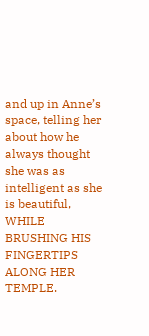and up in Anne’s space, telling her about how he always thought she was as intelligent as she is beautiful, WHILE BRUSHING HIS FINGERTIPS ALONG HER TEMPLE.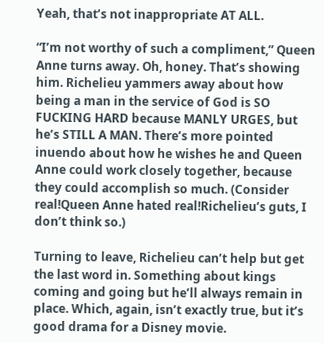Yeah, that’s not inappropriate AT ALL.

“I’m not worthy of such a compliment,” Queen Anne turns away. Oh, honey. That’s showing him. Richelieu yammers away about how being a man in the service of God is SO FUCKING HARD because MANLY URGES, but he’s STILL A MAN. There’s more pointed inuendo about how he wishes he and Queen Anne could work closely together, because they could accomplish so much. (Consider real!Queen Anne hated real!Richelieu’s guts, I don’t think so.)

Turning to leave, Richelieu can’t help but get the last word in. Something about kings coming and going but he’ll always remain in place. Which, again, isn’t exactly true, but it’s good drama for a Disney movie.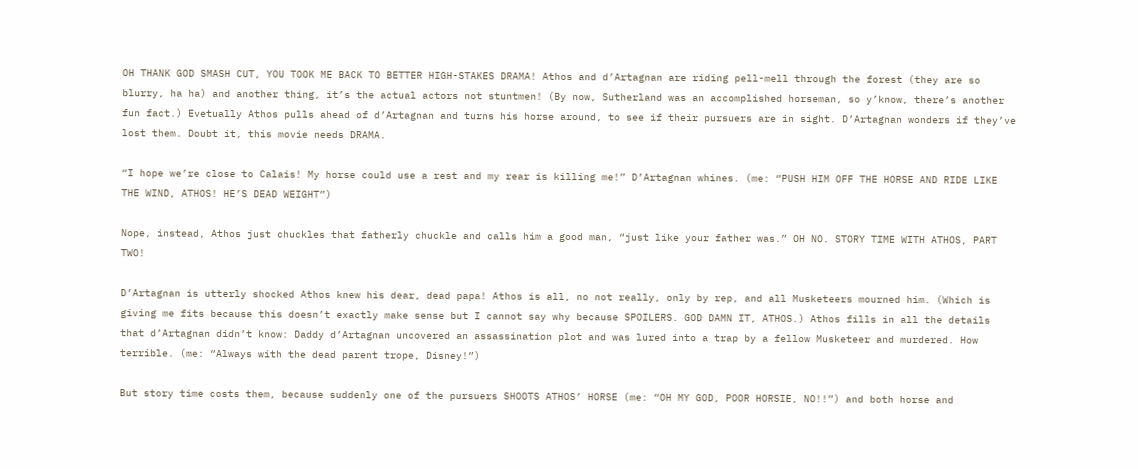OH THANK GOD SMASH CUT, YOU TOOK ME BACK TO BETTER HIGH-STAKES DRAMA! Athos and d’Artagnan are riding pell-mell through the forest (they are so blurry, ha ha) and another thing, it’s the actual actors not stuntmen! (By now, Sutherland was an accomplished horseman, so y’know, there’s another fun fact.) Evetually Athos pulls ahead of d’Artagnan and turns his horse around, to see if their pursuers are in sight. D’Artagnan wonders if they’ve lost them. Doubt it, this movie needs DRAMA.

“I hope we’re close to Calais! My horse could use a rest and my rear is killing me!” D’Artagnan whines. (me: “PUSH HIM OFF THE HORSE AND RIDE LIKE THE WIND, ATHOS! HE’S DEAD WEIGHT”)

Nope, instead, Athos just chuckles that fatherly chuckle and calls him a good man, “just like your father was.” OH NO. STORY TIME WITH ATHOS, PART TWO!

D’Artagnan is utterly shocked Athos knew his dear, dead papa! Athos is all, no not really, only by rep, and all Musketeers mourned him. (Which is giving me fits because this doesn’t exactly make sense but I cannot say why because SPOILERS. GOD DAMN IT, ATHOS.) Athos fills in all the details that d’Artagnan didn’t know: Daddy d’Artagnan uncovered an assassination plot and was lured into a trap by a fellow Musketeer and murdered. How terrible. (me: “Always with the dead parent trope, Disney!”)

But story time costs them, because suddenly one of the pursuers SHOOTS ATHOS’ HORSE (me: “OH MY GOD, POOR HORSIE, NO!!”) and both horse and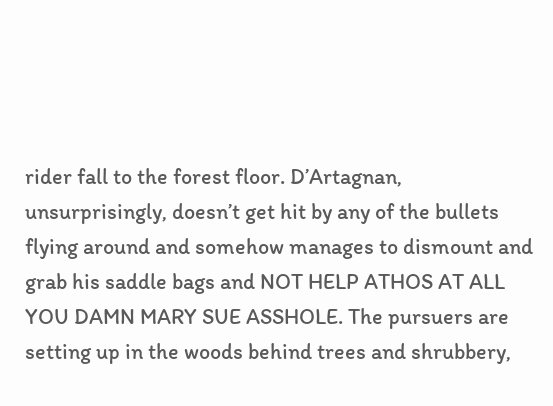rider fall to the forest floor. D’Artagnan, unsurprisingly, doesn’t get hit by any of the bullets flying around and somehow manages to dismount and grab his saddle bags and NOT HELP ATHOS AT ALL YOU DAMN MARY SUE ASSHOLE. The pursuers are setting up in the woods behind trees and shrubbery,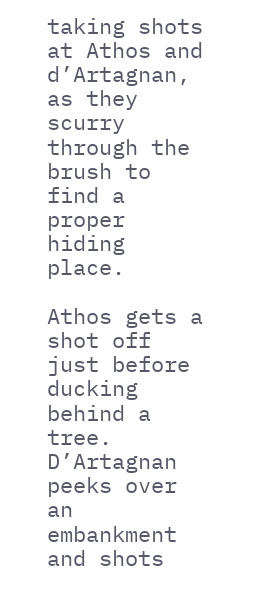taking shots at Athos and d’Artagnan, as they scurry through the brush to find a proper hiding place.

Athos gets a shot off just before ducking behind a tree. D’Artagnan peeks over an embankment and shots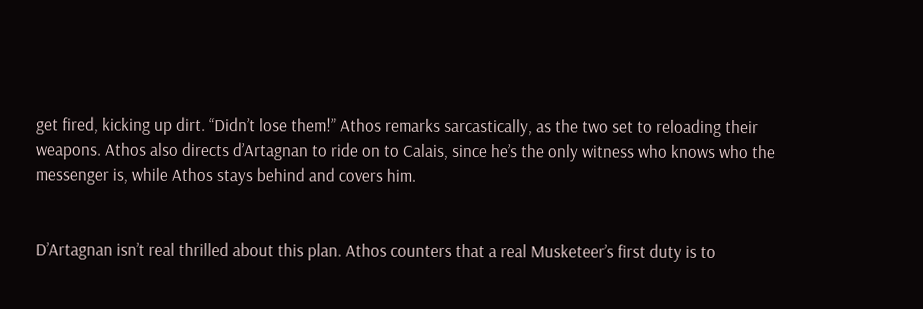get fired, kicking up dirt. “Didn’t lose them!” Athos remarks sarcastically, as the two set to reloading their weapons. Athos also directs d’Artagnan to ride on to Calais, since he’s the only witness who knows who the messenger is, while Athos stays behind and covers him.


D’Artagnan isn’t real thrilled about this plan. Athos counters that a real Musketeer’s first duty is to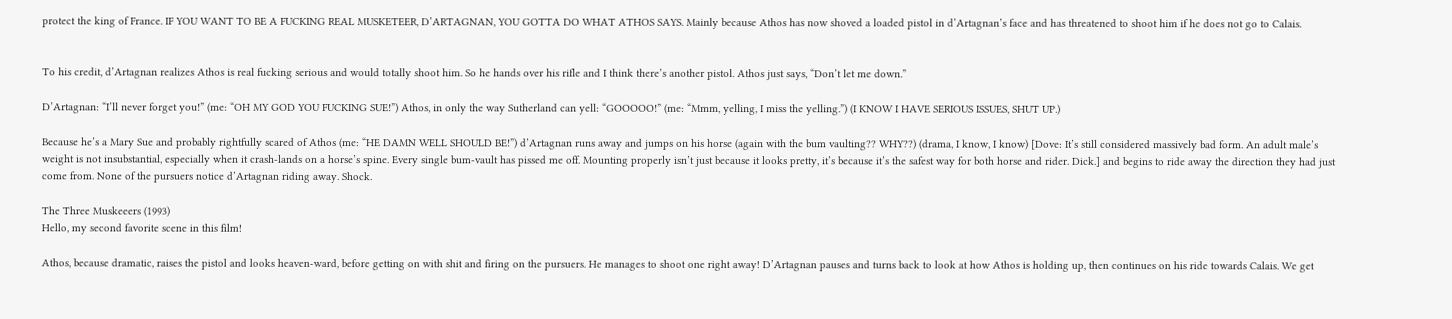protect the king of France. IF YOU WANT TO BE A FUCKING REAL MUSKETEER, D’ARTAGNAN, YOU GOTTA DO WHAT ATHOS SAYS. Mainly because Athos has now shoved a loaded pistol in d’Artagnan’s face and has threatened to shoot him if he does not go to Calais.


To his credit, d’Artagnan realizes Athos is real fucking serious and would totally shoot him. So he hands over his rifle and I think there’s another pistol. Athos just says, “Don’t let me down.”

D’Artagnan: “I’ll never forget you!” (me: “OH MY GOD YOU FUCKING SUE!”) Athos, in only the way Sutherland can yell: “GOOOOO!” (me: “Mmm, yelling, I miss the yelling.”) (I KNOW I HAVE SERIOUS ISSUES, SHUT UP.)

Because he’s a Mary Sue and probably rightfully scared of Athos (me: “HE DAMN WELL SHOULD BE!”) d’Artagnan runs away and jumps on his horse (again with the bum vaulting?? WHY??) (drama, I know, I know) [Dove: It’s still considered massively bad form. An adult male’s weight is not insubstantial, especially when it crash-lands on a horse’s spine. Every single bum-vault has pissed me off. Mounting properly isn’t just because it looks pretty, it’s because it’s the safest way for both horse and rider. Dick.] and begins to ride away the direction they had just come from. None of the pursuers notice d’Artagnan riding away. Shock.

The Three Muskeeers (1993)
Hello, my second favorite scene in this film!

Athos, because dramatic, raises the pistol and looks heaven-ward, before getting on with shit and firing on the pursuers. He manages to shoot one right away! D’Artagnan pauses and turns back to look at how Athos is holding up, then continues on his ride towards Calais. We get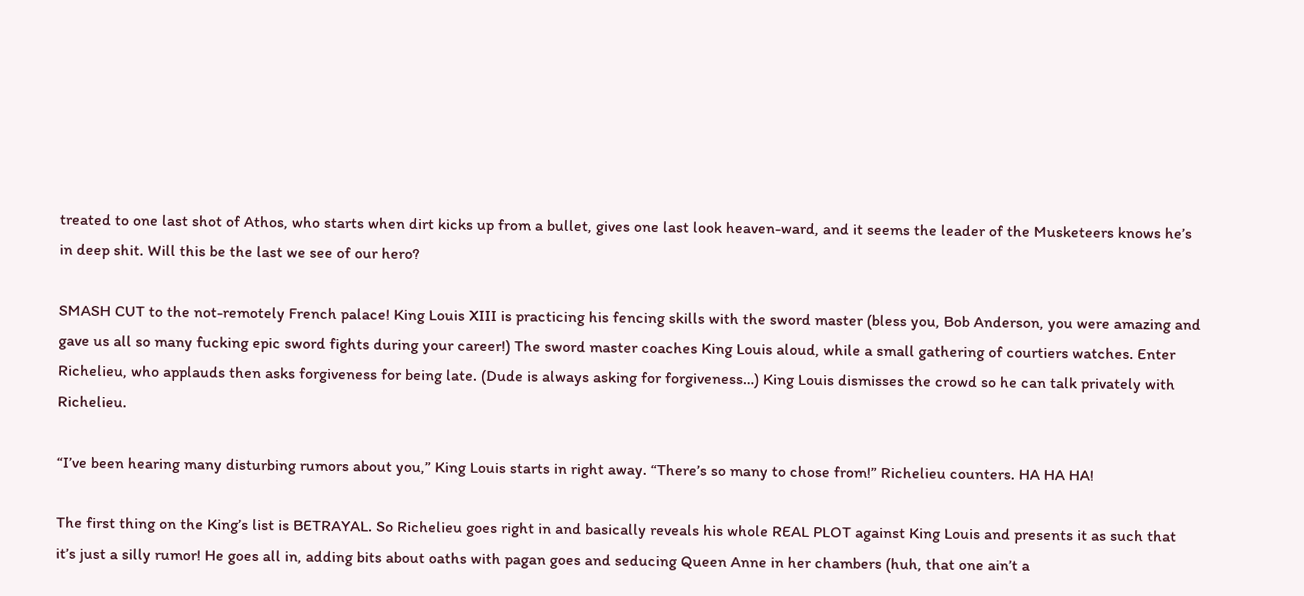treated to one last shot of Athos, who starts when dirt kicks up from a bullet, gives one last look heaven-ward, and it seems the leader of the Musketeers knows he’s in deep shit. Will this be the last we see of our hero?

SMASH CUT to the not-remotely French palace! King Louis XIII is practicing his fencing skills with the sword master (bless you, Bob Anderson, you were amazing and gave us all so many fucking epic sword fights during your career!) The sword master coaches King Louis aloud, while a small gathering of courtiers watches. Enter Richelieu, who applauds then asks forgiveness for being late. (Dude is always asking for forgiveness…) King Louis dismisses the crowd so he can talk privately with Richelieu.

“I’ve been hearing many disturbing rumors about you,” King Louis starts in right away. “There’s so many to chose from!” Richelieu counters. HA HA HA!

The first thing on the King’s list is BETRAYAL. So Richelieu goes right in and basically reveals his whole REAL PLOT against King Louis and presents it as such that it’s just a silly rumor! He goes all in, adding bits about oaths with pagan goes and seducing Queen Anne in her chambers (huh, that one ain’t a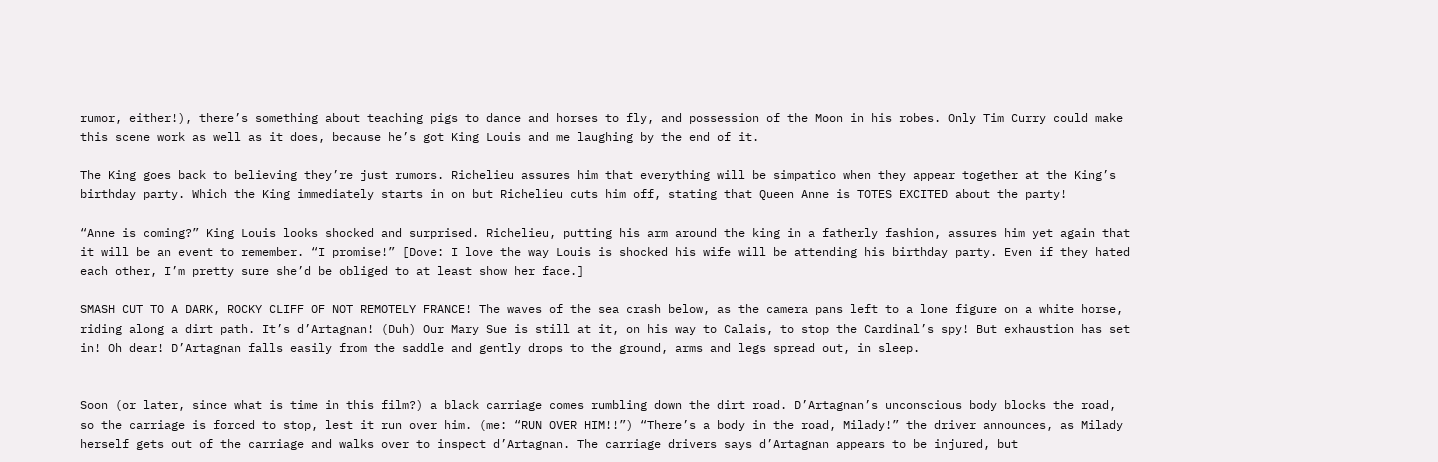rumor, either!), there’s something about teaching pigs to dance and horses to fly, and possession of the Moon in his robes. Only Tim Curry could make this scene work as well as it does, because he’s got King Louis and me laughing by the end of it.

The King goes back to believing they’re just rumors. Richelieu assures him that everything will be simpatico when they appear together at the King’s birthday party. Which the King immediately starts in on but Richelieu cuts him off, stating that Queen Anne is TOTES EXCITED about the party!

“Anne is coming?” King Louis looks shocked and surprised. Richelieu, putting his arm around the king in a fatherly fashion, assures him yet again that it will be an event to remember. “I promise!” [Dove: I love the way Louis is shocked his wife will be attending his birthday party. Even if they hated each other, I’m pretty sure she’d be obliged to at least show her face.]

SMASH CUT TO A DARK, ROCKY CLIFF OF NOT REMOTELY FRANCE! The waves of the sea crash below, as the camera pans left to a lone figure on a white horse, riding along a dirt path. It’s d’Artagnan! (Duh) Our Mary Sue is still at it, on his way to Calais, to stop the Cardinal’s spy! But exhaustion has set in! Oh dear! D’Artagnan falls easily from the saddle and gently drops to the ground, arms and legs spread out, in sleep.


Soon (or later, since what is time in this film?) a black carriage comes rumbling down the dirt road. D’Artagnan’s unconscious body blocks the road, so the carriage is forced to stop, lest it run over him. (me: “RUN OVER HIM!!”) “There’s a body in the road, Milady!” the driver announces, as Milady herself gets out of the carriage and walks over to inspect d’Artagnan. The carriage drivers says d’Artagnan appears to be injured, but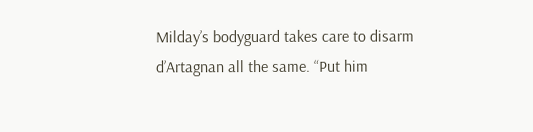Milday’s bodyguard takes care to disarm d’Artagnan all the same. “Put him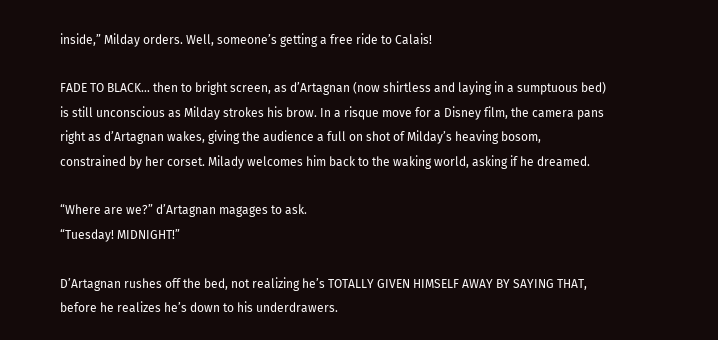inside,” Milday orders. Well, someone’s getting a free ride to Calais!

FADE TO BLACK… then to bright screen, as d’Artagnan (now shirtless and laying in a sumptuous bed) is still unconscious as Milday strokes his brow. In a risque move for a Disney film, the camera pans right as d’Artagnan wakes, giving the audience a full on shot of Milday’s heaving bosom, constrained by her corset. Milady welcomes him back to the waking world, asking if he dreamed.

“Where are we?” d’Artagnan magages to ask.
“Tuesday! MIDNIGHT!”

D’Artagnan rushes off the bed, not realizing he’s TOTALLY GIVEN HIMSELF AWAY BY SAYING THAT, before he realizes he’s down to his underdrawers.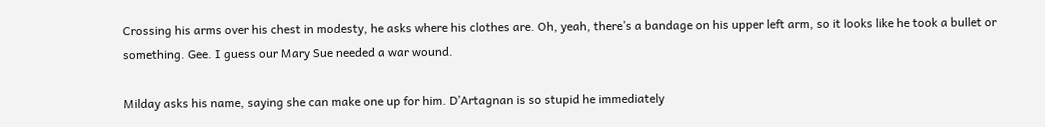Crossing his arms over his chest in modesty, he asks where his clothes are. Oh, yeah, there’s a bandage on his upper left arm, so it looks like he took a bullet or something. Gee. I guess our Mary Sue needed a war wound.

Milday asks his name, saying she can make one up for him. D’Artagnan is so stupid he immediately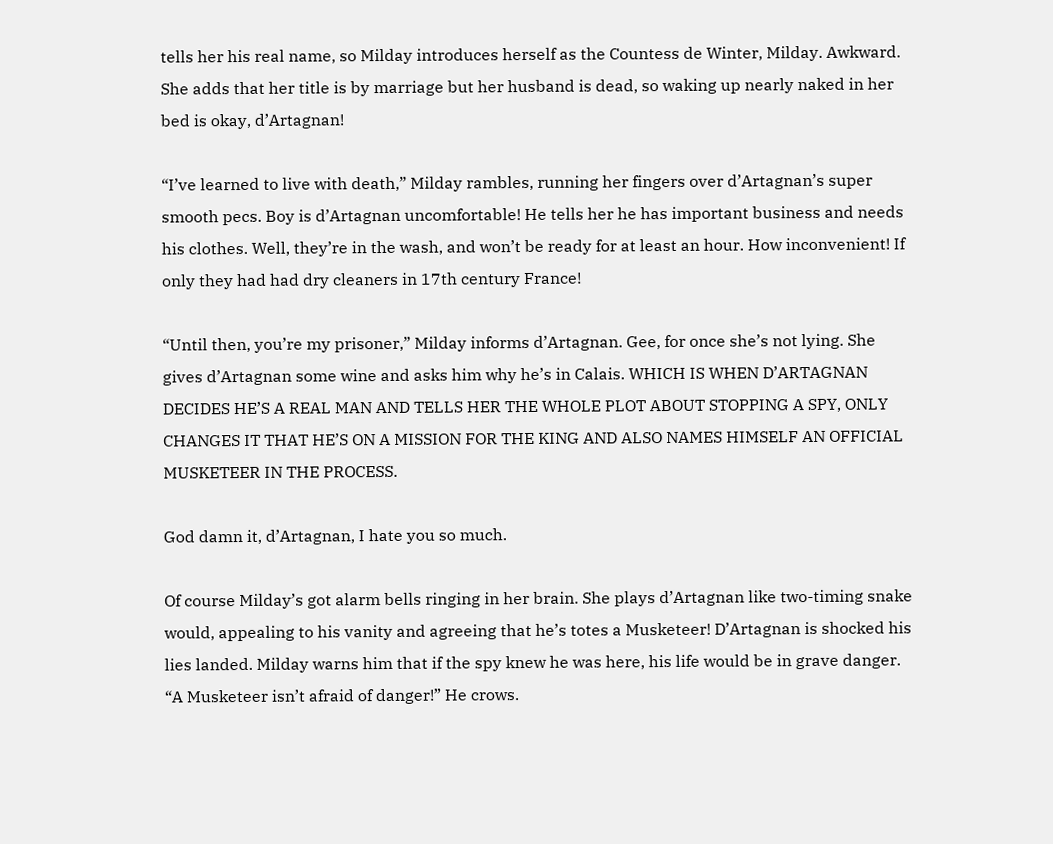tells her his real name, so Milday introduces herself as the Countess de Winter, Milday. Awkward. She adds that her title is by marriage but her husband is dead, so waking up nearly naked in her bed is okay, d’Artagnan!

“I’ve learned to live with death,” Milday rambles, running her fingers over d’Artagnan’s super smooth pecs. Boy is d’Artagnan uncomfortable! He tells her he has important business and needs his clothes. Well, they’re in the wash, and won’t be ready for at least an hour. How inconvenient! If only they had had dry cleaners in 17th century France!

“Until then, you’re my prisoner,” Milday informs d’Artagnan. Gee, for once she’s not lying. She gives d’Artagnan some wine and asks him why he’s in Calais. WHICH IS WHEN D’ARTAGNAN DECIDES HE’S A REAL MAN AND TELLS HER THE WHOLE PLOT ABOUT STOPPING A SPY, ONLY CHANGES IT THAT HE’S ON A MISSION FOR THE KING AND ALSO NAMES HIMSELF AN OFFICIAL MUSKETEER IN THE PROCESS.

God damn it, d’Artagnan, I hate you so much.

Of course Milday’s got alarm bells ringing in her brain. She plays d’Artagnan like two-timing snake would, appealing to his vanity and agreeing that he’s totes a Musketeer! D’Artagnan is shocked his lies landed. Milday warns him that if the spy knew he was here, his life would be in grave danger. “A Musketeer isn’t afraid of danger!” He crows.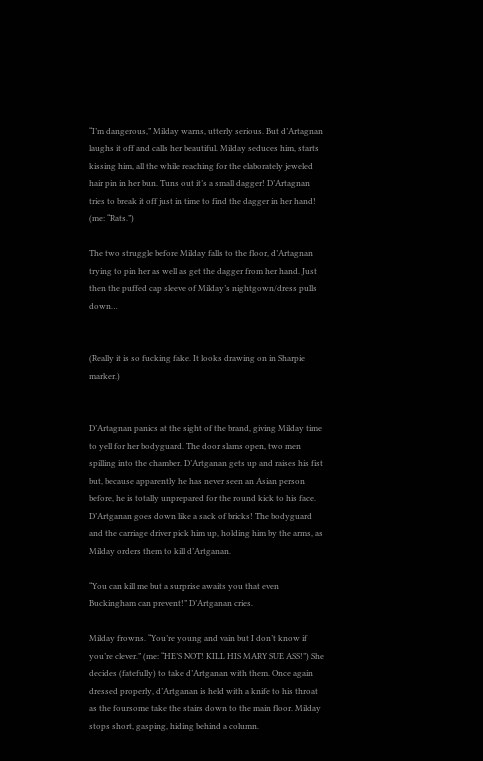“I’m dangerous,” Milday warns, utterly serious. But d’Artagnan laughs it off and calls her beautiful. Milday seduces him, starts kissing him, all the while reaching for the elaborately jeweled hair pin in her bun. Tuns out it’s a small dagger! D’Artagnan tries to break it off just in time to find the dagger in her hand! (me: “Rats.”)

The two struggle before Milday falls to the floor, d’Artagnan trying to pin her as well as get the dagger from her hand. Just then the puffed cap sleeve of Milday’s nightgown/dress pulls down…


(Really it is so fucking fake. It looks drawing on in Sharpie marker.)


D’Artagnan panics at the sight of the brand, giving Milday time to yell for her bodyguard. The door slams open, two men spilling into the chamber. D’Artganan gets up and raises his fist but, because apparently he has never seen an Asian person before, he is totally unprepared for the round kick to his face. D’Artganan goes down like a sack of bricks! The bodyguard and the carriage driver pick him up, holding him by the arms, as Milday orders them to kill d’Artganan.

“You can kill me but a surprise awaits you that even Buckingham can prevent!” D’Artganan cries.

Milday frowns. “You’re young and vain but I don’t know if you’re clever.” (me: “HE’S NOT! KILL HIS MARY SUE ASS!”) She decides (fatefully) to take d’Artganan with them. Once again dressed properly, d’Artganan is held with a knife to his throat as the foursome take the stairs down to the main floor. Milday stops short, gasping, hiding behind a column.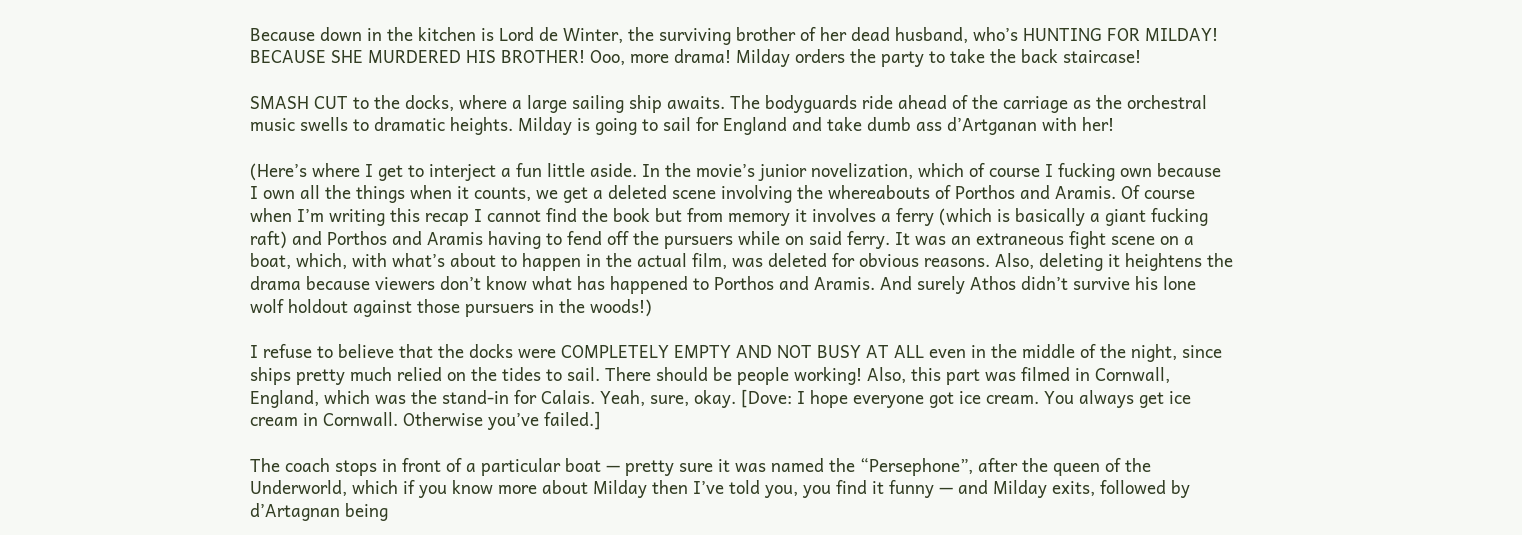Because down in the kitchen is Lord de Winter, the surviving brother of her dead husband, who’s HUNTING FOR MILDAY! BECAUSE SHE MURDERED HIS BROTHER! Ooo, more drama! Milday orders the party to take the back staircase!

SMASH CUT to the docks, where a large sailing ship awaits. The bodyguards ride ahead of the carriage as the orchestral music swells to dramatic heights. Milday is going to sail for England and take dumb ass d’Artganan with her!

(Here’s where I get to interject a fun little aside. In the movie’s junior novelization, which of course I fucking own because I own all the things when it counts, we get a deleted scene involving the whereabouts of Porthos and Aramis. Of course when I’m writing this recap I cannot find the book but from memory it involves a ferry (which is basically a giant fucking raft) and Porthos and Aramis having to fend off the pursuers while on said ferry. It was an extraneous fight scene on a boat, which, with what’s about to happen in the actual film, was deleted for obvious reasons. Also, deleting it heightens the drama because viewers don’t know what has happened to Porthos and Aramis. And surely Athos didn’t survive his lone wolf holdout against those pursuers in the woods!)

I refuse to believe that the docks were COMPLETELY EMPTY AND NOT BUSY AT ALL even in the middle of the night, since ships pretty much relied on the tides to sail. There should be people working! Also, this part was filmed in Cornwall, England, which was the stand-in for Calais. Yeah, sure, okay. [Dove: I hope everyone got ice cream. You always get ice cream in Cornwall. Otherwise you’ve failed.]

The coach stops in front of a particular boat — pretty sure it was named the “Persephone”, after the queen of the Underworld, which if you know more about Milday then I’ve told you, you find it funny — and Milday exits, followed by d’Artagnan being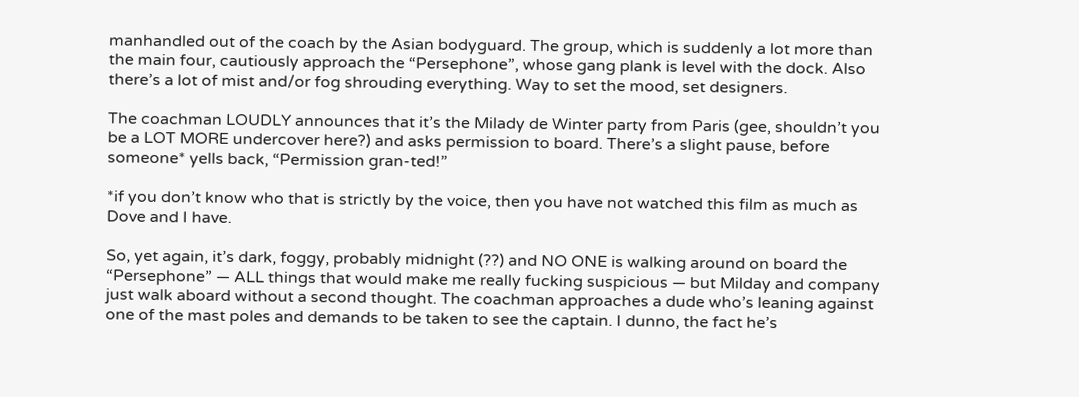manhandled out of the coach by the Asian bodyguard. The group, which is suddenly a lot more than the main four, cautiously approach the “Persephone”, whose gang plank is level with the dock. Also there’s a lot of mist and/or fog shrouding everything. Way to set the mood, set designers.

The coachman LOUDLY announces that it’s the Milady de Winter party from Paris (gee, shouldn’t you be a LOT MORE undercover here?) and asks permission to board. There’s a slight pause, before someone* yells back, “Permission gran-ted!”

*if you don’t know who that is strictly by the voice, then you have not watched this film as much as Dove and I have.

So, yet again, it’s dark, foggy, probably midnight (??) and NO ONE is walking around on board the “Persephone” — ALL things that would make me really fucking suspicious — but Milday and company just walk aboard without a second thought. The coachman approaches a dude who’s leaning against one of the mast poles and demands to be taken to see the captain. I dunno, the fact he’s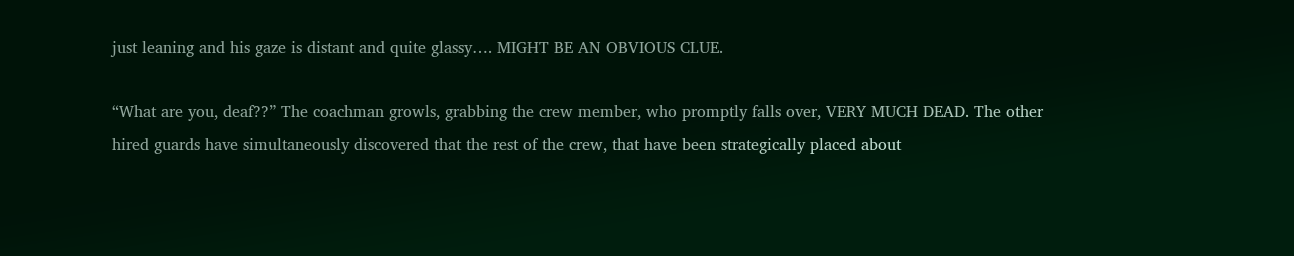just leaning and his gaze is distant and quite glassy…. MIGHT BE AN OBVIOUS CLUE.

“What are you, deaf??” The coachman growls, grabbing the crew member, who promptly falls over, VERY MUCH DEAD. The other hired guards have simultaneously discovered that the rest of the crew, that have been strategically placed about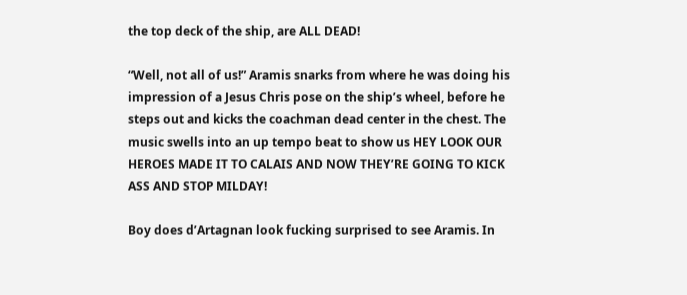the top deck of the ship, are ALL DEAD!

“Well, not all of us!” Aramis snarks from where he was doing his impression of a Jesus Chris pose on the ship’s wheel, before he steps out and kicks the coachman dead center in the chest. The music swells into an up tempo beat to show us HEY LOOK OUR HEROES MADE IT TO CALAIS AND NOW THEY’RE GOING TO KICK ASS AND STOP MILDAY!

Boy does d’Artagnan look fucking surprised to see Aramis. In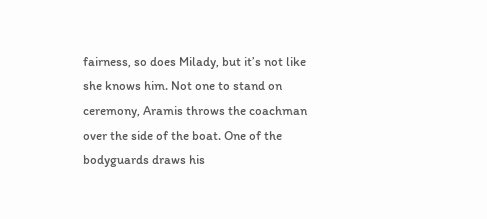fairness, so does Milady, but it’s not like she knows him. Not one to stand on ceremony, Aramis throws the coachman over the side of the boat. One of the bodyguards draws his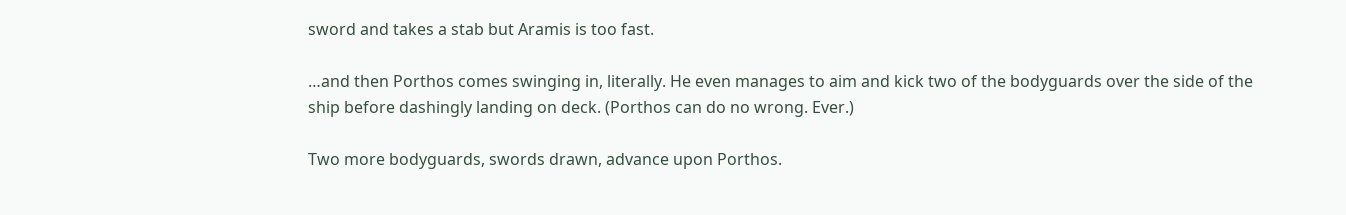sword and takes a stab but Aramis is too fast.

…and then Porthos comes swinging in, literally. He even manages to aim and kick two of the bodyguards over the side of the ship before dashingly landing on deck. (Porthos can do no wrong. Ever.)

Two more bodyguards, swords drawn, advance upon Porthos.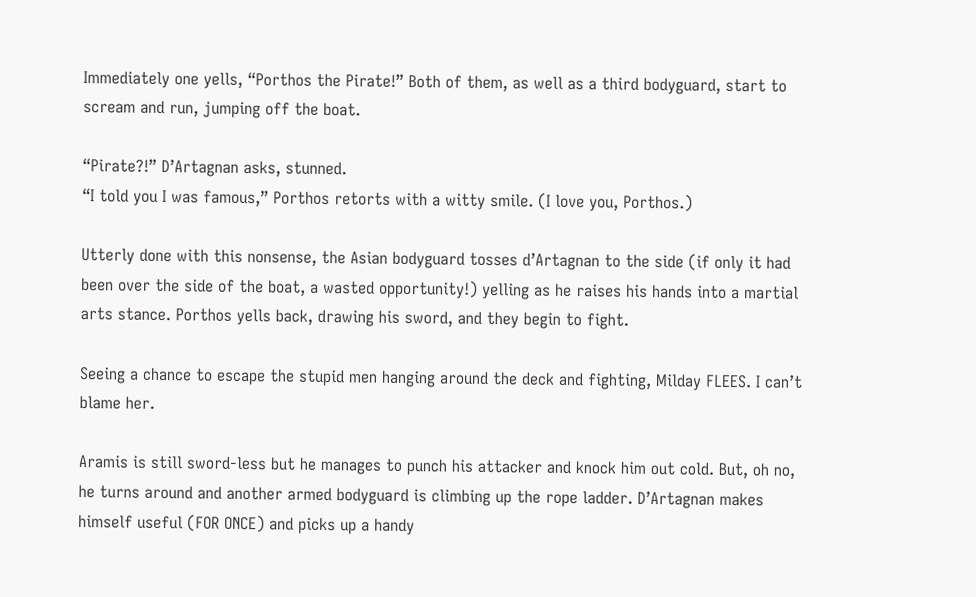Immediately one yells, “Porthos the Pirate!” Both of them, as well as a third bodyguard, start to scream and run, jumping off the boat.

“Pirate?!” D’Artagnan asks, stunned.
“I told you I was famous,” Porthos retorts with a witty smile. (I love you, Porthos.)

Utterly done with this nonsense, the Asian bodyguard tosses d’Artagnan to the side (if only it had been over the side of the boat, a wasted opportunity!) yelling as he raises his hands into a martial arts stance. Porthos yells back, drawing his sword, and they begin to fight.

Seeing a chance to escape the stupid men hanging around the deck and fighting, Milday FLEES. I can’t blame her.

Aramis is still sword-less but he manages to punch his attacker and knock him out cold. But, oh no, he turns around and another armed bodyguard is climbing up the rope ladder. D’Artagnan makes himself useful (FOR ONCE) and picks up a handy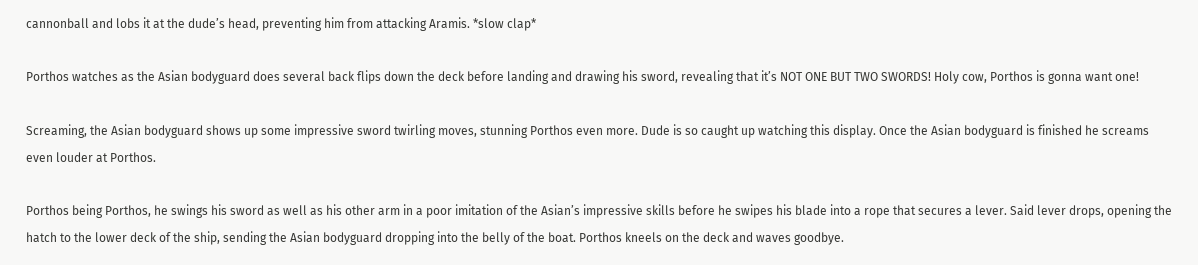cannonball and lobs it at the dude’s head, preventing him from attacking Aramis. *slow clap*

Porthos watches as the Asian bodyguard does several back flips down the deck before landing and drawing his sword, revealing that it’s NOT ONE BUT TWO SWORDS! Holy cow, Porthos is gonna want one!

Screaming, the Asian bodyguard shows up some impressive sword twirling moves, stunning Porthos even more. Dude is so caught up watching this display. Once the Asian bodyguard is finished he screams even louder at Porthos.

Porthos being Porthos, he swings his sword as well as his other arm in a poor imitation of the Asian’s impressive skills before he swipes his blade into a rope that secures a lever. Said lever drops, opening the hatch to the lower deck of the ship, sending the Asian bodyguard dropping into the belly of the boat. Porthos kneels on the deck and waves goodbye.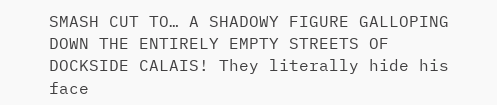SMASH CUT TO… A SHADOWY FIGURE GALLOPING DOWN THE ENTIRELY EMPTY STREETS OF DOCKSIDE CALAIS! They literally hide his face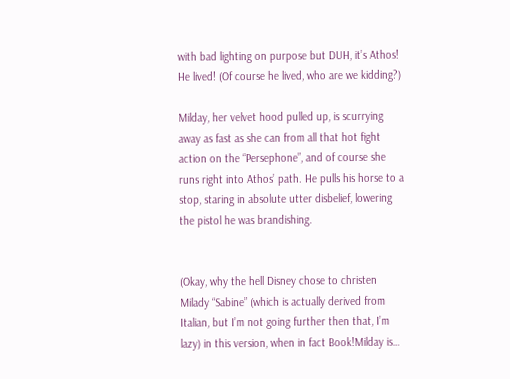with bad lighting on purpose but DUH, it’s Athos! He lived! (Of course he lived, who are we kidding?)

Milday, her velvet hood pulled up, is scurrying away as fast as she can from all that hot fight action on the “Persephone”, and of course she runs right into Athos’ path. He pulls his horse to a stop, staring in absolute utter disbelief, lowering the pistol he was brandishing.


(Okay, why the hell Disney chose to christen Milady “Sabine” (which is actually derived from Italian, but I’m not going further then that, I’m lazy) in this version, when in fact Book!Milday is…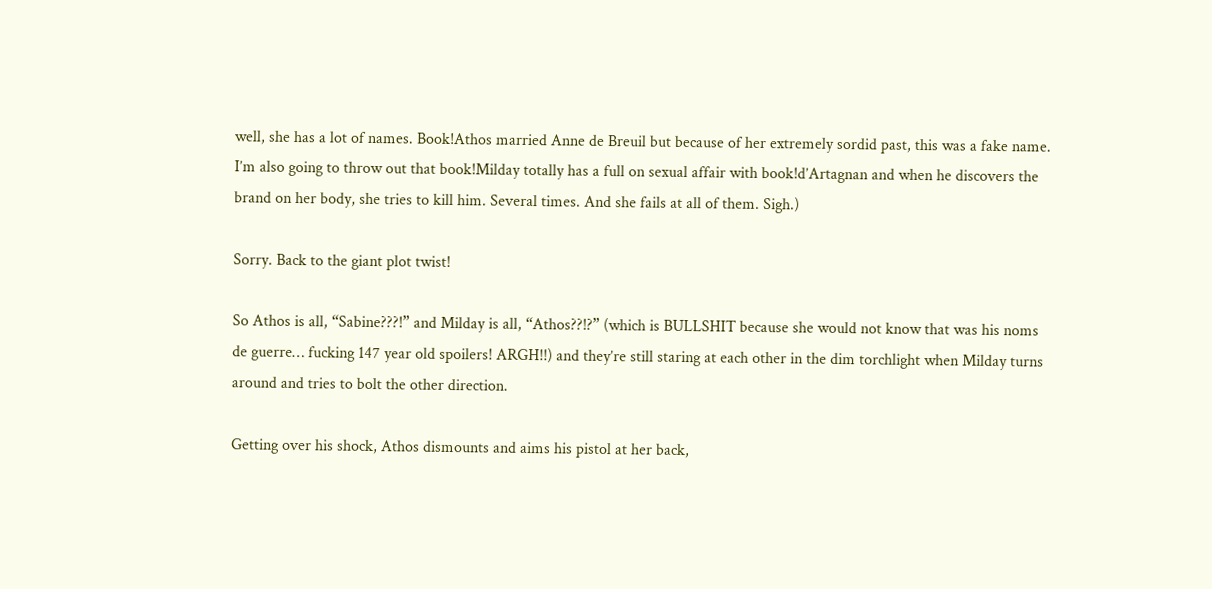well, she has a lot of names. Book!Athos married Anne de Breuil but because of her extremely sordid past, this was a fake name. I’m also going to throw out that book!Milday totally has a full on sexual affair with book!d’Artagnan and when he discovers the brand on her body, she tries to kill him. Several times. And she fails at all of them. Sigh.)

Sorry. Back to the giant plot twist!

So Athos is all, “Sabine???!” and Milday is all, “Athos??!?” (which is BULLSHIT because she would not know that was his noms de guerre… fucking 147 year old spoilers! ARGH!!) and they’re still staring at each other in the dim torchlight when Milday turns around and tries to bolt the other direction.

Getting over his shock, Athos dismounts and aims his pistol at her back,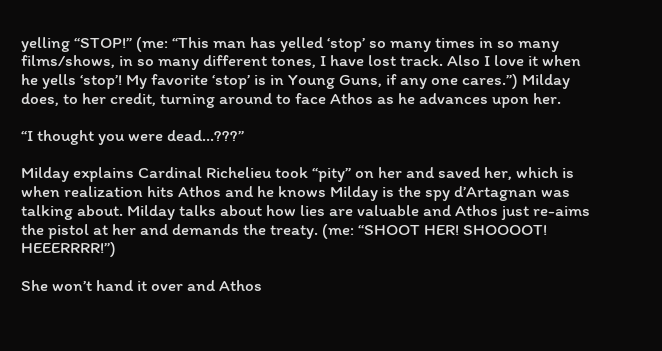yelling “STOP!” (me: “This man has yelled ‘stop’ so many times in so many films/shows, in so many different tones, I have lost track. Also I love it when he yells ‘stop’! My favorite ‘stop’ is in Young Guns, if any one cares.”) Milday does, to her credit, turning around to face Athos as he advances upon her.

“I thought you were dead…???”

Milday explains Cardinal Richelieu took “pity” on her and saved her, which is when realization hits Athos and he knows Milday is the spy d’Artagnan was talking about. Milday talks about how lies are valuable and Athos just re-aims the pistol at her and demands the treaty. (me: “SHOOT HER! SHOOOOT! HEEERRRR!”)

She won’t hand it over and Athos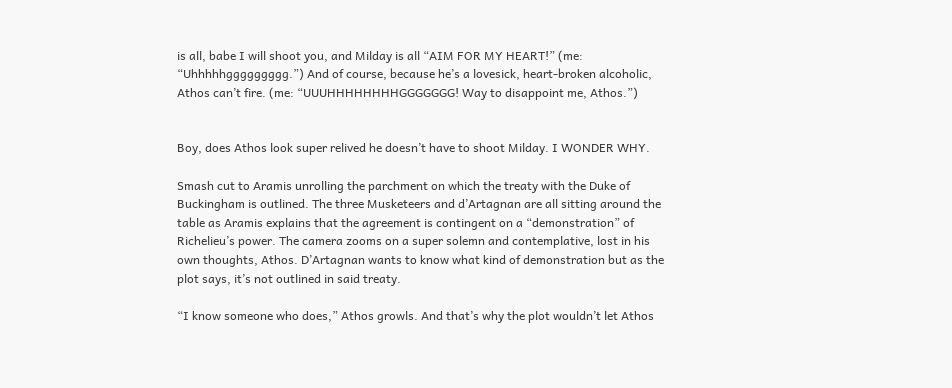is all, babe I will shoot you, and Milday is all “AIM FOR MY HEART!” (me: “Uhhhhhggggggggg.”) And of course, because he’s a lovesick, heart-broken alcoholic, Athos can’t fire. (me: “UUUHHHHHHHHGGGGGGG! Way to disappoint me, Athos.”)


Boy, does Athos look super relived he doesn’t have to shoot Milday. I WONDER WHY.

Smash cut to Aramis unrolling the parchment on which the treaty with the Duke of Buckingham is outlined. The three Musketeers and d’Artagnan are all sitting around the table as Aramis explains that the agreement is contingent on a “demonstration” of Richelieu’s power. The camera zooms on a super solemn and contemplative, lost in his own thoughts, Athos. D’Artagnan wants to know what kind of demonstration but as the plot says, it’s not outlined in said treaty.

“I know someone who does,” Athos growls. And that’s why the plot wouldn’t let Athos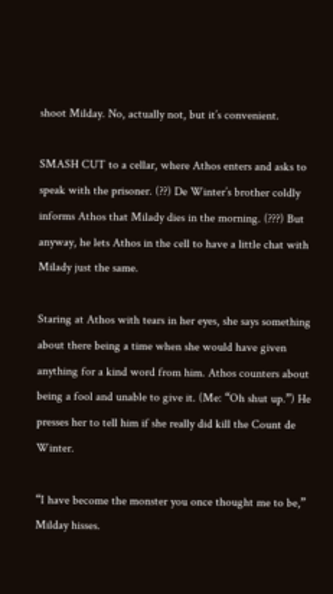shoot Milday. No, actually not, but it’s convenient.

SMASH CUT to a cellar, where Athos enters and asks to speak with the prisoner. (??) De Winter’s brother coldly informs Athos that Milady dies in the morning. (???) But anyway, he lets Athos in the cell to have a little chat with Milady just the same.

Staring at Athos with tears in her eyes, she says something about there being a time when she would have given anything for a kind word from him. Athos counters about being a fool and unable to give it. (Me: “Oh shut up.”) He presses her to tell him if she really did kill the Count de Winter.

“I have become the monster you once thought me to be,” Milday hisses.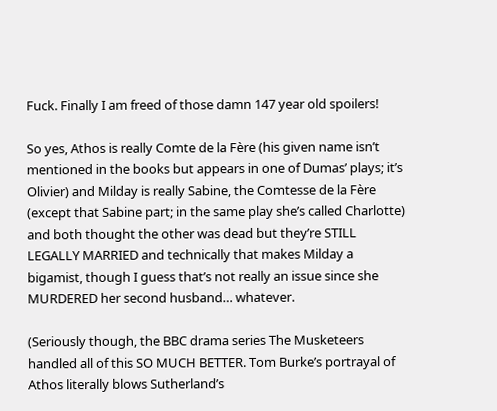Fuck. Finally I am freed of those damn 147 year old spoilers!

So yes, Athos is really Comte de la Fère (his given name isn’t mentioned in the books but appears in one of Dumas’ plays; it’s Olivier) and Milday is really Sabine, the Comtesse de la Fère (except that Sabine part; in the same play she’s called Charlotte) and both thought the other was dead but they’re STILL LEGALLY MARRIED and technically that makes Milday a bigamist, though I guess that’s not really an issue since she MURDERED her second husband… whatever.

(Seriously though, the BBC drama series The Musketeers handled all of this SO MUCH BETTER. Tom Burke’s portrayal of Athos literally blows Sutherland’s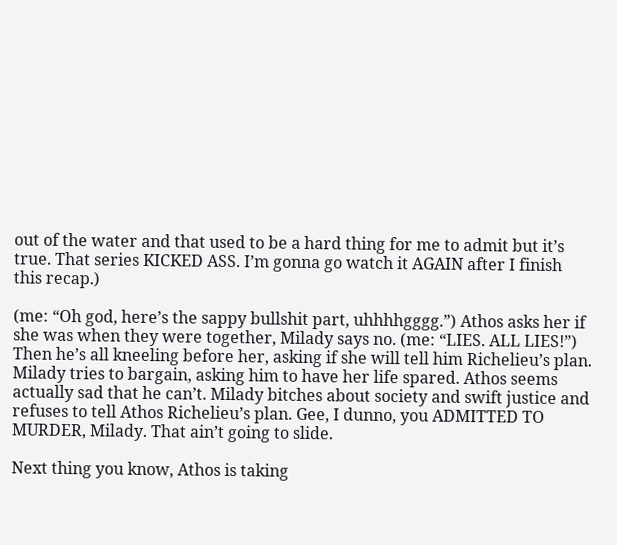out of the water and that used to be a hard thing for me to admit but it’s true. That series KICKED ASS. I’m gonna go watch it AGAIN after I finish this recap.)

(me: “Oh god, here’s the sappy bullshit part, uhhhhgggg.”) Athos asks her if she was when they were together, Milady says no. (me: “LIES. ALL LIES!”) Then he’s all kneeling before her, asking if she will tell him Richelieu’s plan. Milady tries to bargain, asking him to have her life spared. Athos seems actually sad that he can’t. Milady bitches about society and swift justice and refuses to tell Athos Richelieu’s plan. Gee, I dunno, you ADMITTED TO MURDER, Milady. That ain’t going to slide.

Next thing you know, Athos is taking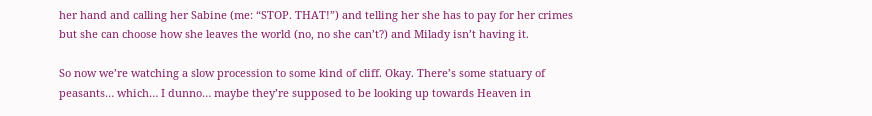her hand and calling her Sabine (me: “STOP. THAT!”) and telling her she has to pay for her crimes but she can choose how she leaves the world (no, no she can’t?) and Milady isn’t having it.

So now we’re watching a slow procession to some kind of cliff. Okay. There’s some statuary of peasants… which… I dunno… maybe they’re supposed to be looking up towards Heaven in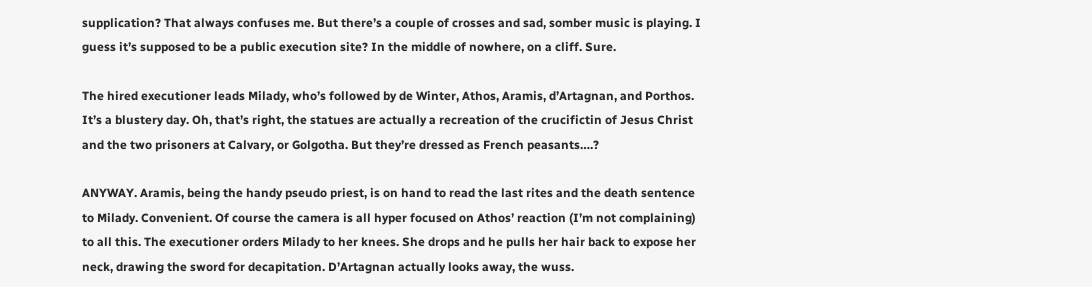supplication? That always confuses me. But there’s a couple of crosses and sad, somber music is playing. I guess it’s supposed to be a public execution site? In the middle of nowhere, on a cliff. Sure.

The hired executioner leads Milady, who’s followed by de Winter, Athos, Aramis, d’Artagnan, and Porthos. It’s a blustery day. Oh, that’s right, the statues are actually a recreation of the crucifictin of Jesus Christ and the two prisoners at Calvary, or Golgotha. But they’re dressed as French peasants….?

ANYWAY. Aramis, being the handy pseudo priest, is on hand to read the last rites and the death sentence to Milady. Convenient. Of course the camera is all hyper focused on Athos’ reaction (I’m not complaining) to all this. The executioner orders Milady to her knees. She drops and he pulls her hair back to expose her neck, drawing the sword for decapitation. D’Artagnan actually looks away, the wuss.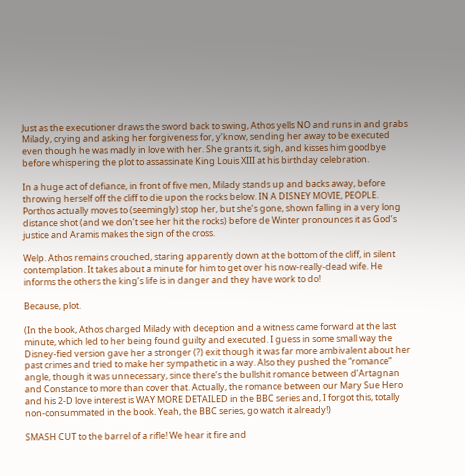Just as the executioner draws the sword back to swing, Athos yells NO and runs in and grabs Milady, crying and asking her forgiveness for, y’know, sending her away to be executed even though he was madly in love with her. She grants it, sigh, and kisses him goodbye before whispering the plot to assassinate King Louis XIII at his birthday celebration.

In a huge act of defiance, in front of five men, Milady stands up and backs away, before throwing herself off the cliff to die upon the rocks below. IN A DISNEY MOVIE, PEOPLE. Porthos actually moves to (seemingly) stop her, but she’s gone, shown falling in a very long distance shot (and we don’t see her hit the rocks) before de Winter pronounces it as God’s justice and Aramis makes the sign of the cross.

Welp. Athos remains crouched, staring apparently down at the bottom of the cliff, in silent contemplation. It takes about a minute for him to get over his now-really-dead wife. He informs the others the king’s life is in danger and they have work to do!

Because, plot.

(In the book, Athos charged Milady with deception and a witness came forward at the last minute, which led to her being found guilty and executed. I guess in some small way the Disney-fied version gave her a stronger (?) exit though it was far more ambivalent about her past crimes and tried to make her sympathetic in a way. Also they pushed the “romance” angle, though it was unnecessary, since there’s the bullshit romance between d’Artagnan and Constance to more than cover that. Actually, the romance between our Mary Sue Hero and his 2-D love interest is WAY MORE DETAILED in the BBC series and, I forgot this, totally non-consummated in the book. Yeah, the BBC series, go watch it already!)

SMASH CUT to the barrel of a rifle! We hear it fire and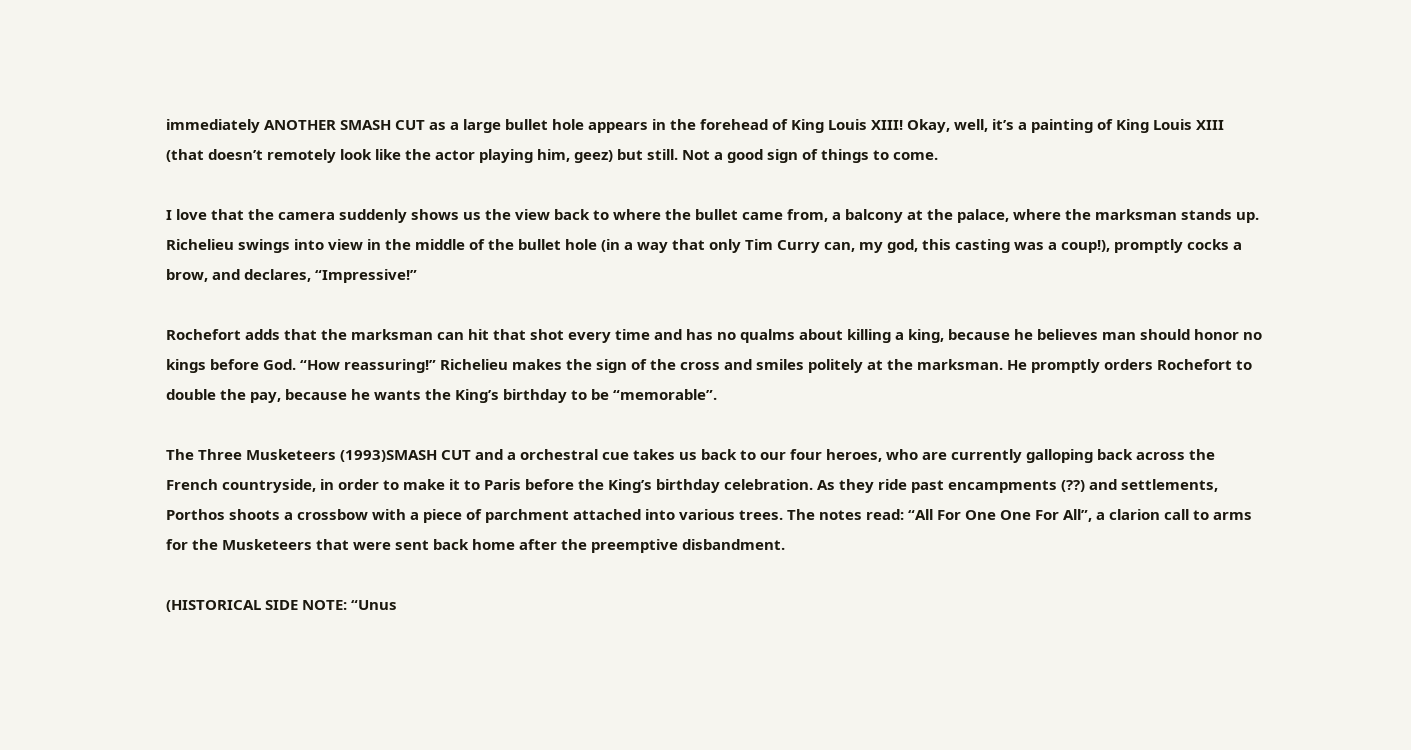immediately ANOTHER SMASH CUT as a large bullet hole appears in the forehead of King Louis XIII! Okay, well, it’s a painting of King Louis XIII (that doesn’t remotely look like the actor playing him, geez) but still. Not a good sign of things to come.

I love that the camera suddenly shows us the view back to where the bullet came from, a balcony at the palace, where the marksman stands up. Richelieu swings into view in the middle of the bullet hole (in a way that only Tim Curry can, my god, this casting was a coup!), promptly cocks a brow, and declares, “Impressive!”

Rochefort adds that the marksman can hit that shot every time and has no qualms about killing a king, because he believes man should honor no kings before God. “How reassuring!” Richelieu makes the sign of the cross and smiles politely at the marksman. He promptly orders Rochefort to double the pay, because he wants the King’s birthday to be “memorable”.

The Three Musketeers (1993)SMASH CUT and a orchestral cue takes us back to our four heroes, who are currently galloping back across the French countryside, in order to make it to Paris before the King’s birthday celebration. As they ride past encampments (??) and settlements, Porthos shoots a crossbow with a piece of parchment attached into various trees. The notes read: “All For One One For All”, a clarion call to arms for the Musketeers that were sent back home after the preemptive disbandment.

(HISTORICAL SIDE NOTE: “Unus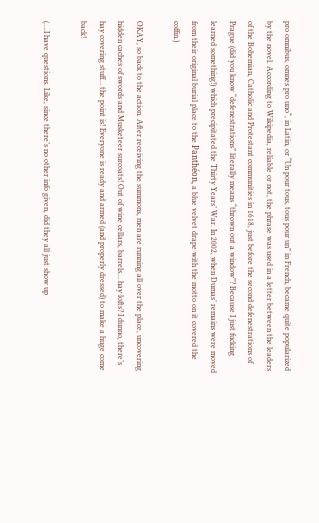pro omnibus, omnes pro uno“, in Latin, or “Un pour tous, tous pour un” in French, became quite popularized by the novel. According to Wikipedia, reliable or not, the phrase was used in a letter between the leaders of the Bohemian, Catholic and Protestant communities in 1618, just before the second defenestrations of Prague (did you know “defenestrations” literally means “thrown out a window”? Because I just fucking learned something!) which precipitated the Thirty Years’ War. In 2002, when Dumas’ remains were moved from their original burial place to the Panthéon, a blue velvet drape with the motto on it covered the coffin.)

OKAY, so back to the action. After receiving the summons, men are running all over the place, uncovering hidden caches of swords and Musketeer surcoats! Out of wine cellars, barrels… hay lofts? I dunno, there’s hay covering stuff… the point is! Everyone is ready and armed (and properly dressed) to make a huge come back!

(….I have questions. Like, since there’s no other info given, did they all just show up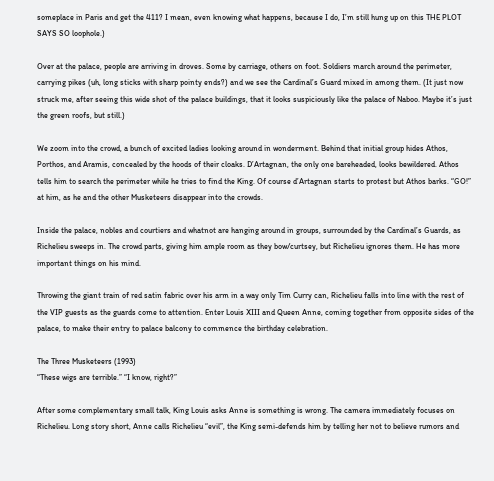someplace in Paris and get the 411? I mean, even knowing what happens, because I do, I’m still hung up on this THE PLOT SAYS SO loophole.)

Over at the palace, people are arriving in droves. Some by carriage, others on foot. Soldiers march around the perimeter, carrying pikes (uh, long sticks with sharp pointy ends?) and we see the Cardinal’s Guard mixed in among them. (It just now struck me, after seeing this wide shot of the palace buildings, that it looks suspiciously like the palace of Naboo. Maybe it’s just the green roofs, but still.)

We zoom into the crowd, a bunch of excited ladies looking around in wonderment. Behind that initial group hides Athos, Porthos, and Aramis, concealed by the hoods of their cloaks. D’Artagnan, the only one bareheaded, looks bewildered. Athos tells him to search the perimeter while he tries to find the King. Of course d’Artagnan starts to protest but Athos barks. “GO!” at him, as he and the other Musketeers disappear into the crowds.

Inside the palace, nobles and courtiers and whatnot are hanging around in groups, surrounded by the Cardinal’s Guards, as Richelieu sweeps in. The crowd parts, giving him ample room as they bow/curtsey, but Richelieu ignores them. He has more important things on his mind.

Throwing the giant train of red satin fabric over his arm in a way only Tim Curry can, Richelieu falls into line with the rest of the VIP guests as the guards come to attention. Enter Louis XIII and Queen Anne, coming together from opposite sides of the palace, to make their entry to palace balcony to commence the birthday celebration.

The Three Musketeers (1993)
“These wigs are terrible.” “I know, right?”

After some complementary small talk, King Louis asks Anne is something is wrong. The camera immediately focuses on Richelieu. Long story short, Anne calls Richelieu “evil”, the King semi-defends him by telling her not to believe rumors and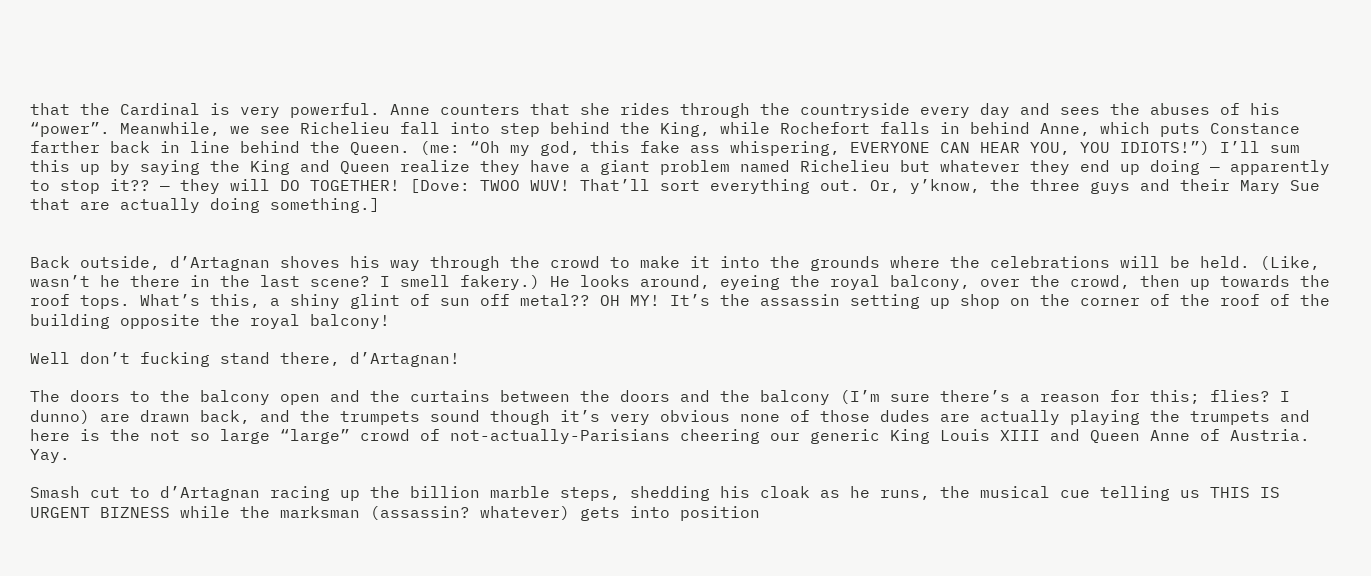that the Cardinal is very powerful. Anne counters that she rides through the countryside every day and sees the abuses of his “power”. Meanwhile, we see Richelieu fall into step behind the King, while Rochefort falls in behind Anne, which puts Constance farther back in line behind the Queen. (me: “Oh my god, this fake ass whispering, EVERYONE CAN HEAR YOU, YOU IDIOTS!”) I’ll sum this up by saying the King and Queen realize they have a giant problem named Richelieu but whatever they end up doing — apparently to stop it?? — they will DO TOGETHER! [Dove: TWOO WUV! That’ll sort everything out. Or, y’know, the three guys and their Mary Sue that are actually doing something.]


Back outside, d’Artagnan shoves his way through the crowd to make it into the grounds where the celebrations will be held. (Like, wasn’t he there in the last scene? I smell fakery.) He looks around, eyeing the royal balcony, over the crowd, then up towards the roof tops. What’s this, a shiny glint of sun off metal?? OH MY! It’s the assassin setting up shop on the corner of the roof of the building opposite the royal balcony!

Well don’t fucking stand there, d’Artagnan!

The doors to the balcony open and the curtains between the doors and the balcony (I’m sure there’s a reason for this; flies? I dunno) are drawn back, and the trumpets sound though it’s very obvious none of those dudes are actually playing the trumpets and here is the not so large “large” crowd of not-actually-Parisians cheering our generic King Louis XIII and Queen Anne of Austria. Yay.

Smash cut to d’Artagnan racing up the billion marble steps, shedding his cloak as he runs, the musical cue telling us THIS IS URGENT BIZNESS while the marksman (assassin? whatever) gets into position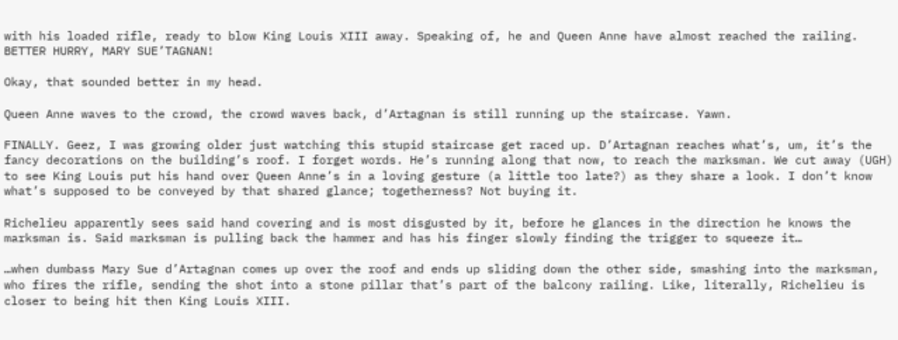with his loaded rifle, ready to blow King Louis XIII away. Speaking of, he and Queen Anne have almost reached the railing. BETTER HURRY, MARY SUE’TAGNAN!

Okay, that sounded better in my head.

Queen Anne waves to the crowd, the crowd waves back, d’Artagnan is still running up the staircase. Yawn.

FINALLY. Geez, I was growing older just watching this stupid staircase get raced up. D’Artagnan reaches what’s, um, it’s the fancy decorations on the building’s roof. I forget words. He’s running along that now, to reach the marksman. We cut away (UGH) to see King Louis put his hand over Queen Anne’s in a loving gesture (a little too late?) as they share a look. I don’t know what’s supposed to be conveyed by that shared glance; togetherness? Not buying it.

Richelieu apparently sees said hand covering and is most disgusted by it, before he glances in the direction he knows the marksman is. Said marksman is pulling back the hammer and has his finger slowly finding the trigger to squeeze it…

…when dumbass Mary Sue d’Artagnan comes up over the roof and ends up sliding down the other side, smashing into the marksman, who fires the rifle, sending the shot into a stone pillar that’s part of the balcony railing. Like, literally, Richelieu is closer to being hit then King Louis XIII.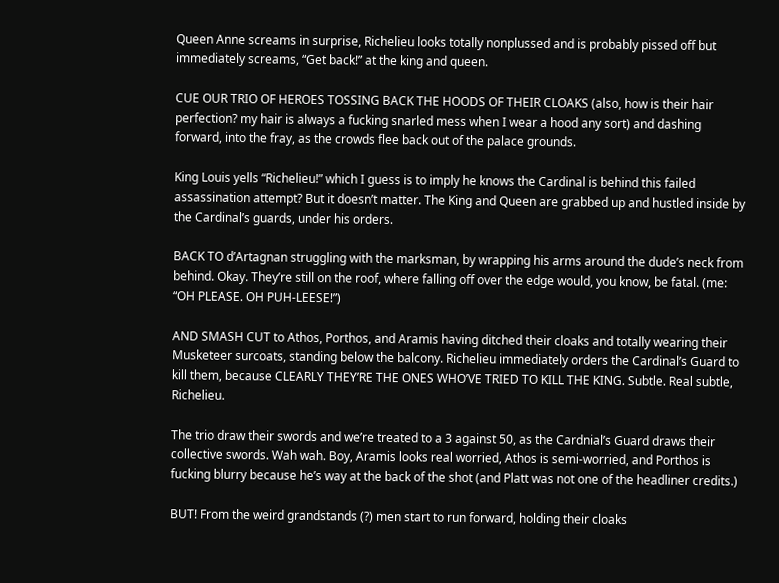Queen Anne screams in surprise, Richelieu looks totally nonplussed and is probably pissed off but immediately screams, “Get back!” at the king and queen.

CUE OUR TRIO OF HEROES TOSSING BACK THE HOODS OF THEIR CLOAKS (also, how is their hair perfection? my hair is always a fucking snarled mess when I wear a hood any sort) and dashing forward, into the fray, as the crowds flee back out of the palace grounds.

King Louis yells “Richelieu!” which I guess is to imply he knows the Cardinal is behind this failed assassination attempt? But it doesn’t matter. The King and Queen are grabbed up and hustled inside by the Cardinal’s guards, under his orders.

BACK TO d’Artagnan struggling with the marksman, by wrapping his arms around the dude’s neck from behind. Okay. They’re still on the roof, where falling off over the edge would, you know, be fatal. (me: “OH PLEASE. OH PUH-LEESE!”)

AND SMASH CUT to Athos, Porthos, and Aramis having ditched their cloaks and totally wearing their Musketeer surcoats, standing below the balcony. Richelieu immediately orders the Cardinal’s Guard to kill them, because CLEARLY THEY’RE THE ONES WHO’VE TRIED TO KILL THE KING. Subtle. Real subtle, Richelieu.

The trio draw their swords and we’re treated to a 3 against 50, as the Cardnial’s Guard draws their collective swords. Wah wah. Boy, Aramis looks real worried, Athos is semi-worried, and Porthos is fucking blurry because he’s way at the back of the shot (and Platt was not one of the headliner credits.)

BUT! From the weird grandstands (?) men start to run forward, holding their cloaks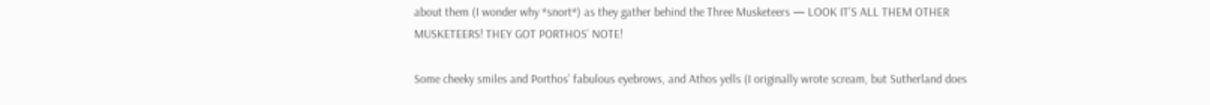about them (I wonder why *snort*) as they gather behind the Three Musketeers — LOOK IT’S ALL THEM OTHER MUSKETEERS! THEY GOT PORTHOS’ NOTE!

Some cheeky smiles and Porthos’ fabulous eyebrows, and Athos yells (I originally wrote scream, but Sutherland does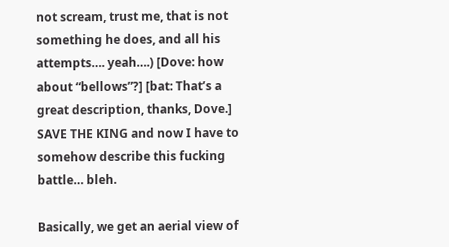not scream, trust me, that is not something he does, and all his attempts…. yeah….) [Dove: how about “bellows”?] [bat: That’s a great description, thanks, Dove.] SAVE THE KING and now I have to somehow describe this fucking battle… bleh.

Basically, we get an aerial view of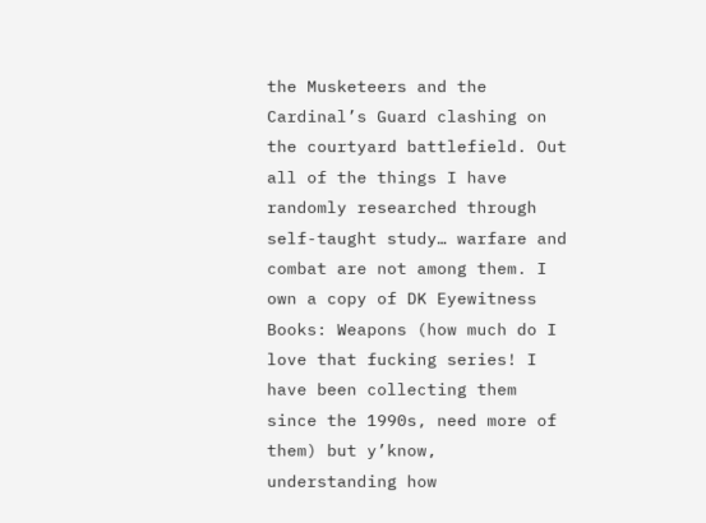the Musketeers and the Cardinal’s Guard clashing on the courtyard battlefield. Out all of the things I have randomly researched through self-taught study… warfare and combat are not among them. I own a copy of DK Eyewitness Books: Weapons (how much do I love that fucking series! I have been collecting them since the 1990s, need more of them) but y’know, understanding how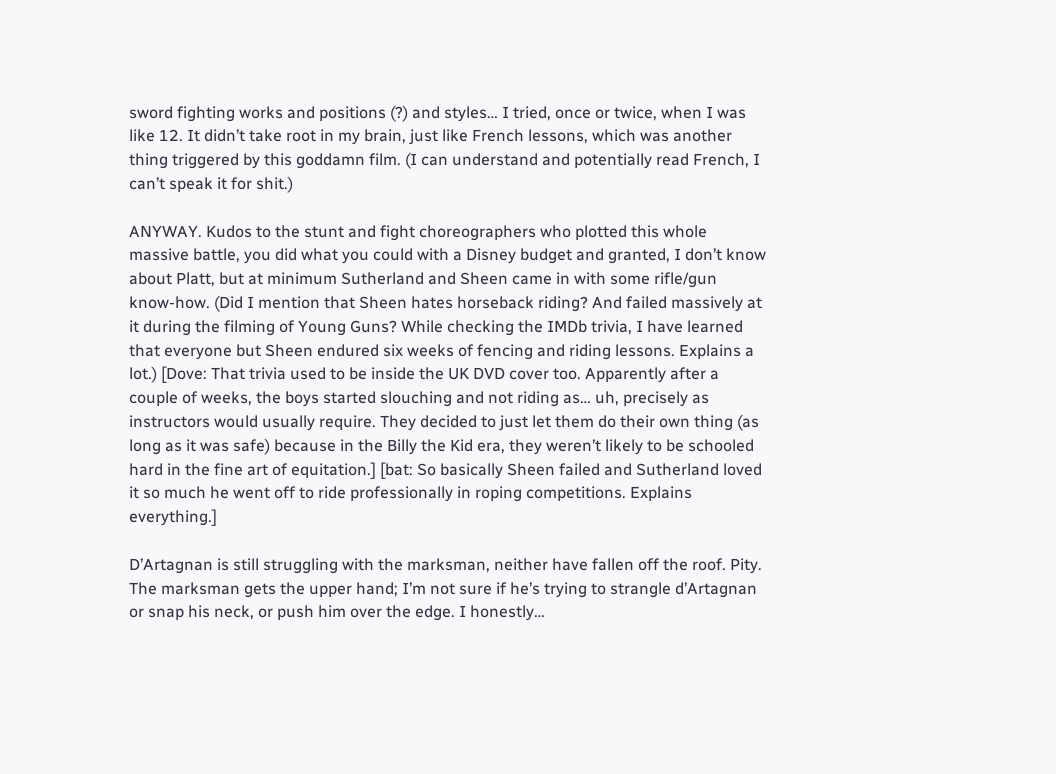sword fighting works and positions (?) and styles… I tried, once or twice, when I was like 12. It didn’t take root in my brain, just like French lessons, which was another thing triggered by this goddamn film. (I can understand and potentially read French, I can’t speak it for shit.)

ANYWAY. Kudos to the stunt and fight choreographers who plotted this whole massive battle, you did what you could with a Disney budget and granted, I don’t know about Platt, but at minimum Sutherland and Sheen came in with some rifle/gun know-how. (Did I mention that Sheen hates horseback riding? And failed massively at it during the filming of Young Guns? While checking the IMDb trivia, I have learned that everyone but Sheen endured six weeks of fencing and riding lessons. Explains a lot.) [Dove: That trivia used to be inside the UK DVD cover too. Apparently after a couple of weeks, the boys started slouching and not riding as… uh, precisely as instructors would usually require. They decided to just let them do their own thing (as long as it was safe) because in the Billy the Kid era, they weren’t likely to be schooled hard in the fine art of equitation.] [bat: So basically Sheen failed and Sutherland loved it so much he went off to ride professionally in roping competitions. Explains everything.]

D’Artagnan is still struggling with the marksman, neither have fallen off the roof. Pity. The marksman gets the upper hand; I’m not sure if he’s trying to strangle d’Artagnan or snap his neck, or push him over the edge. I honestly…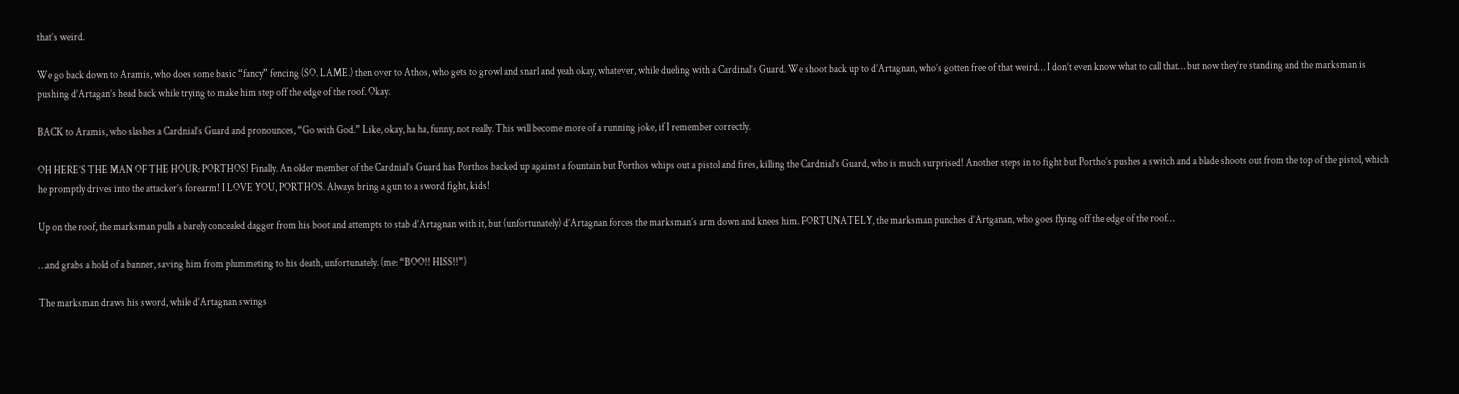that’s weird.

We go back down to Aramis, who does some basic “fancy” fencing (SO. LAME.) then over to Athos, who gets to growl and snarl and yeah okay, whatever, while dueling with a Cardinal’s Guard. We shoot back up to d’Artagnan, who’s gotten free of that weird… I don’t even know what to call that… but now they’re standing and the marksman is pushing d’Artagan’s head back while trying to make him step off the edge of the roof. Okay.

BACK to Aramis, who slashes a Cardnial’s Guard and pronounces, “Go with God.” Like, okay, ha ha, funny, not really. This will become more of a running joke, if I remember correctly.

OH HERE’S THE MAN OF THE HOUR: PORTHOS! Finally. An older member of the Cardnial’s Guard has Porthos backed up against a fountain but Porthos whips out a pistol and fires, killing the Cardnial’s Guard, who is much surprised! Another steps in to fight but Portho’s pushes a switch and a blade shoots out from the top of the pistol, which he promptly drives into the attacker’s forearm! I LOVE YOU, PORTHOS. Always bring a gun to a sword fight, kids!

Up on the roof, the marksman pulls a barely concealed dagger from his boot and attempts to stab d’Artagnan with it, but (unfortunately) d’Artagnan forces the marksman’s arm down and knees him. FORTUNATELY, the marksman punches d’Artganan, who goes flying off the edge of the roof…

…and grabs a hold of a banner, saving him from plummeting to his death, unfortunately. (me: “BOO!! HISS!!”)

The marksman draws his sword, while d’Artagnan swings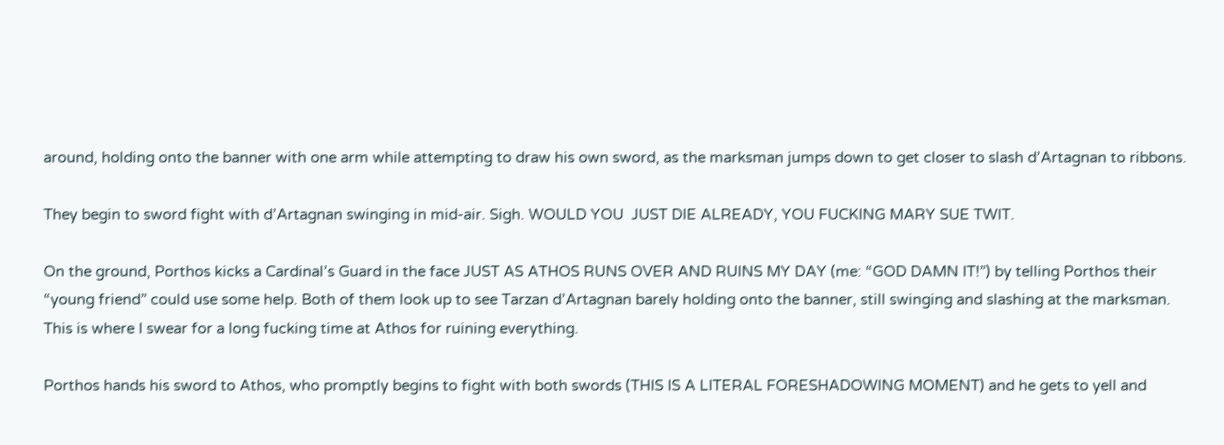around, holding onto the banner with one arm while attempting to draw his own sword, as the marksman jumps down to get closer to slash d’Artagnan to ribbons.

They begin to sword fight with d’Artagnan swinging in mid-air. Sigh. WOULD YOU  JUST DIE ALREADY, YOU FUCKING MARY SUE TWIT.

On the ground, Porthos kicks a Cardinal’s Guard in the face JUST AS ATHOS RUNS OVER AND RUINS MY DAY (me: “GOD DAMN IT!”) by telling Porthos their “young friend” could use some help. Both of them look up to see Tarzan d’Artagnan barely holding onto the banner, still swinging and slashing at the marksman. This is where I swear for a long fucking time at Athos for ruining everything.

Porthos hands his sword to Athos, who promptly begins to fight with both swords (THIS IS A LITERAL FORESHADOWING MOMENT) and he gets to yell and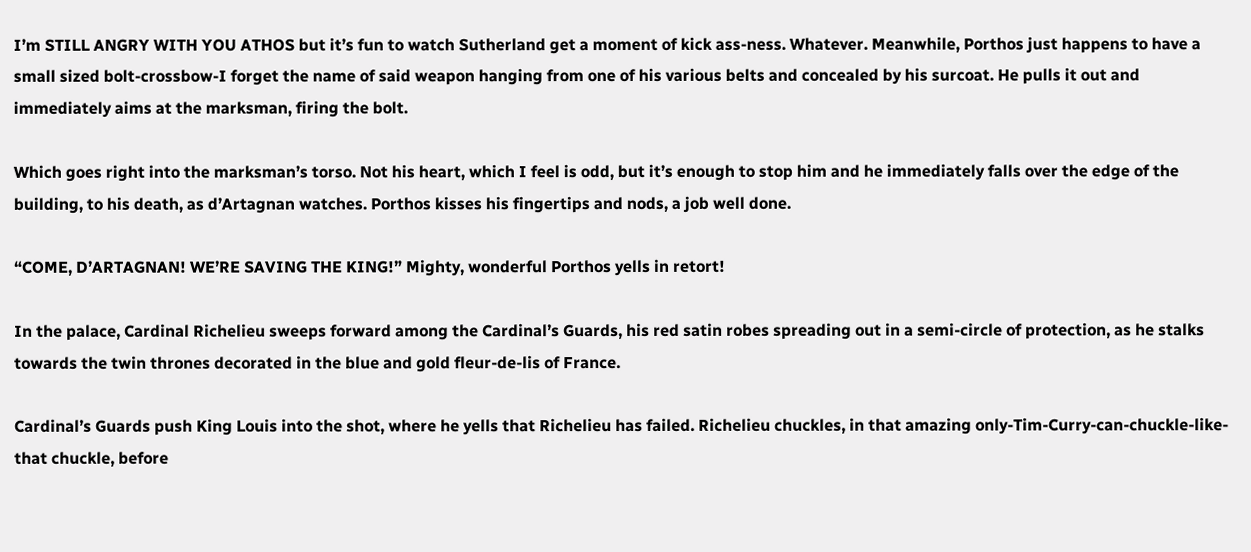I’m STILL ANGRY WITH YOU ATHOS but it’s fun to watch Sutherland get a moment of kick ass-ness. Whatever. Meanwhile, Porthos just happens to have a small sized bolt-crossbow-I forget the name of said weapon hanging from one of his various belts and concealed by his surcoat. He pulls it out and immediately aims at the marksman, firing the bolt.

Which goes right into the marksman’s torso. Not his heart, which I feel is odd, but it’s enough to stop him and he immediately falls over the edge of the building, to his death, as d’Artagnan watches. Porthos kisses his fingertips and nods, a job well done.

“COME, D’ARTAGNAN! WE’RE SAVING THE KING!” Mighty, wonderful Porthos yells in retort!

In the palace, Cardinal Richelieu sweeps forward among the Cardinal’s Guards, his red satin robes spreading out in a semi-circle of protection, as he stalks towards the twin thrones decorated in the blue and gold fleur-de-lis of France.

Cardinal’s Guards push King Louis into the shot, where he yells that Richelieu has failed. Richelieu chuckles, in that amazing only-Tim-Curry-can-chuckle-like-that chuckle, before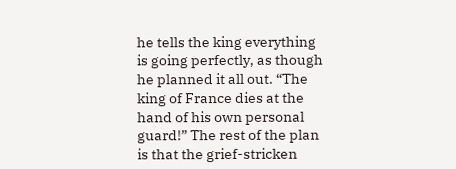he tells the king everything is going perfectly, as though he planned it all out. “The king of France dies at the hand of his own personal guard!” The rest of the plan is that the grief-stricken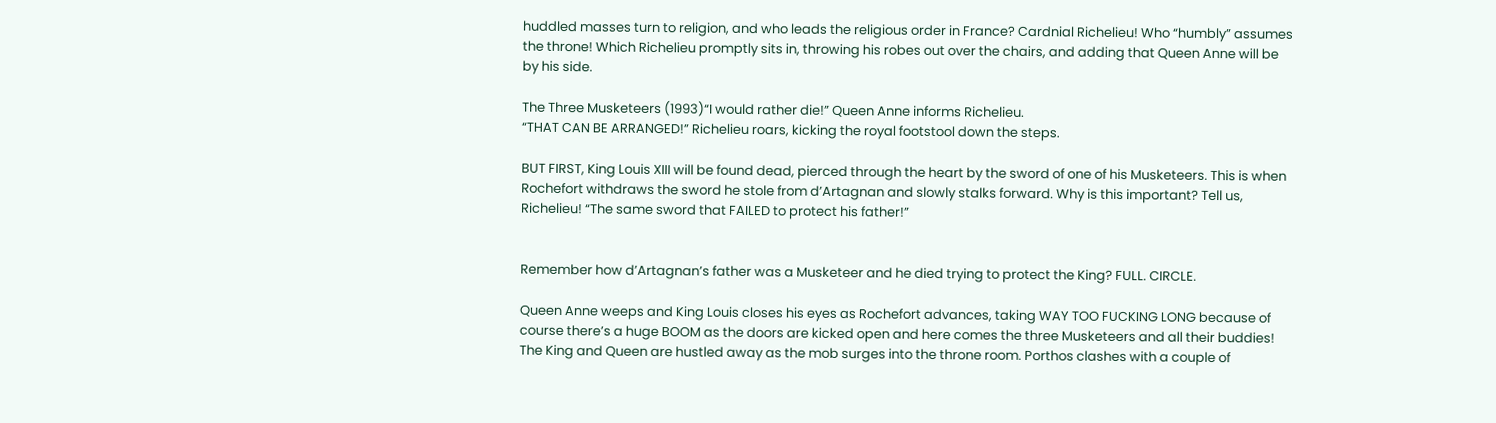huddled masses turn to religion, and who leads the religious order in France? Cardnial Richelieu! Who “humbly” assumes the throne! Which Richelieu promptly sits in, throwing his robes out over the chairs, and adding that Queen Anne will be by his side.

The Three Musketeers (1993)“I would rather die!” Queen Anne informs Richelieu.
“THAT CAN BE ARRANGED!” Richelieu roars, kicking the royal footstool down the steps.

BUT FIRST, King Louis XIII will be found dead, pierced through the heart by the sword of one of his Musketeers. This is when Rochefort withdraws the sword he stole from d’Artagnan and slowly stalks forward. Why is this important? Tell us, Richelieu! “The same sword that FAILED to protect his father!”


Remember how d’Artagnan’s father was a Musketeer and he died trying to protect the King? FULL. CIRCLE.

Queen Anne weeps and King Louis closes his eyes as Rochefort advances, taking WAY TOO FUCKING LONG because of course there’s a huge BOOM as the doors are kicked open and here comes the three Musketeers and all their buddies! The King and Queen are hustled away as the mob surges into the throne room. Porthos clashes with a couple of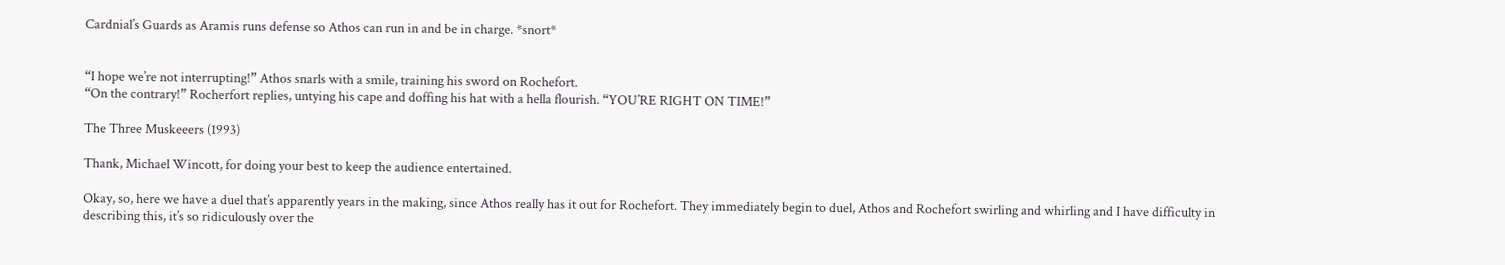Cardnial’s Guards as Aramis runs defense so Athos can run in and be in charge. *snort*


“I hope we’re not interrupting!” Athos snarls with a smile, training his sword on Rochefort.
“On the contrary!” Rocherfort replies, untying his cape and doffing his hat with a hella flourish. “YOU’RE RIGHT ON TIME!”

The Three Muskeeers (1993)

Thank, Michael Wincott, for doing your best to keep the audience entertained.

Okay, so, here we have a duel that’s apparently years in the making, since Athos really has it out for Rochefort. They immediately begin to duel, Athos and Rochefort swirling and whirling and I have difficulty in describing this, it’s so ridiculously over the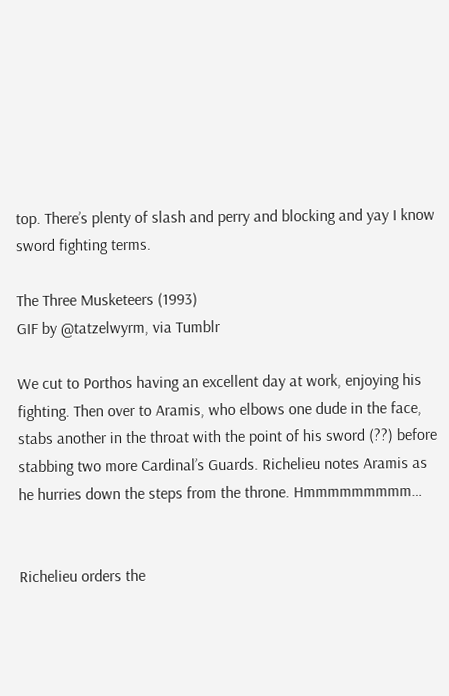top. There’s plenty of slash and perry and blocking and yay I know sword fighting terms.

The Three Musketeers (1993)
GIF by @tatzelwyrm, via Tumblr

We cut to Porthos having an excellent day at work, enjoying his fighting. Then over to Aramis, who elbows one dude in the face, stabs another in the throat with the point of his sword (??) before stabbing two more Cardinal’s Guards. Richelieu notes Aramis as he hurries down the steps from the throne. Hmmmmmmmmm…


Richelieu orders the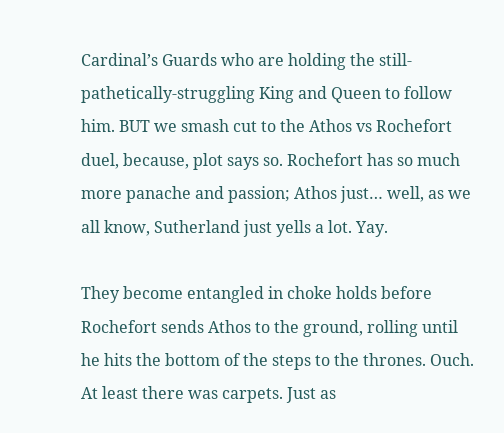Cardinal’s Guards who are holding the still-pathetically-struggling King and Queen to follow him. BUT we smash cut to the Athos vs Rochefort duel, because, plot says so. Rochefort has so much more panache and passion; Athos just… well, as we all know, Sutherland just yells a lot. Yay.

They become entangled in choke holds before Rochefort sends Athos to the ground, rolling until he hits the bottom of the steps to the thrones. Ouch. At least there was carpets. Just as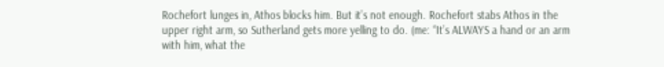Rochefort lunges in, Athos blocks him. But it’s not enough. Rochefort stabs Athos in the upper right arm, so Sutherland gets more yelling to do. (me: “It’s ALWAYS a hand or an arm with him, what the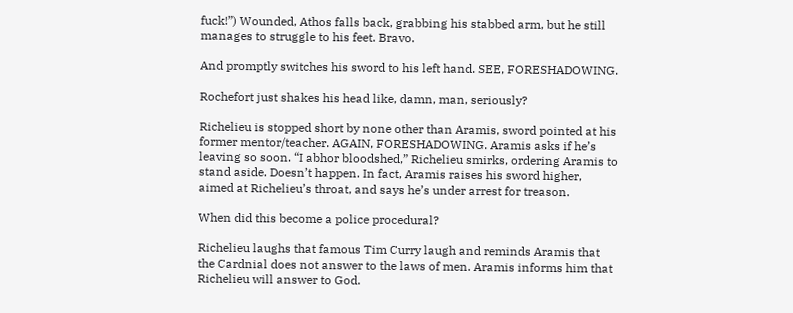fuck!”) Wounded, Athos falls back, grabbing his stabbed arm, but he still manages to struggle to his feet. Bravo.

And promptly switches his sword to his left hand. SEE, FORESHADOWING.

Rochefort just shakes his head like, damn, man, seriously?

Richelieu is stopped short by none other than Aramis, sword pointed at his former mentor/teacher. AGAIN, FORESHADOWING. Aramis asks if he’s leaving so soon. “I abhor bloodshed,” Richelieu smirks, ordering Aramis to stand aside. Doesn’t happen. In fact, Aramis raises his sword higher, aimed at Richelieu’s throat, and says he’s under arrest for treason.

When did this become a police procedural?

Richelieu laughs that famous Tim Curry laugh and reminds Aramis that the Cardnial does not answer to the laws of men. Aramis informs him that Richelieu will answer to God.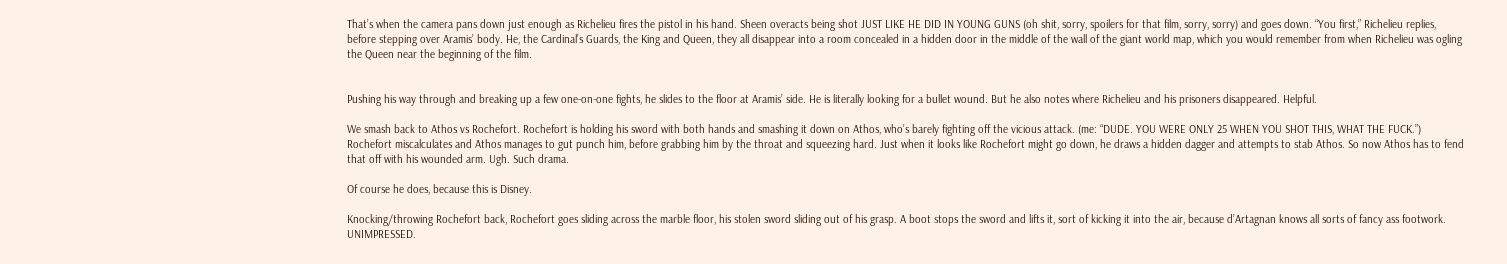That’s when the camera pans down just enough as Richelieu fires the pistol in his hand. Sheen overacts being shot JUST LIKE HE DID IN YOUNG GUNS (oh shit, sorry, spoilers for that film, sorry, sorry) and goes down. “You first,” Richelieu replies, before stepping over Aramis’ body. He, the Cardinal’s Guards, the King and Queen, they all disappear into a room concealed in a hidden door in the middle of the wall of the giant world map, which you would remember from when Richelieu was ogling the Queen near the beginning of the film.


Pushing his way through and breaking up a few one-on-one fights, he slides to the floor at Aramis’ side. He is literally looking for a bullet wound. But he also notes where Richelieu and his prisoners disappeared. Helpful.

We smash back to Athos vs Rochefort. Rochefort is holding his sword with both hands and smashing it down on Athos, who’s barely fighting off the vicious attack. (me: “DUDE. YOU WERE ONLY 25 WHEN YOU SHOT THIS, WHAT THE FUCK.”) Rochefort miscalculates and Athos manages to gut punch him, before grabbing him by the throat and squeezing hard. Just when it looks like Rochefort might go down, he draws a hidden dagger and attempts to stab Athos. So now Athos has to fend that off with his wounded arm. Ugh. Such drama.

Of course he does, because this is Disney.

Knocking/throwing Rochefort back, Rochefort goes sliding across the marble floor, his stolen sword sliding out of his grasp. A boot stops the sword and lifts it, sort of kicking it into the air, because d’Artagnan knows all sorts of fancy ass footwork. UNIMPRESSED.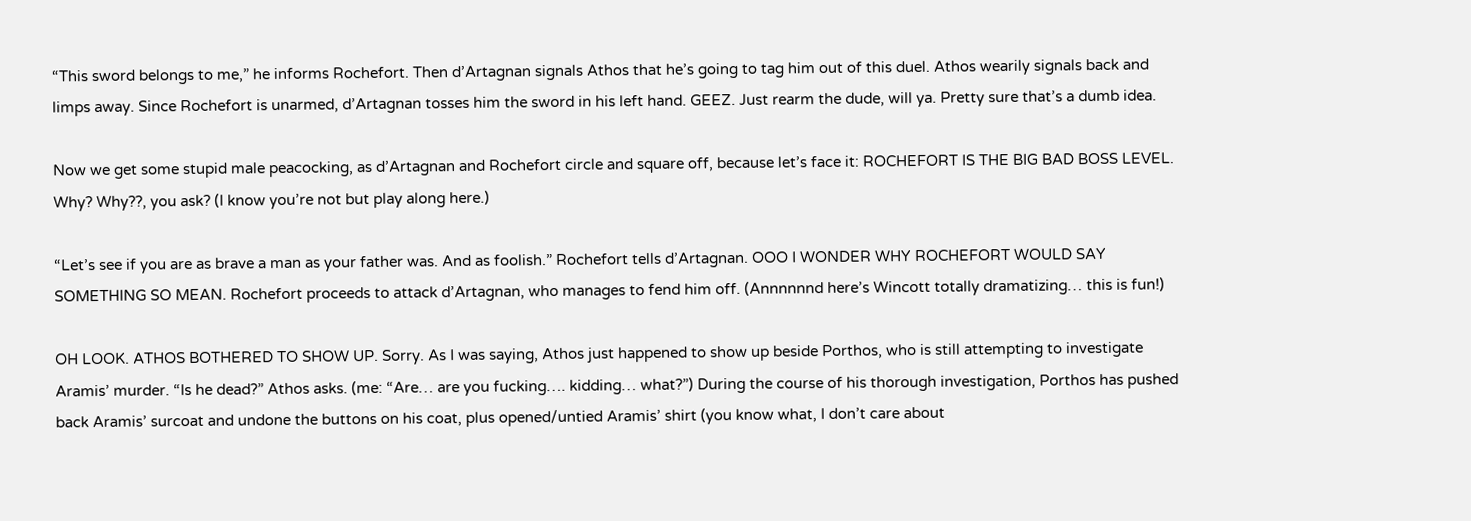“This sword belongs to me,” he informs Rochefort. Then d’Artagnan signals Athos that he’s going to tag him out of this duel. Athos wearily signals back and limps away. Since Rochefort is unarmed, d’Artagnan tosses him the sword in his left hand. GEEZ. Just rearm the dude, will ya. Pretty sure that’s a dumb idea.

Now we get some stupid male peacocking, as d’Artagnan and Rochefort circle and square off, because let’s face it: ROCHEFORT IS THE BIG BAD BOSS LEVEL. Why? Why??, you ask? (I know you’re not but play along here.)

“Let’s see if you are as brave a man as your father was. And as foolish.” Rochefort tells d’Artagnan. OOO I WONDER WHY ROCHEFORT WOULD SAY SOMETHING SO MEAN. Rochefort proceeds to attack d’Artagnan, who manages to fend him off. (Annnnnnd here’s Wincott totally dramatizing… this is fun!)

OH LOOK. ATHOS BOTHERED TO SHOW UP. Sorry. As I was saying, Athos just happened to show up beside Porthos, who is still attempting to investigate Aramis’ murder. “Is he dead?” Athos asks. (me: “Are… are you fucking…. kidding… what?”) During the course of his thorough investigation, Porthos has pushed back Aramis’ surcoat and undone the buttons on his coat, plus opened/untied Aramis’ shirt (you know what, I don’t care about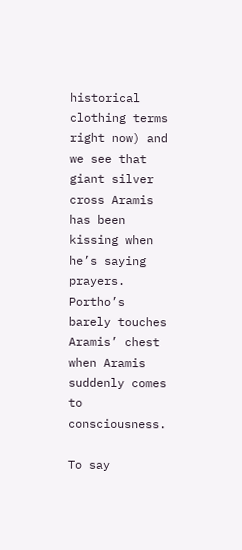historical clothing terms right now) and we see that giant silver cross Aramis has been kissing when he’s saying prayers. Portho’s barely touches Aramis’ chest when Aramis suddenly comes to consciousness.

To say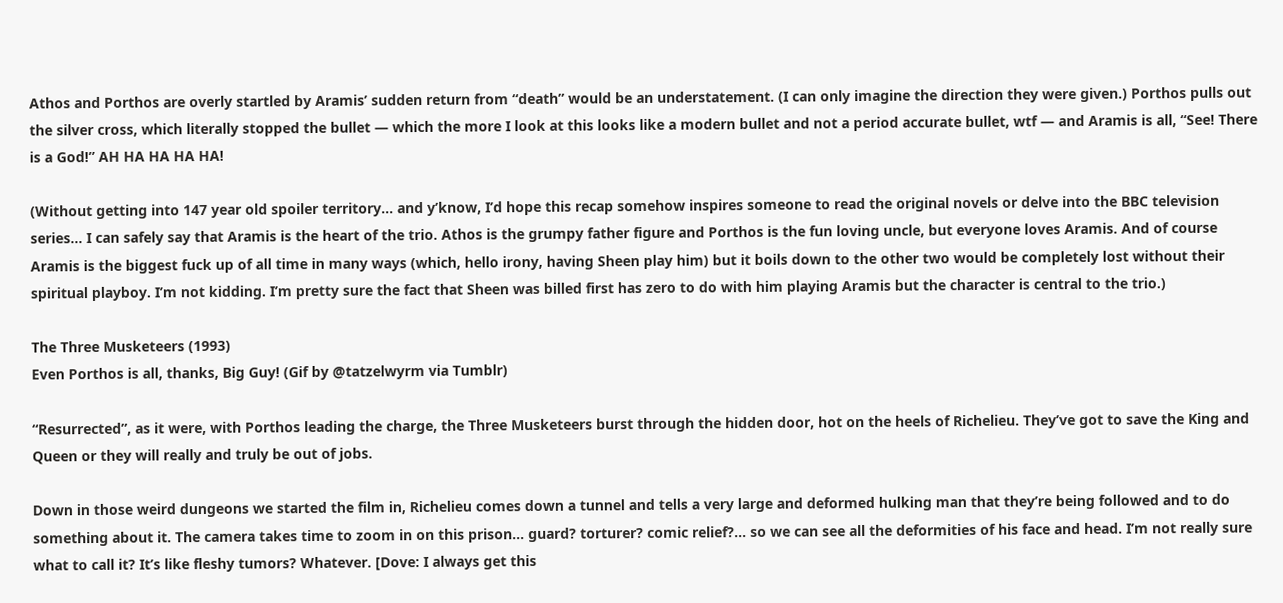Athos and Porthos are overly startled by Aramis’ sudden return from “death” would be an understatement. (I can only imagine the direction they were given.) Porthos pulls out the silver cross, which literally stopped the bullet — which the more I look at this looks like a modern bullet and not a period accurate bullet, wtf — and Aramis is all, “See! There is a God!” AH HA HA HA HA!

(Without getting into 147 year old spoiler territory… and y’know, I’d hope this recap somehow inspires someone to read the original novels or delve into the BBC television series… I can safely say that Aramis is the heart of the trio. Athos is the grumpy father figure and Porthos is the fun loving uncle, but everyone loves Aramis. And of course Aramis is the biggest fuck up of all time in many ways (which, hello irony, having Sheen play him) but it boils down to the other two would be completely lost without their spiritual playboy. I’m not kidding. I’m pretty sure the fact that Sheen was billed first has zero to do with him playing Aramis but the character is central to the trio.)

The Three Musketeers (1993)
Even Porthos is all, thanks, Big Guy! (Gif by @tatzelwyrm via Tumblr)

“Resurrected”, as it were, with Porthos leading the charge, the Three Musketeers burst through the hidden door, hot on the heels of Richelieu. They’ve got to save the King and Queen or they will really and truly be out of jobs.

Down in those weird dungeons we started the film in, Richelieu comes down a tunnel and tells a very large and deformed hulking man that they’re being followed and to do something about it. The camera takes time to zoom in on this prison… guard? torturer? comic relief?… so we can see all the deformities of his face and head. I’m not really sure what to call it? It’s like fleshy tumors? Whatever. [Dove: I always get this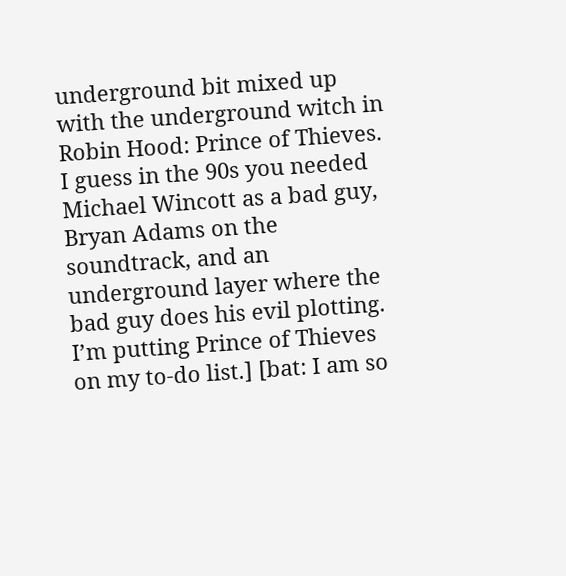underground bit mixed up with the underground witch in Robin Hood: Prince of Thieves. I guess in the 90s you needed Michael Wincott as a bad guy, Bryan Adams on the soundtrack, and an underground layer where the bad guy does his evil plotting. I’m putting Prince of Thieves on my to-do list.] [bat: I am so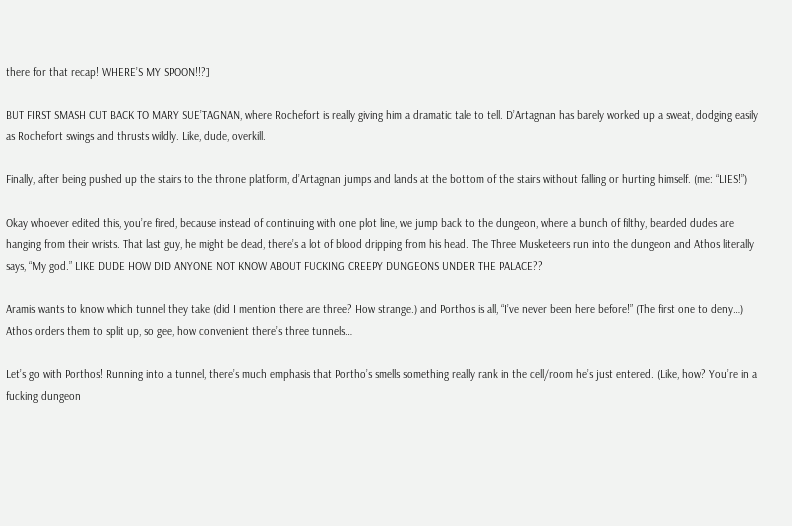there for that recap! WHERE’S MY SPOON!!?]

BUT FIRST SMASH CUT BACK TO MARY SUE’TAGNAN, where Rochefort is really giving him a dramatic tale to tell. D’Artagnan has barely worked up a sweat, dodging easily as Rochefort swings and thrusts wildly. Like, dude, overkill.

Finally, after being pushed up the stairs to the throne platform, d’Artagnan jumps and lands at the bottom of the stairs without falling or hurting himself. (me: “LIES!”)

Okay whoever edited this, you’re fired, because instead of continuing with one plot line, we jump back to the dungeon, where a bunch of filthy, bearded dudes are hanging from their wrists. That last guy, he might be dead, there’s a lot of blood dripping from his head. The Three Musketeers run into the dungeon and Athos literally says, “My god.” LIKE DUDE HOW DID ANYONE NOT KNOW ABOUT FUCKING CREEPY DUNGEONS UNDER THE PALACE??

Aramis wants to know which tunnel they take (did I mention there are three? How strange.) and Porthos is all, “I’ve never been here before!” (The first one to deny…) Athos orders them to split up, so gee, how convenient there’s three tunnels…

Let’s go with Porthos! Running into a tunnel, there’s much emphasis that Portho’s smells something really rank in the cell/room he’s just entered. (Like, how? You’re in a fucking dungeon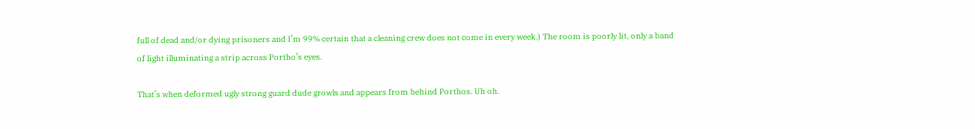full of dead and/or dying prisoners and I’m 99% certain that a cleaning crew does not come in every week.) The room is poorly lit, only a band of light illuminating a strip across Portho’s eyes.

That’s when deformed ugly strong guard dude growls and appears from behind Porthos. Uh oh.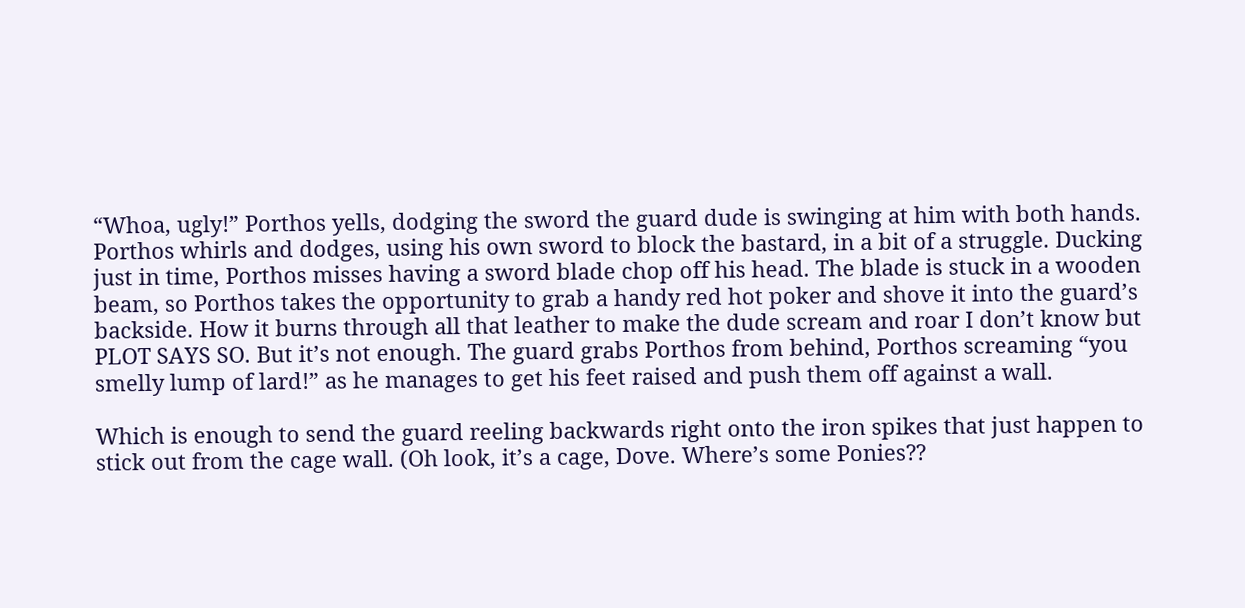“Whoa, ugly!” Porthos yells, dodging the sword the guard dude is swinging at him with both hands. Porthos whirls and dodges, using his own sword to block the bastard, in a bit of a struggle. Ducking just in time, Porthos misses having a sword blade chop off his head. The blade is stuck in a wooden beam, so Porthos takes the opportunity to grab a handy red hot poker and shove it into the guard’s backside. How it burns through all that leather to make the dude scream and roar I don’t know but PLOT SAYS SO. But it’s not enough. The guard grabs Porthos from behind, Porthos screaming “you smelly lump of lard!” as he manages to get his feet raised and push them off against a wall.

Which is enough to send the guard reeling backwards right onto the iron spikes that just happen to stick out from the cage wall. (Oh look, it’s a cage, Dove. Where’s some Ponies??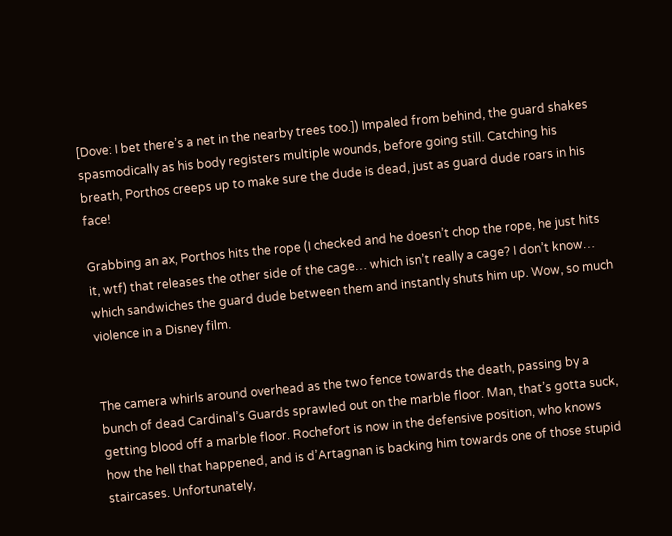[Dove: I bet there’s a net in the nearby trees too.]) Impaled from behind, the guard shakes spasmodically as his body registers multiple wounds, before going still. Catching his breath, Porthos creeps up to make sure the dude is dead, just as guard dude roars in his face!

Grabbing an ax, Porthos hits the rope (I checked and he doesn’t chop the rope, he just hits it, wtf) that releases the other side of the cage… which isn’t really a cage? I don’t know… which sandwiches the guard dude between them and instantly shuts him up. Wow, so much violence in a Disney film.


The camera whirls around overhead as the two fence towards the death, passing by a bunch of dead Cardinal’s Guards sprawled out on the marble floor. Man, that’s gotta suck, getting blood off a marble floor. Rochefort is now in the defensive position, who knows how the hell that happened, and is d’Artagnan is backing him towards one of those stupid staircases. Unfortunately,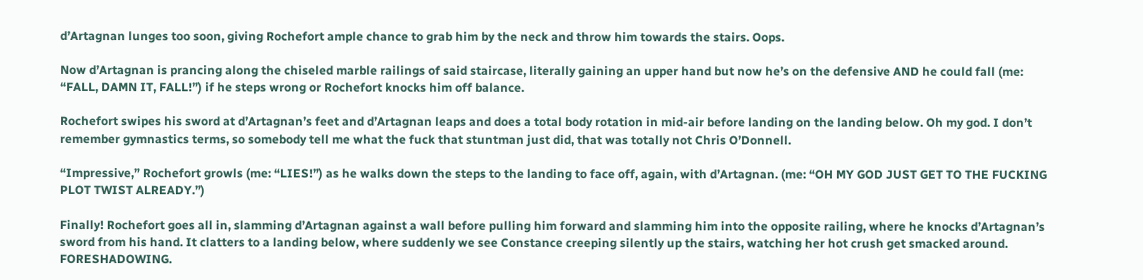d’Artagnan lunges too soon, giving Rochefort ample chance to grab him by the neck and throw him towards the stairs. Oops.

Now d’Artagnan is prancing along the chiseled marble railings of said staircase, literally gaining an upper hand but now he’s on the defensive AND he could fall (me: “FALL, DAMN IT, FALL!”) if he steps wrong or Rochefort knocks him off balance.

Rochefort swipes his sword at d’Artagnan’s feet and d’Artagnan leaps and does a total body rotation in mid-air before landing on the landing below. Oh my god. I don’t remember gymnastics terms, so somebody tell me what the fuck that stuntman just did, that was totally not Chris O’Donnell.

“Impressive,” Rochefort growls (me: “LIES!”) as he walks down the steps to the landing to face off, again, with d’Artagnan. (me: “OH MY GOD JUST GET TO THE FUCKING PLOT TWIST ALREADY.”)

Finally! Rochefort goes all in, slamming d’Artagnan against a wall before pulling him forward and slamming him into the opposite railing, where he knocks d’Artagnan’s sword from his hand. It clatters to a landing below, where suddenly we see Constance creeping silently up the stairs, watching her hot crush get smacked around. FORESHADOWING.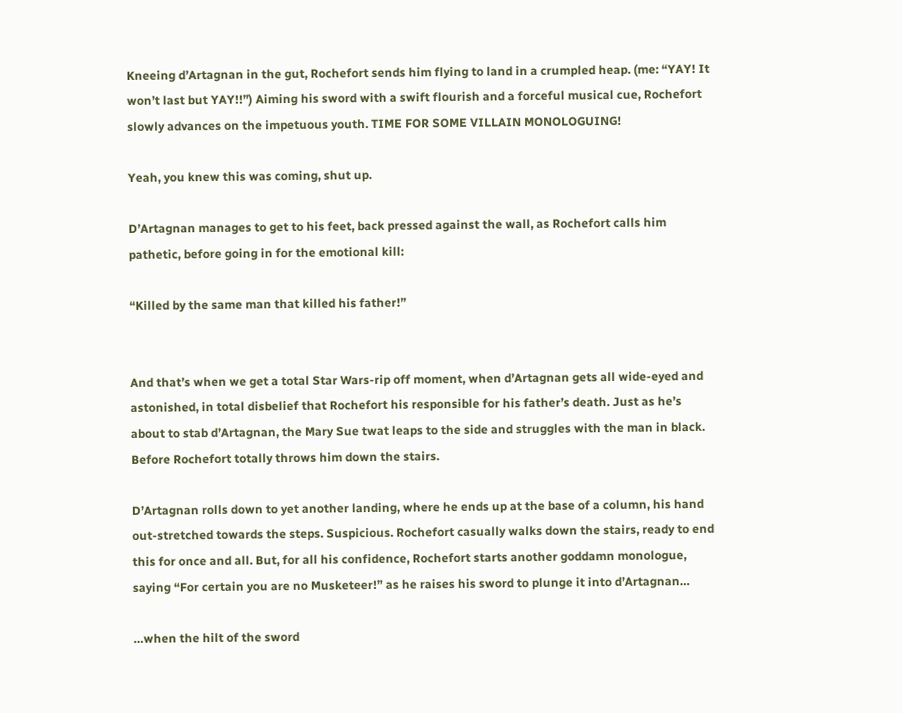Kneeing d’Artagnan in the gut, Rochefort sends him flying to land in a crumpled heap. (me: “YAY! It won’t last but YAY!!”) Aiming his sword with a swift flourish and a forceful musical cue, Rochefort slowly advances on the impetuous youth. TIME FOR SOME VILLAIN MONOLOGUING!

Yeah, you knew this was coming, shut up.

D’Artagnan manages to get to his feet, back pressed against the wall, as Rochefort calls him pathetic, before going in for the emotional kill:

“Killed by the same man that killed his father!”


And that’s when we get a total Star Wars-rip off moment, when d’Artagnan gets all wide-eyed and astonished, in total disbelief that Rochefort his responsible for his father’s death. Just as he’s about to stab d’Artagnan, the Mary Sue twat leaps to the side and struggles with the man in black. Before Rochefort totally throws him down the stairs.

D’Artagnan rolls down to yet another landing, where he ends up at the base of a column, his hand out-stretched towards the steps. Suspicious. Rochefort casually walks down the stairs, ready to end this for once and all. But, for all his confidence, Rochefort starts another goddamn monologue, saying “For certain you are no Musketeer!” as he raises his sword to plunge it into d’Artagnan…

…when the hilt of the sword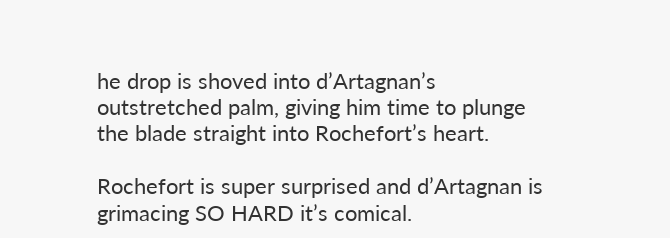he drop is shoved into d’Artagnan’s outstretched palm, giving him time to plunge the blade straight into Rochefort’s heart.

Rochefort is super surprised and d’Artagnan is grimacing SO HARD it’s comical.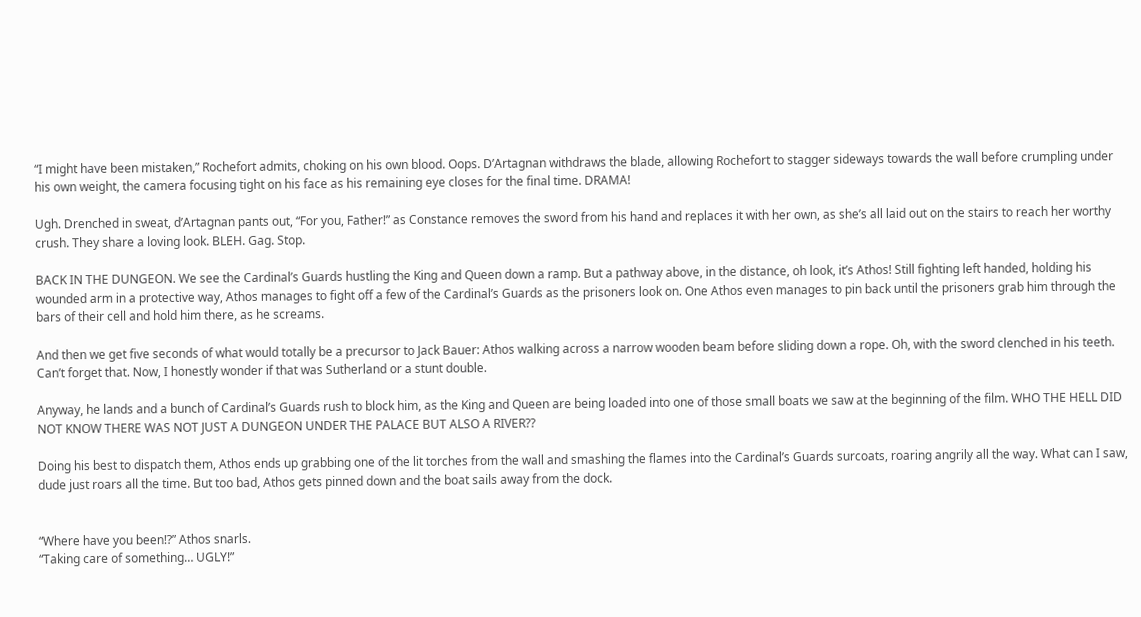“I might have been mistaken,” Rochefort admits, choking on his own blood. Oops. D’Artagnan withdraws the blade, allowing Rochefort to stagger sideways towards the wall before crumpling under his own weight, the camera focusing tight on his face as his remaining eye closes for the final time. DRAMA!

Ugh. Drenched in sweat, d’Artagnan pants out, “For you, Father!” as Constance removes the sword from his hand and replaces it with her own, as she’s all laid out on the stairs to reach her worthy crush. They share a loving look. BLEH. Gag. Stop.

BACK IN THE DUNGEON. We see the Cardinal’s Guards hustling the King and Queen down a ramp. But a pathway above, in the distance, oh look, it’s Athos! Still fighting left handed, holding his wounded arm in a protective way, Athos manages to fight off a few of the Cardinal’s Guards as the prisoners look on. One Athos even manages to pin back until the prisoners grab him through the bars of their cell and hold him there, as he screams.

And then we get five seconds of what would totally be a precursor to Jack Bauer: Athos walking across a narrow wooden beam before sliding down a rope. Oh, with the sword clenched in his teeth. Can’t forget that. Now, I honestly wonder if that was Sutherland or a stunt double.

Anyway, he lands and a bunch of Cardinal’s Guards rush to block him, as the King and Queen are being loaded into one of those small boats we saw at the beginning of the film. WHO THE HELL DID NOT KNOW THERE WAS NOT JUST A DUNGEON UNDER THE PALACE BUT ALSO A RIVER??

Doing his best to dispatch them, Athos ends up grabbing one of the lit torches from the wall and smashing the flames into the Cardinal’s Guards surcoats, roaring angrily all the way. What can I saw, dude just roars all the time. But too bad, Athos gets pinned down and the boat sails away from the dock.


“Where have you been!?” Athos snarls.
“Taking care of something… UGLY!”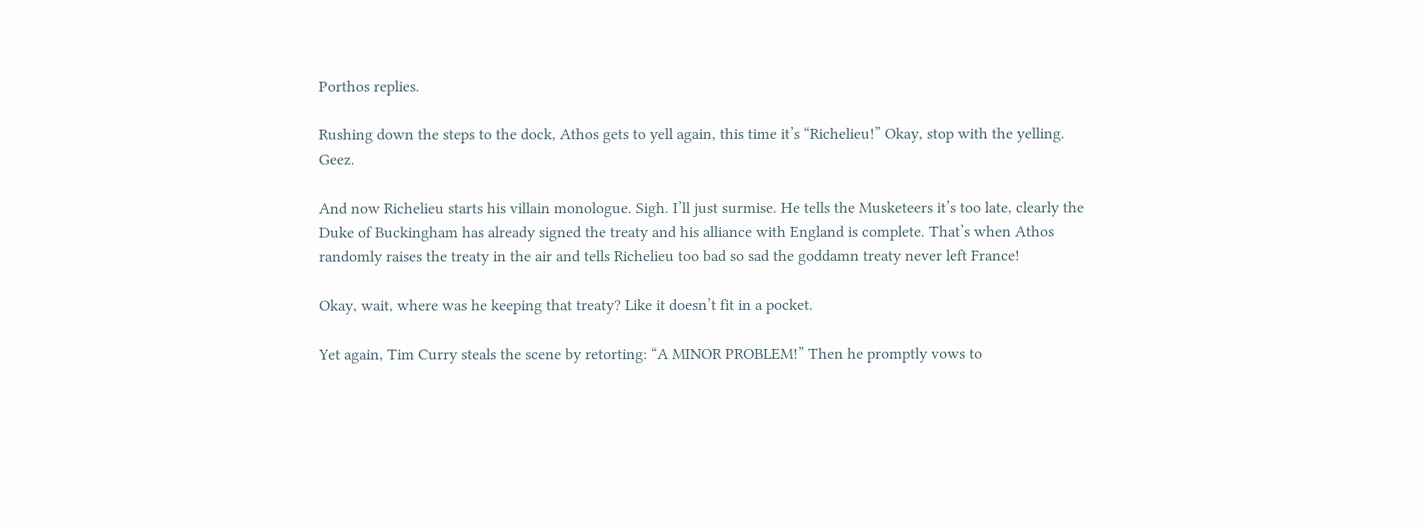Porthos replies.

Rushing down the steps to the dock, Athos gets to yell again, this time it’s “Richelieu!” Okay, stop with the yelling. Geez.

And now Richelieu starts his villain monologue. Sigh. I’ll just surmise. He tells the Musketeers it’s too late, clearly the Duke of Buckingham has already signed the treaty and his alliance with England is complete. That’s when Athos randomly raises the treaty in the air and tells Richelieu too bad so sad the goddamn treaty never left France!

Okay, wait, where was he keeping that treaty? Like it doesn’t fit in a pocket.

Yet again, Tim Curry steals the scene by retorting: “A MINOR PROBLEM!” Then he promptly vows to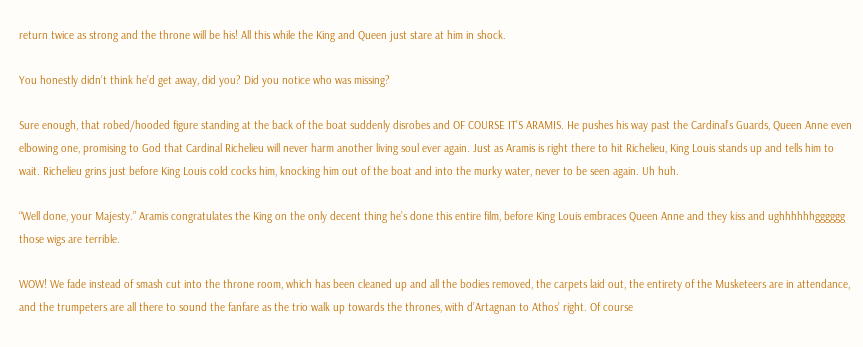return twice as strong and the throne will be his! All this while the King and Queen just stare at him in shock.

You honestly didn’t think he’d get away, did you? Did you notice who was missing?

Sure enough, that robed/hooded figure standing at the back of the boat suddenly disrobes and OF COURSE IT’S ARAMIS. He pushes his way past the Cardinal’s Guards, Queen Anne even elbowing one, promising to God that Cardinal Richelieu will never harm another living soul ever again. Just as Aramis is right there to hit Richelieu, King Louis stands up and tells him to wait. Richelieu grins just before King Louis cold cocks him, knocking him out of the boat and into the murky water, never to be seen again. Uh huh.

“Well done, your Majesty.” Aramis congratulates the King on the only decent thing he’s done this entire film, before King Louis embraces Queen Anne and they kiss and ughhhhhhgggggg those wigs are terrible.

WOW! We fade instead of smash cut into the throne room, which has been cleaned up and all the bodies removed, the carpets laid out, the entirety of the Musketeers are in attendance, and the trumpeters are all there to sound the fanfare as the trio walk up towards the thrones, with d’Artagnan to Athos’ right. Of course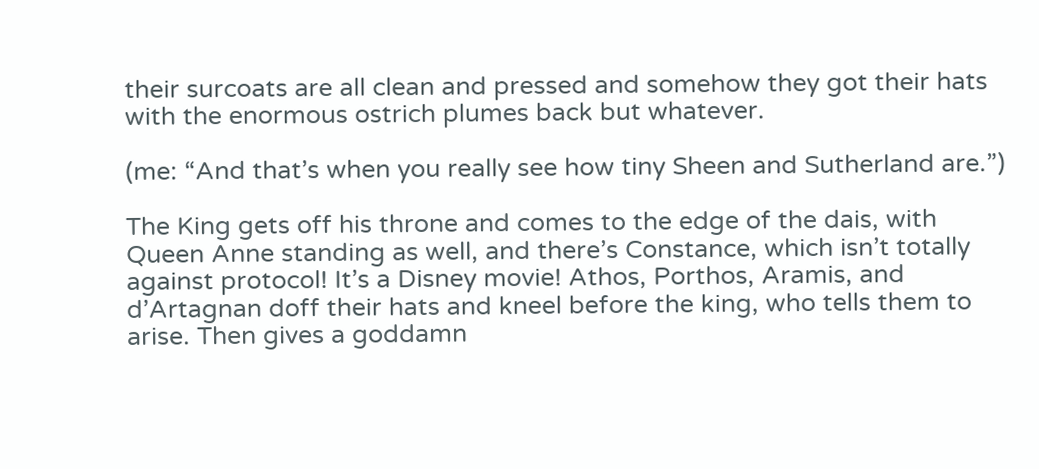their surcoats are all clean and pressed and somehow they got their hats with the enormous ostrich plumes back but whatever.

(me: “And that’s when you really see how tiny Sheen and Sutherland are.”)

The King gets off his throne and comes to the edge of the dais, with Queen Anne standing as well, and there’s Constance, which isn’t totally against protocol! It’s a Disney movie! Athos, Porthos, Aramis, and d’Artagnan doff their hats and kneel before the king, who tells them to arise. Then gives a goddamn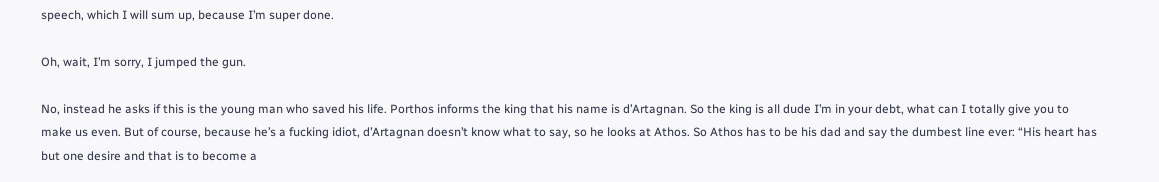speech, which I will sum up, because I’m super done.

Oh, wait, I’m sorry, I jumped the gun.

No, instead he asks if this is the young man who saved his life. Porthos informs the king that his name is d’Artagnan. So the king is all dude I’m in your debt, what can I totally give you to make us even. But of course, because he’s a fucking idiot, d’Artagnan doesn’t know what to say, so he looks at Athos. So Athos has to be his dad and say the dumbest line ever: “His heart has but one desire and that is to become a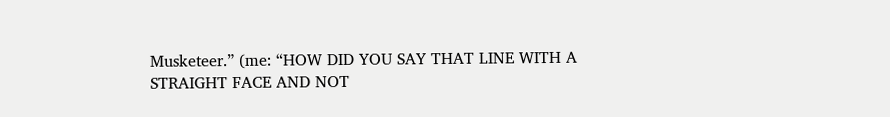Musketeer.” (me: “HOW DID YOU SAY THAT LINE WITH A STRAIGHT FACE AND NOT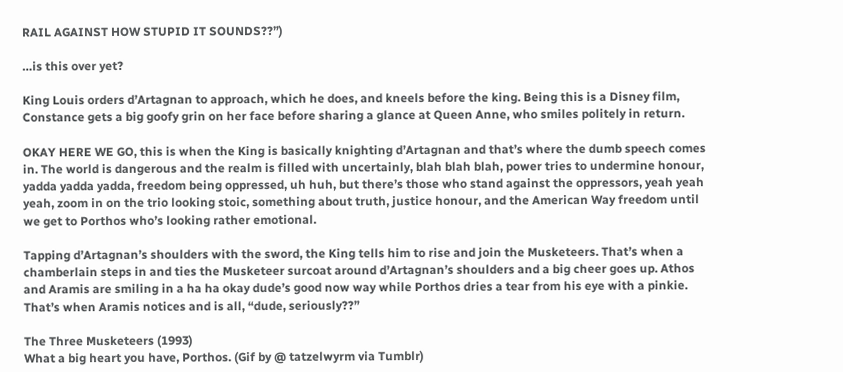RAIL AGAINST HOW STUPID IT SOUNDS??”)

…is this over yet?

King Louis orders d’Artagnan to approach, which he does, and kneels before the king. Being this is a Disney film, Constance gets a big goofy grin on her face before sharing a glance at Queen Anne, who smiles politely in return.

OKAY HERE WE GO, this is when the King is basically knighting d’Artagnan and that’s where the dumb speech comes in. The world is dangerous and the realm is filled with uncertainly, blah blah blah, power tries to undermine honour, yadda yadda yadda, freedom being oppressed, uh huh, but there’s those who stand against the oppressors, yeah yeah yeah, zoom in on the trio looking stoic, something about truth, justice honour, and the American Way freedom until we get to Porthos who’s looking rather emotional.

Tapping d’Artagnan’s shoulders with the sword, the King tells him to rise and join the Musketeers. That’s when a chamberlain steps in and ties the Musketeer surcoat around d’Artagnan’s shoulders and a big cheer goes up. Athos and Aramis are smiling in a ha ha okay dude’s good now way while Porthos dries a tear from his eye with a pinkie. That’s when Aramis notices and is all, “dude, seriously??”

The Three Musketeers (1993)
What a big heart you have, Porthos. (Gif by @ tatzelwyrm via Tumblr)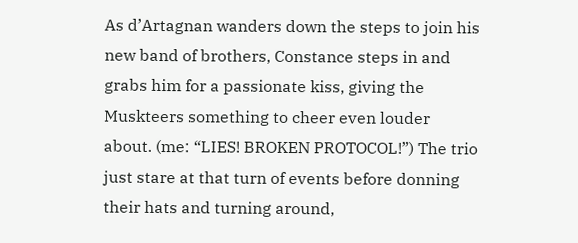As d’Artagnan wanders down the steps to join his new band of brothers, Constance steps in and grabs him for a passionate kiss, giving the Muskteers something to cheer even louder about. (me: “LIES! BROKEN PROTOCOL!”) The trio just stare at that turn of events before donning their hats and turning around,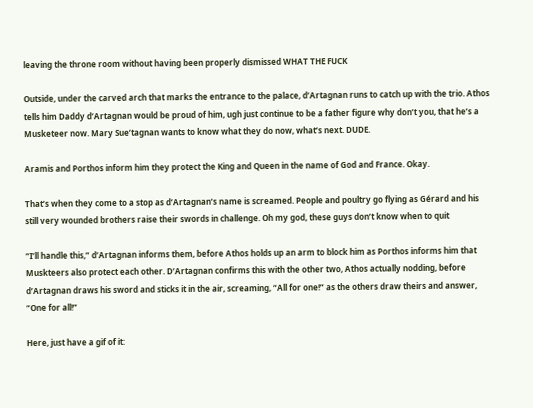leaving the throne room without having been properly dismissed WHAT THE FUCK

Outside, under the carved arch that marks the entrance to the palace, d’Artagnan runs to catch up with the trio. Athos tells him Daddy d’Artagnan would be proud of him, ugh just continue to be a father figure why don’t you, that he’s a Musketeer now. Mary Sue’tagnan wants to know what they do now, what’s next. DUDE.

Aramis and Porthos inform him they protect the King and Queen in the name of God and France. Okay.

That’s when they come to a stop as d’Artagnan’s name is screamed. People and poultry go flying as Gérard and his still very wounded brothers raise their swords in challenge. Oh my god, these guys don’t know when to quit

“I’ll handle this,” d’Artagnan informs them, before Athos holds up an arm to block him as Porthos informs him that Muskteers also protect each other. D’Artagnan confirms this with the other two, Athos actually nodding, before d’Artagnan draws his sword and sticks it in the air, screaming, “All for one!” as the others draw theirs and answer, “One for all!”

Here, just have a gif of it: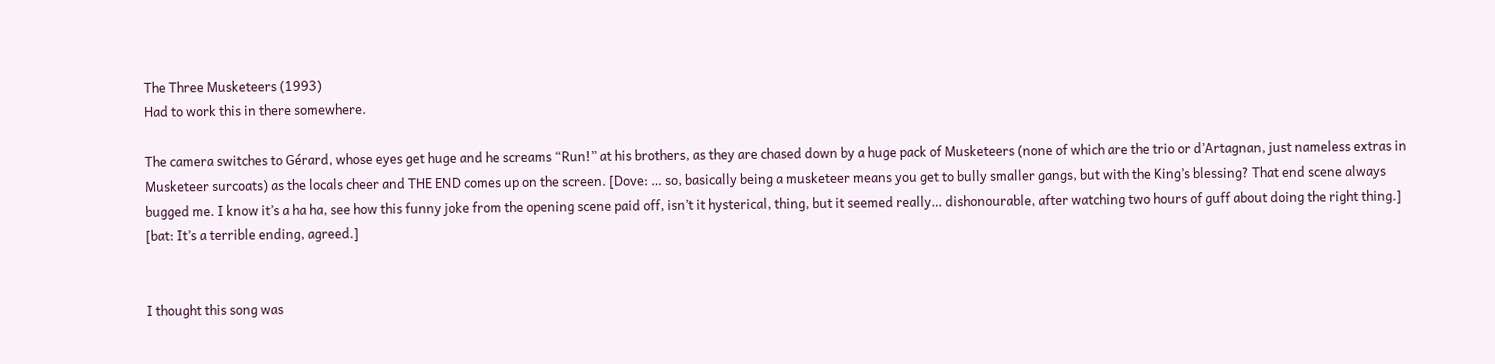The Three Musketeers (1993)
Had to work this in there somewhere.

The camera switches to Gérard, whose eyes get huge and he screams “Run!” at his brothers, as they are chased down by a huge pack of Musketeers (none of which are the trio or d’Artagnan, just nameless extras in Musketeer surcoats) as the locals cheer and THE END comes up on the screen. [Dove: … so, basically being a musketeer means you get to bully smaller gangs, but with the King’s blessing? That end scene always bugged me. I know it’s a ha ha, see how this funny joke from the opening scene paid off, isn’t it hysterical, thing, but it seemed really… dishonourable, after watching two hours of guff about doing the right thing.] [bat: It’s a terrible ending, agreed.]


I thought this song was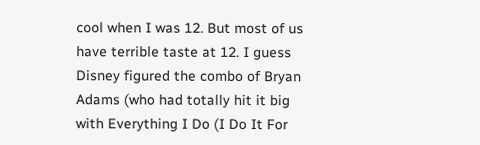cool when I was 12. But most of us have terrible taste at 12. I guess Disney figured the combo of Bryan Adams (who had totally hit it big with Everything I Do (I Do It For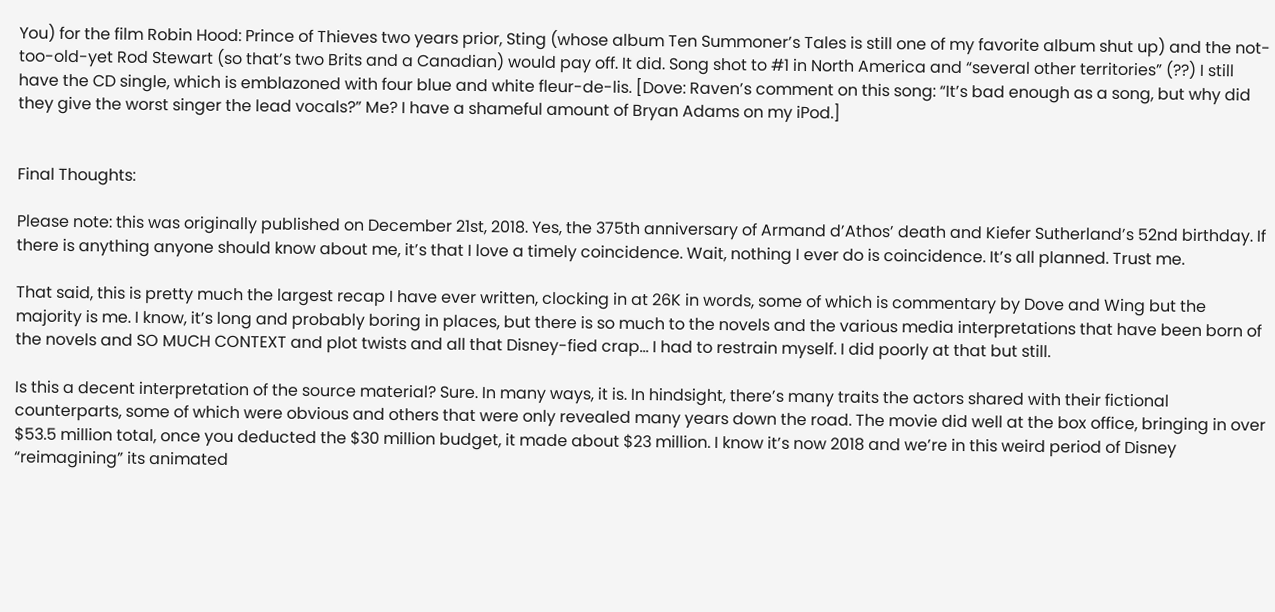You) for the film Robin Hood: Prince of Thieves two years prior, Sting (whose album Ten Summoner’s Tales is still one of my favorite album shut up) and the not-too-old-yet Rod Stewart (so that’s two Brits and a Canadian) would pay off. It did. Song shot to #1 in North America and “several other territories” (??) I still have the CD single, which is emblazoned with four blue and white fleur-de-lis. [Dove: Raven’s comment on this song: “It’s bad enough as a song, but why did they give the worst singer the lead vocals?” Me? I have a shameful amount of Bryan Adams on my iPod.]


Final Thoughts:

Please note: this was originally published on December 21st, 2018. Yes, the 375th anniversary of Armand d’Athos’ death and Kiefer Sutherland’s 52nd birthday. If there is anything anyone should know about me, it’s that I love a timely coincidence. Wait, nothing I ever do is coincidence. It’s all planned. Trust me.

That said, this is pretty much the largest recap I have ever written, clocking in at 26K in words, some of which is commentary by Dove and Wing but the majority is me. I know, it’s long and probably boring in places, but there is so much to the novels and the various media interpretations that have been born of the novels and SO MUCH CONTEXT and plot twists and all that Disney-fied crap… I had to restrain myself. I did poorly at that but still.

Is this a decent interpretation of the source material? Sure. In many ways, it is. In hindsight, there’s many traits the actors shared with their fictional counterparts, some of which were obvious and others that were only revealed many years down the road. The movie did well at the box office, bringing in over $53.5 million total, once you deducted the $30 million budget, it made about $23 million. I know it’s now 2018 and we’re in this weird period of Disney “reimagining” its animated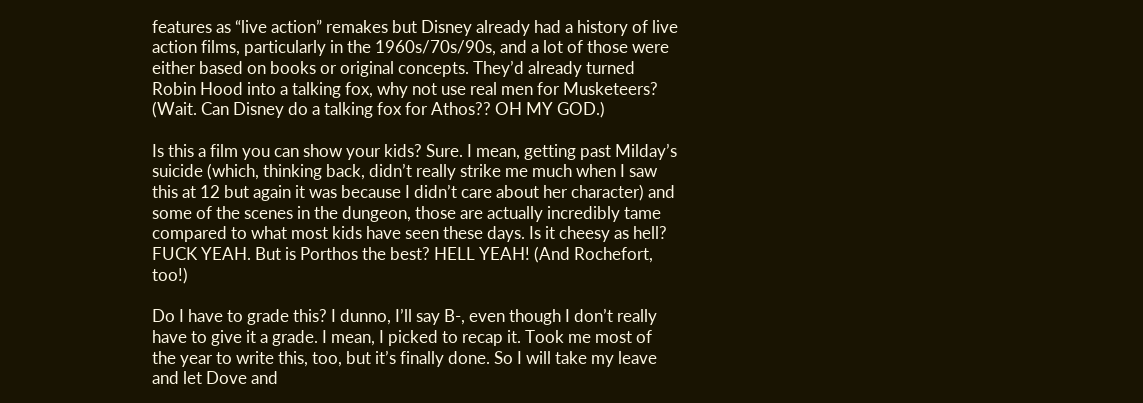features as “live action” remakes but Disney already had a history of live action films, particularly in the 1960s/70s/90s, and a lot of those were either based on books or original concepts. They’d already turned Robin Hood into a talking fox, why not use real men for Musketeers? (Wait. Can Disney do a talking fox for Athos?? OH MY GOD.)

Is this a film you can show your kids? Sure. I mean, getting past Milday’s suicide (which, thinking back, didn’t really strike me much when I saw this at 12 but again it was because I didn’t care about her character) and some of the scenes in the dungeon, those are actually incredibly tame compared to what most kids have seen these days. Is it cheesy as hell? FUCK YEAH. But is Porthos the best? HELL YEAH! (And Rochefort, too!)

Do I have to grade this? I dunno, I’ll say B-, even though I don’t really have to give it a grade. I mean, I picked to recap it. Took me most of the year to write this, too, but it’s finally done. So I will take my leave and let Dove and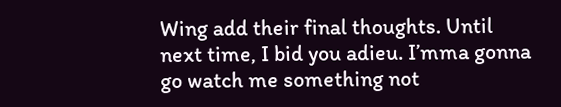Wing add their final thoughts. Until next time, I bid you adieu. I’mma gonna go watch me something not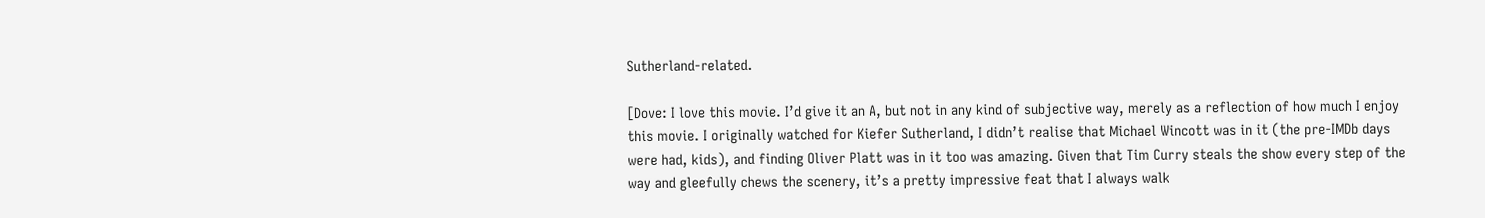Sutherland-related.

[Dove: I love this movie. I’d give it an A, but not in any kind of subjective way, merely as a reflection of how much I enjoy this movie. I originally watched for Kiefer Sutherland, I didn’t realise that Michael Wincott was in it (the pre-IMDb days were had, kids), and finding Oliver Platt was in it too was amazing. Given that Tim Curry steals the show every step of the way and gleefully chews the scenery, it’s a pretty impressive feat that I always walk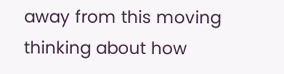away from this moving thinking about how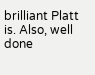brilliant Platt is. Also, well done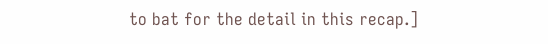to bat for the detail in this recap.]